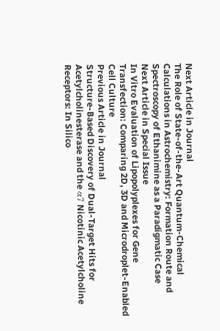Next Article in Journal
The Role of State-of-the-Art Quantum-Chemical Calculations in Astrochemistry: Formation Route and Spectroscopy of Ethanimine as a Paradigmatic Case
Next Article in Special Issue
In Vitro Evaluation of Lipopolyplexes for Gene Transfection: Comparing 2D, 3D and Microdroplet-Enabled Cell Culture
Previous Article in Journal
Structure-Based Discovery of Dual-Target Hits for Acetylcholinesterase and the α7 Nicotinic Acetylcholine Receptors: In Silico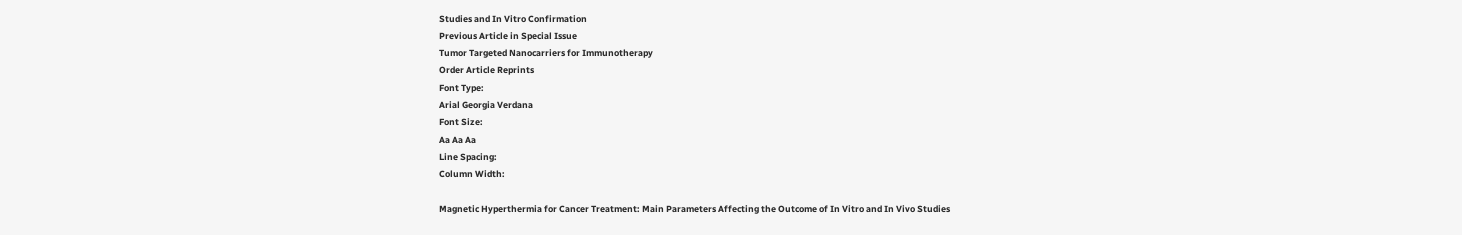Studies and In Vitro Confirmation
Previous Article in Special Issue
Tumor Targeted Nanocarriers for Immunotherapy
Order Article Reprints
Font Type:
Arial Georgia Verdana
Font Size:
Aa Aa Aa
Line Spacing:
Column Width:

Magnetic Hyperthermia for Cancer Treatment: Main Parameters Affecting the Outcome of In Vitro and In Vivo Studies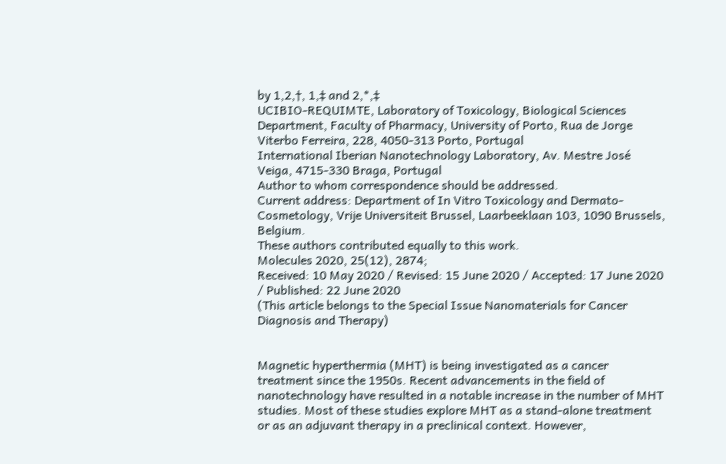by 1,2,†, 1,‡ and 2,*,‡
UCIBIO-REQUIMTE, Laboratory of Toxicology, Biological Sciences Department, Faculty of Pharmacy, University of Porto, Rua de Jorge Viterbo Ferreira, 228, 4050-313 Porto, Portugal
International Iberian Nanotechnology Laboratory, Av. Mestre José Veiga, 4715-330 Braga, Portugal
Author to whom correspondence should be addressed.
Current address: Department of In Vitro Toxicology and Dermato-Cosmetology, Vrije Universiteit Brussel, Laarbeeklaan 103, 1090 Brussels, Belgium.
These authors contributed equally to this work.
Molecules 2020, 25(12), 2874;
Received: 10 May 2020 / Revised: 15 June 2020 / Accepted: 17 June 2020 / Published: 22 June 2020
(This article belongs to the Special Issue Nanomaterials for Cancer Diagnosis and Therapy)


Magnetic hyperthermia (MHT) is being investigated as a cancer treatment since the 1950s. Recent advancements in the field of nanotechnology have resulted in a notable increase in the number of MHT studies. Most of these studies explore MHT as a stand-alone treatment or as an adjuvant therapy in a preclinical context. However,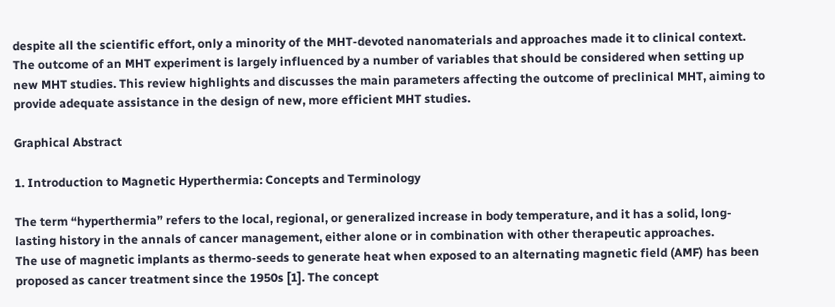despite all the scientific effort, only a minority of the MHT-devoted nanomaterials and approaches made it to clinical context. The outcome of an MHT experiment is largely influenced by a number of variables that should be considered when setting up new MHT studies. This review highlights and discusses the main parameters affecting the outcome of preclinical MHT, aiming to provide adequate assistance in the design of new, more efficient MHT studies.

Graphical Abstract

1. Introduction to Magnetic Hyperthermia: Concepts and Terminology

The term “hyperthermia” refers to the local, regional, or generalized increase in body temperature, and it has a solid, long-lasting history in the annals of cancer management, either alone or in combination with other therapeutic approaches.
The use of magnetic implants as thermo-seeds to generate heat when exposed to an alternating magnetic field (AMF) has been proposed as cancer treatment since the 1950s [1]. The concept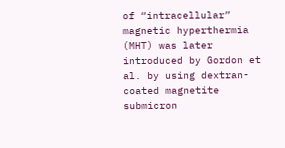of “intracellular” magnetic hyperthermia (MHT) was later introduced by Gordon et al. by using dextran-coated magnetite submicron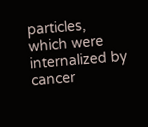particles, which were internalized by cancer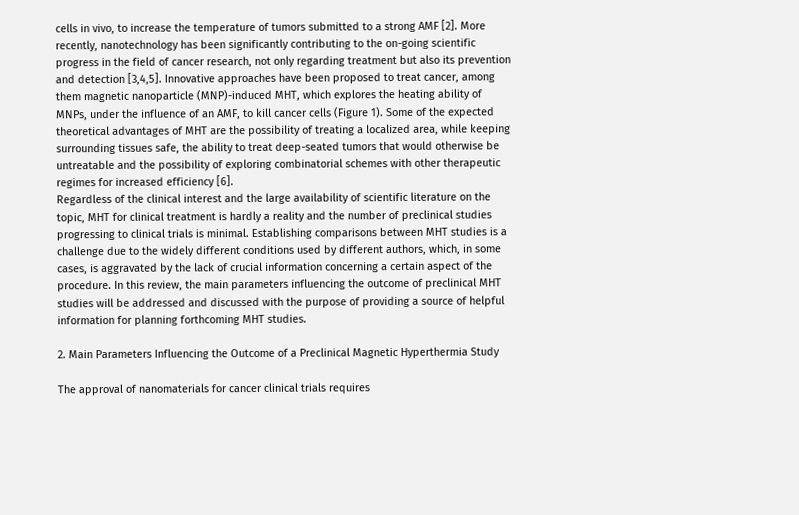cells in vivo, to increase the temperature of tumors submitted to a strong AMF [2]. More recently, nanotechnology has been significantly contributing to the on-going scientific progress in the field of cancer research, not only regarding treatment but also its prevention and detection [3,4,5]. Innovative approaches have been proposed to treat cancer, among them magnetic nanoparticle (MNP)-induced MHT, which explores the heating ability of MNPs, under the influence of an AMF, to kill cancer cells (Figure 1). Some of the expected theoretical advantages of MHT are the possibility of treating a localized area, while keeping surrounding tissues safe, the ability to treat deep-seated tumors that would otherwise be untreatable and the possibility of exploring combinatorial schemes with other therapeutic regimes for increased efficiency [6].
Regardless of the clinical interest and the large availability of scientific literature on the topic, MHT for clinical treatment is hardly a reality and the number of preclinical studies progressing to clinical trials is minimal. Establishing comparisons between MHT studies is a challenge due to the widely different conditions used by different authors, which, in some cases, is aggravated by the lack of crucial information concerning a certain aspect of the procedure. In this review, the main parameters influencing the outcome of preclinical MHT studies will be addressed and discussed with the purpose of providing a source of helpful information for planning forthcoming MHT studies.

2. Main Parameters Influencing the Outcome of a Preclinical Magnetic Hyperthermia Study

The approval of nanomaterials for cancer clinical trials requires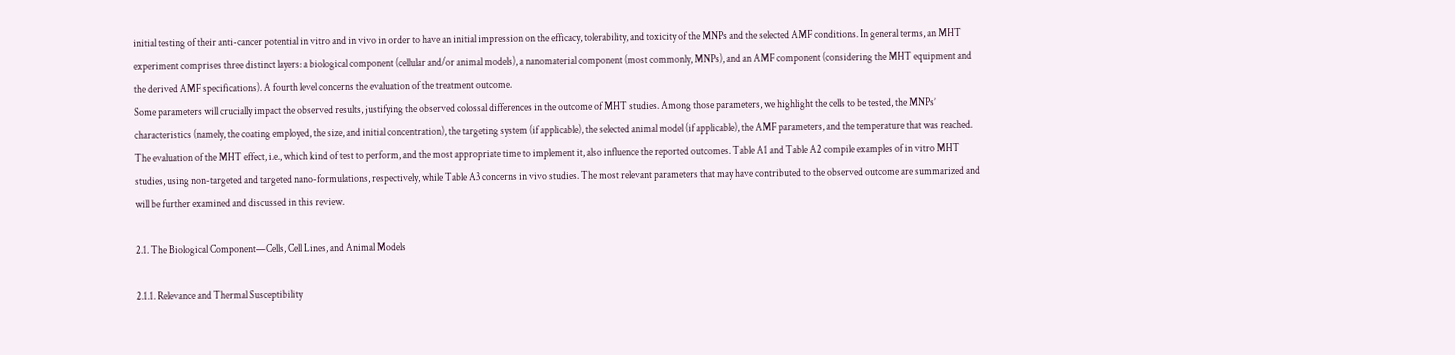initial testing of their anti-cancer potential in vitro and in vivo in order to have an initial impression on the efficacy, tolerability, and toxicity of the MNPs and the selected AMF conditions. In general terms, an MHT experiment comprises three distinct layers: a biological component (cellular and/or animal models), a nanomaterial component (most commonly, MNPs), and an AMF component (considering the MHT equipment and the derived AMF specifications). A fourth level concerns the evaluation of the treatment outcome.
Some parameters will crucially impact the observed results, justifying the observed colossal differences in the outcome of MHT studies. Among those parameters, we highlight the cells to be tested, the MNPs’ characteristics (namely, the coating employed, the size, and initial concentration), the targeting system (if applicable), the selected animal model (if applicable), the AMF parameters, and the temperature that was reached. The evaluation of the MHT effect, i.e., which kind of test to perform, and the most appropriate time to implement it, also influence the reported outcomes. Table A1 and Table A2 compile examples of in vitro MHT studies, using non-targeted and targeted nano-formulations, respectively, while Table A3 concerns in vivo studies. The most relevant parameters that may have contributed to the observed outcome are summarized and will be further examined and discussed in this review.

2.1. The Biological Component—Cells, Cell Lines, and Animal Models

2.1.1. Relevance and Thermal Susceptibility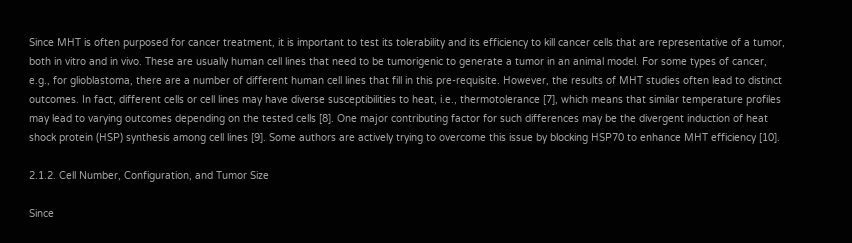Since MHT is often purposed for cancer treatment, it is important to test its tolerability and its efficiency to kill cancer cells that are representative of a tumor, both in vitro and in vivo. These are usually human cell lines that need to be tumorigenic to generate a tumor in an animal model. For some types of cancer, e.g., for glioblastoma, there are a number of different human cell lines that fill in this pre-requisite. However, the results of MHT studies often lead to distinct outcomes. In fact, different cells or cell lines may have diverse susceptibilities to heat, i.e., thermotolerance [7], which means that similar temperature profiles may lead to varying outcomes depending on the tested cells [8]. One major contributing factor for such differences may be the divergent induction of heat shock protein (HSP) synthesis among cell lines [9]. Some authors are actively trying to overcome this issue by blocking HSP70 to enhance MHT efficiency [10].

2.1.2. Cell Number, Configuration, and Tumor Size

Since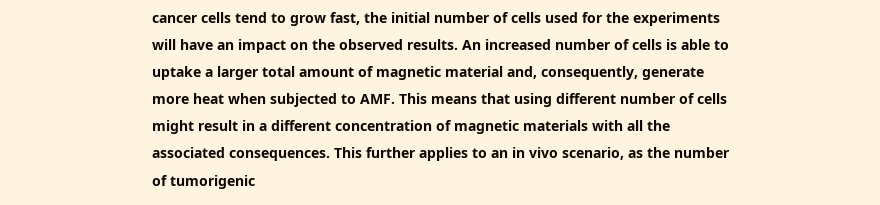cancer cells tend to grow fast, the initial number of cells used for the experiments will have an impact on the observed results. An increased number of cells is able to uptake a larger total amount of magnetic material and, consequently, generate more heat when subjected to AMF. This means that using different number of cells might result in a different concentration of magnetic materials with all the associated consequences. This further applies to an in vivo scenario, as the number of tumorigenic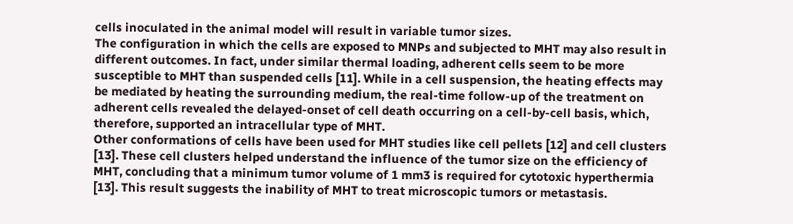cells inoculated in the animal model will result in variable tumor sizes.
The configuration in which the cells are exposed to MNPs and subjected to MHT may also result in different outcomes. In fact, under similar thermal loading, adherent cells seem to be more susceptible to MHT than suspended cells [11]. While in a cell suspension, the heating effects may be mediated by heating the surrounding medium, the real-time follow-up of the treatment on adherent cells revealed the delayed-onset of cell death occurring on a cell-by-cell basis, which, therefore, supported an intracellular type of MHT.
Other conformations of cells have been used for MHT studies like cell pellets [12] and cell clusters [13]. These cell clusters helped understand the influence of the tumor size on the efficiency of MHT, concluding that a minimum tumor volume of 1 mm3 is required for cytotoxic hyperthermia [13]. This result suggests the inability of MHT to treat microscopic tumors or metastasis.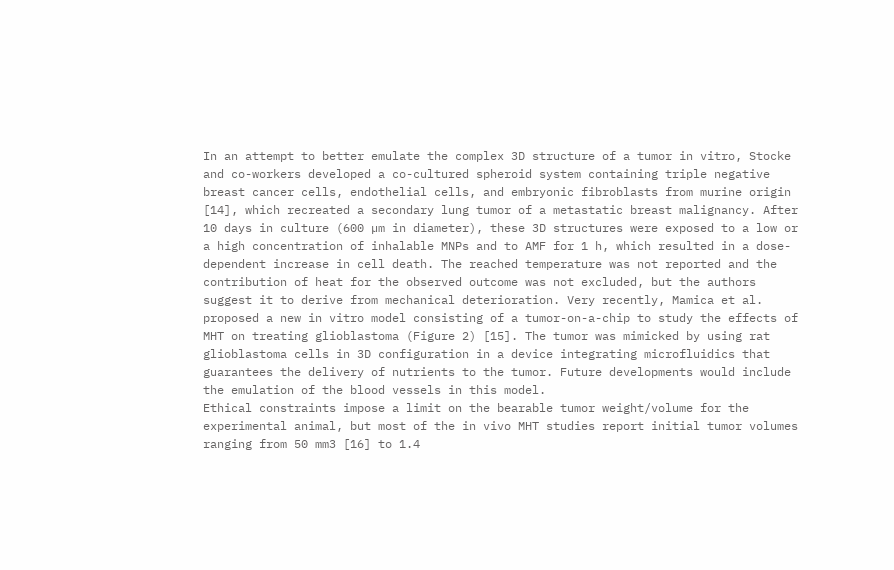In an attempt to better emulate the complex 3D structure of a tumor in vitro, Stocke and co-workers developed a co-cultured spheroid system containing triple negative breast cancer cells, endothelial cells, and embryonic fibroblasts from murine origin [14], which recreated a secondary lung tumor of a metastatic breast malignancy. After 10 days in culture (600 µm in diameter), these 3D structures were exposed to a low or a high concentration of inhalable MNPs and to AMF for 1 h, which resulted in a dose-dependent increase in cell death. The reached temperature was not reported and the contribution of heat for the observed outcome was not excluded, but the authors suggest it to derive from mechanical deterioration. Very recently, Mamica et al. proposed a new in vitro model consisting of a tumor-on-a-chip to study the effects of MHT on treating glioblastoma (Figure 2) [15]. The tumor was mimicked by using rat glioblastoma cells in 3D configuration in a device integrating microfluidics that guarantees the delivery of nutrients to the tumor. Future developments would include the emulation of the blood vessels in this model.
Ethical constraints impose a limit on the bearable tumor weight/volume for the experimental animal, but most of the in vivo MHT studies report initial tumor volumes ranging from 50 mm3 [16] to 1.4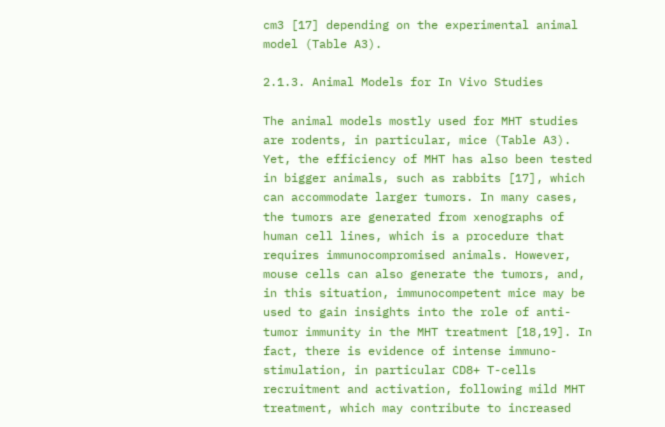cm3 [17] depending on the experimental animal model (Table A3).

2.1.3. Animal Models for In Vivo Studies

The animal models mostly used for MHT studies are rodents, in particular, mice (Table A3). Yet, the efficiency of MHT has also been tested in bigger animals, such as rabbits [17], which can accommodate larger tumors. In many cases, the tumors are generated from xenographs of human cell lines, which is a procedure that requires immunocompromised animals. However, mouse cells can also generate the tumors, and, in this situation, immunocompetent mice may be used to gain insights into the role of anti-tumor immunity in the MHT treatment [18,19]. In fact, there is evidence of intense immuno-stimulation, in particular CD8+ T-cells recruitment and activation, following mild MHT treatment, which may contribute to increased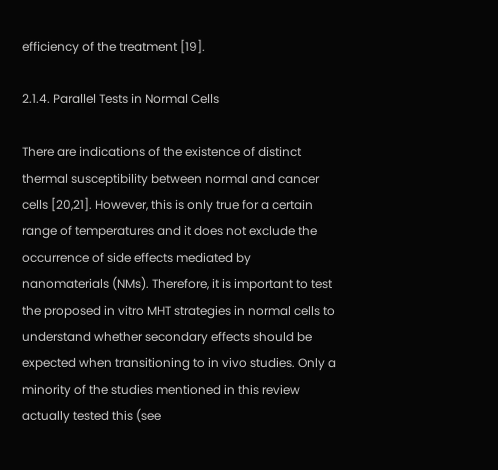efficiency of the treatment [19].

2.1.4. Parallel Tests in Normal Cells

There are indications of the existence of distinct thermal susceptibility between normal and cancer cells [20,21]. However, this is only true for a certain range of temperatures and it does not exclude the occurrence of side effects mediated by nanomaterials (NMs). Therefore, it is important to test the proposed in vitro MHT strategies in normal cells to understand whether secondary effects should be expected when transitioning to in vivo studies. Only a minority of the studies mentioned in this review actually tested this (see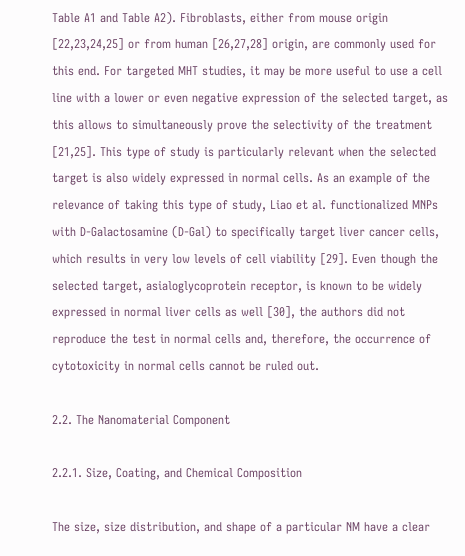Table A1 and Table A2). Fibroblasts, either from mouse origin [22,23,24,25] or from human [26,27,28] origin, are commonly used for this end. For targeted MHT studies, it may be more useful to use a cell line with a lower or even negative expression of the selected target, as this allows to simultaneously prove the selectivity of the treatment [21,25]. This type of study is particularly relevant when the selected target is also widely expressed in normal cells. As an example of the relevance of taking this type of study, Liao et al. functionalized MNPs with D-Galactosamine (D-Gal) to specifically target liver cancer cells, which results in very low levels of cell viability [29]. Even though the selected target, asialoglycoprotein receptor, is known to be widely expressed in normal liver cells as well [30], the authors did not reproduce the test in normal cells and, therefore, the occurrence of cytotoxicity in normal cells cannot be ruled out.

2.2. The Nanomaterial Component

2.2.1. Size, Coating, and Chemical Composition

The size, size distribution, and shape of a particular NM have a clear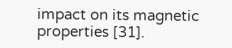impact on its magnetic properties [31].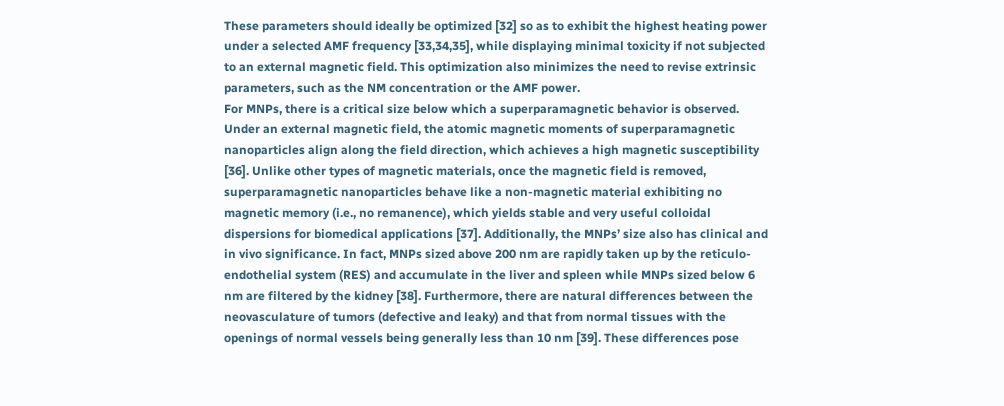These parameters should ideally be optimized [32] so as to exhibit the highest heating power under a selected AMF frequency [33,34,35], while displaying minimal toxicity if not subjected to an external magnetic field. This optimization also minimizes the need to revise extrinsic parameters, such as the NM concentration or the AMF power.
For MNPs, there is a critical size below which a superparamagnetic behavior is observed. Under an external magnetic field, the atomic magnetic moments of superparamagnetic nanoparticles align along the field direction, which achieves a high magnetic susceptibility [36]. Unlike other types of magnetic materials, once the magnetic field is removed, superparamagnetic nanoparticles behave like a non-magnetic material exhibiting no magnetic memory (i.e., no remanence), which yields stable and very useful colloidal dispersions for biomedical applications [37]. Additionally, the MNPs’ size also has clinical and in vivo significance. In fact, MNPs sized above 200 nm are rapidly taken up by the reticulo-endothelial system (RES) and accumulate in the liver and spleen while MNPs sized below 6 nm are filtered by the kidney [38]. Furthermore, there are natural differences between the neovasculature of tumors (defective and leaky) and that from normal tissues with the openings of normal vessels being generally less than 10 nm [39]. These differences pose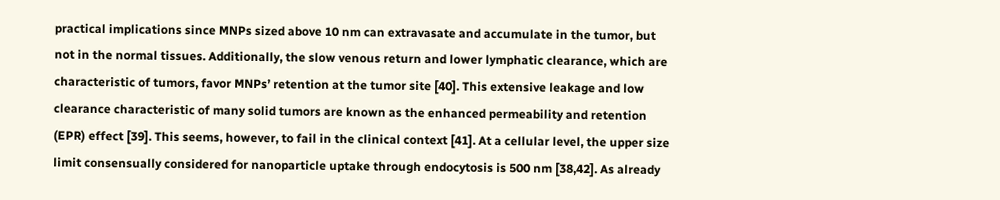practical implications since MNPs sized above 10 nm can extravasate and accumulate in the tumor, but not in the normal tissues. Additionally, the slow venous return and lower lymphatic clearance, which are characteristic of tumors, favor MNPs’ retention at the tumor site [40]. This extensive leakage and low clearance characteristic of many solid tumors are known as the enhanced permeability and retention (EPR) effect [39]. This seems, however, to fail in the clinical context [41]. At a cellular level, the upper size limit consensually considered for nanoparticle uptake through endocytosis is 500 nm [38,42]. As already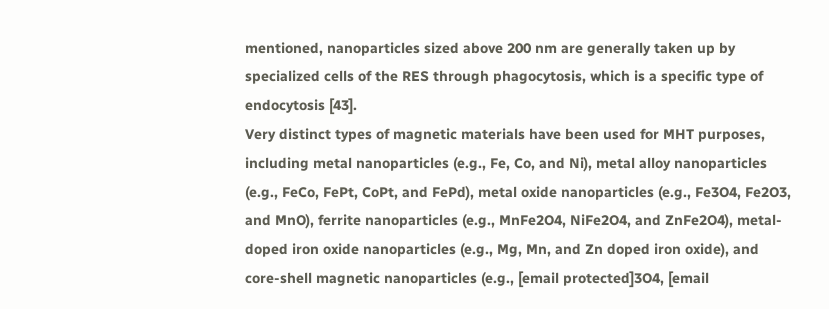mentioned, nanoparticles sized above 200 nm are generally taken up by specialized cells of the RES through phagocytosis, which is a specific type of endocytosis [43].
Very distinct types of magnetic materials have been used for MHT purposes, including metal nanoparticles (e.g., Fe, Co, and Ni), metal alloy nanoparticles (e.g., FeCo, FePt, CoPt, and FePd), metal oxide nanoparticles (e.g., Fe3O4, Fe2O3, and MnO), ferrite nanoparticles (e.g., MnFe2O4, NiFe2O4, and ZnFe2O4), metal-doped iron oxide nanoparticles (e.g., Mg, Mn, and Zn doped iron oxide), and core-shell magnetic nanoparticles (e.g., [email protected]3O4, [email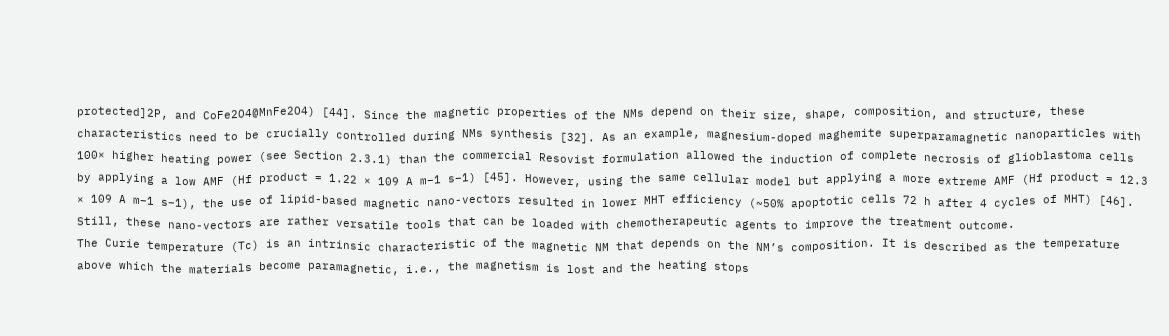protected]2P, and CoFe2O4@MnFe2O4) [44]. Since the magnetic properties of the NMs depend on their size, shape, composition, and structure, these characteristics need to be crucially controlled during NMs synthesis [32]. As an example, magnesium-doped maghemite superparamagnetic nanoparticles with 100× higher heating power (see Section 2.3.1) than the commercial Resovist formulation allowed the induction of complete necrosis of glioblastoma cells by applying a low AMF (Hf product = 1.22 × 109 A m−1 s−1) [45]. However, using the same cellular model but applying a more extreme AMF (Hf product = 12.3 × 109 A m−1 s−1), the use of lipid-based magnetic nano-vectors resulted in lower MHT efficiency (~50% apoptotic cells 72 h after 4 cycles of MHT) [46]. Still, these nano-vectors are rather versatile tools that can be loaded with chemotherapeutic agents to improve the treatment outcome.
The Curie temperature (Tc) is an intrinsic characteristic of the magnetic NM that depends on the NM’s composition. It is described as the temperature above which the materials become paramagnetic, i.e., the magnetism is lost and the heating stops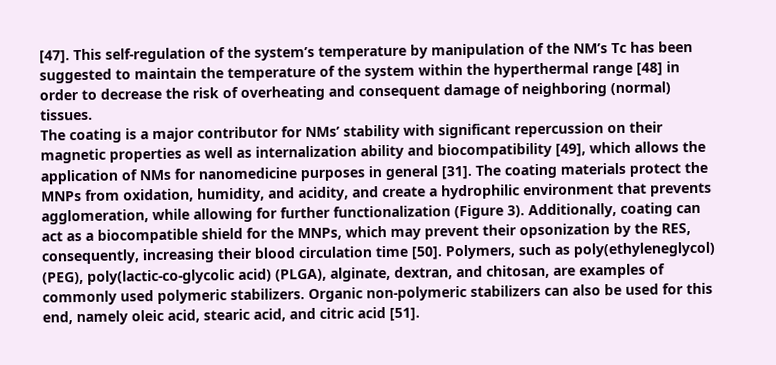[47]. This self-regulation of the system’s temperature by manipulation of the NM’s Tc has been suggested to maintain the temperature of the system within the hyperthermal range [48] in order to decrease the risk of overheating and consequent damage of neighboring (normal) tissues.
The coating is a major contributor for NMs’ stability with significant repercussion on their magnetic properties as well as internalization ability and biocompatibility [49], which allows the application of NMs for nanomedicine purposes in general [31]. The coating materials protect the MNPs from oxidation, humidity, and acidity, and create a hydrophilic environment that prevents agglomeration, while allowing for further functionalization (Figure 3). Additionally, coating can act as a biocompatible shield for the MNPs, which may prevent their opsonization by the RES, consequently, increasing their blood circulation time [50]. Polymers, such as poly(ethyleneglycol) (PEG), poly(lactic-co-glycolic acid) (PLGA), alginate, dextran, and chitosan, are examples of commonly used polymeric stabilizers. Organic non-polymeric stabilizers can also be used for this end, namely oleic acid, stearic acid, and citric acid [51].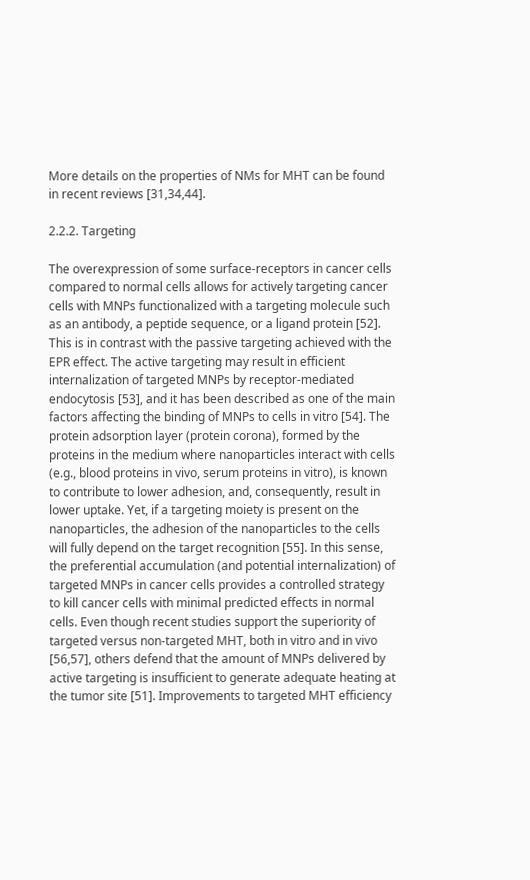More details on the properties of NMs for MHT can be found in recent reviews [31,34,44].

2.2.2. Targeting

The overexpression of some surface-receptors in cancer cells compared to normal cells allows for actively targeting cancer cells with MNPs functionalized with a targeting molecule such as an antibody, a peptide sequence, or a ligand protein [52]. This is in contrast with the passive targeting achieved with the EPR effect. The active targeting may result in efficient internalization of targeted MNPs by receptor-mediated endocytosis [53], and it has been described as one of the main factors affecting the binding of MNPs to cells in vitro [54]. The protein adsorption layer (protein corona), formed by the proteins in the medium where nanoparticles interact with cells (e.g., blood proteins in vivo, serum proteins in vitro), is known to contribute to lower adhesion, and, consequently, result in lower uptake. Yet, if a targeting moiety is present on the nanoparticles, the adhesion of the nanoparticles to the cells will fully depend on the target recognition [55]. In this sense, the preferential accumulation (and potential internalization) of targeted MNPs in cancer cells provides a controlled strategy to kill cancer cells with minimal predicted effects in normal cells. Even though recent studies support the superiority of targeted versus non-targeted MHT, both in vitro and in vivo [56,57], others defend that the amount of MNPs delivered by active targeting is insufficient to generate adequate heating at the tumor site [51]. Improvements to targeted MHT efficiency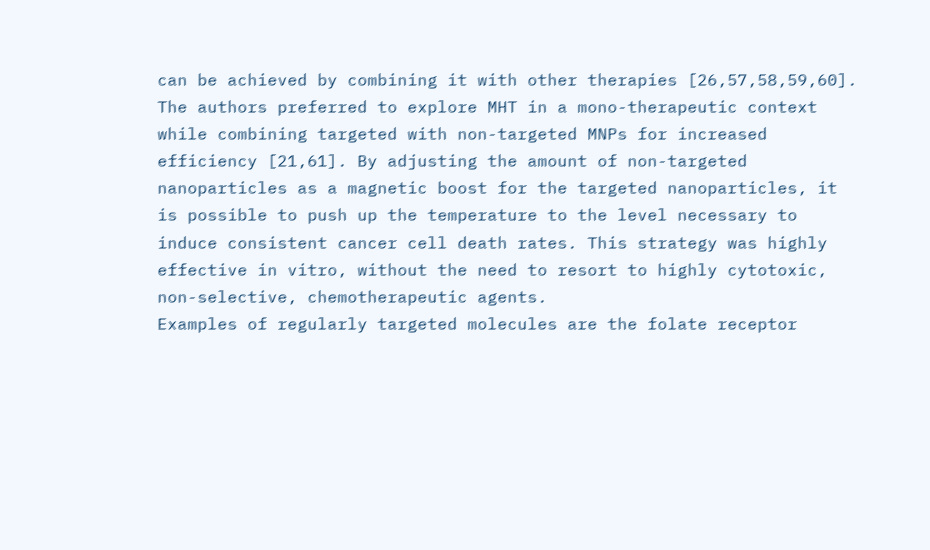can be achieved by combining it with other therapies [26,57,58,59,60]. The authors preferred to explore MHT in a mono-therapeutic context while combining targeted with non-targeted MNPs for increased efficiency [21,61]. By adjusting the amount of non-targeted nanoparticles as a magnetic boost for the targeted nanoparticles, it is possible to push up the temperature to the level necessary to induce consistent cancer cell death rates. This strategy was highly effective in vitro, without the need to resort to highly cytotoxic, non-selective, chemotherapeutic agents.
Examples of regularly targeted molecules are the folate receptor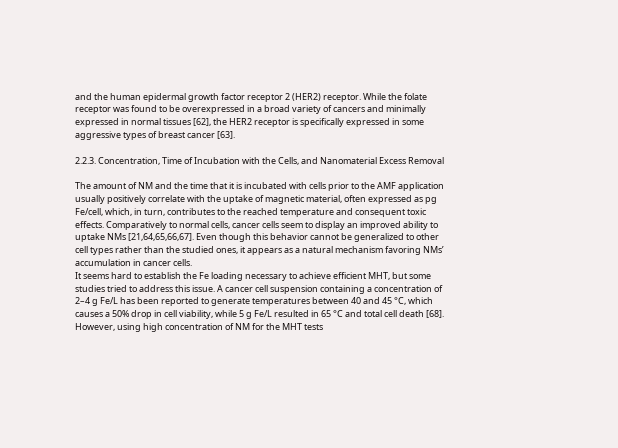and the human epidermal growth factor receptor 2 (HER2) receptor. While the folate receptor was found to be overexpressed in a broad variety of cancers and minimally expressed in normal tissues [62], the HER2 receptor is specifically expressed in some aggressive types of breast cancer [63].

2.2.3. Concentration, Time of Incubation with the Cells, and Nanomaterial Excess Removal

The amount of NM and the time that it is incubated with cells prior to the AMF application usually positively correlate with the uptake of magnetic material, often expressed as pg Fe/cell, which, in turn, contributes to the reached temperature and consequent toxic effects. Comparatively to normal cells, cancer cells seem to display an improved ability to uptake NMs [21,64,65,66,67]. Even though this behavior cannot be generalized to other cell types rather than the studied ones, it appears as a natural mechanism favoring NMs’ accumulation in cancer cells.
It seems hard to establish the Fe loading necessary to achieve efficient MHT, but some studies tried to address this issue. A cancer cell suspension containing a concentration of 2–4 g Fe/L has been reported to generate temperatures between 40 and 45 °C, which causes a 50% drop in cell viability, while 5 g Fe/L resulted in 65 °C and total cell death [68]. However, using high concentration of NM for the MHT tests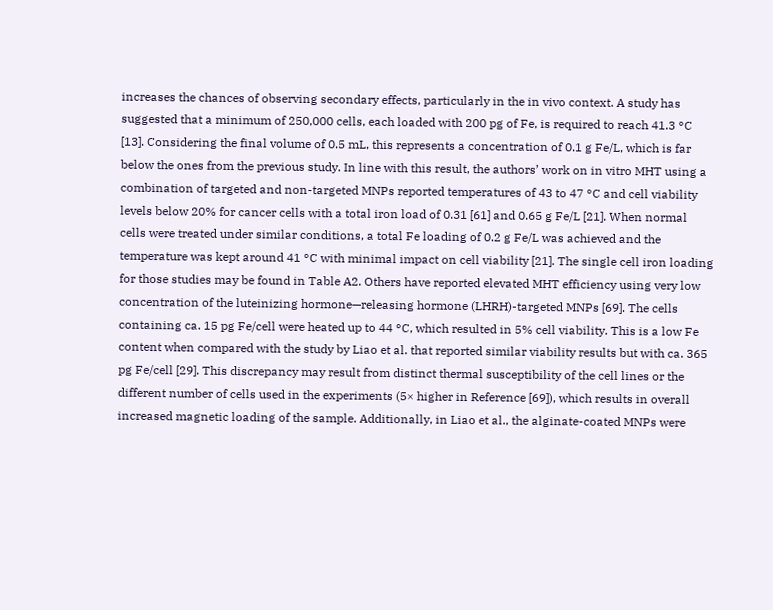increases the chances of observing secondary effects, particularly in the in vivo context. A study has suggested that a minimum of 250,000 cells, each loaded with 200 pg of Fe, is required to reach 41.3 °C [13]. Considering the final volume of 0.5 mL, this represents a concentration of 0.1 g Fe/L, which is far below the ones from the previous study. In line with this result, the authors’ work on in vitro MHT using a combination of targeted and non-targeted MNPs reported temperatures of 43 to 47 °C and cell viability levels below 20% for cancer cells with a total iron load of 0.31 [61] and 0.65 g Fe/L [21]. When normal cells were treated under similar conditions, a total Fe loading of 0.2 g Fe/L was achieved and the temperature was kept around 41 °C with minimal impact on cell viability [21]. The single cell iron loading for those studies may be found in Table A2. Others have reported elevated MHT efficiency using very low concentration of the luteinizing hormone—releasing hormone (LHRH)-targeted MNPs [69]. The cells containing ca. 15 pg Fe/cell were heated up to 44 °C, which resulted in 5% cell viability. This is a low Fe content when compared with the study by Liao et al. that reported similar viability results but with ca. 365 pg Fe/cell [29]. This discrepancy may result from distinct thermal susceptibility of the cell lines or the different number of cells used in the experiments (5× higher in Reference [69]), which results in overall increased magnetic loading of the sample. Additionally, in Liao et al., the alginate-coated MNPs were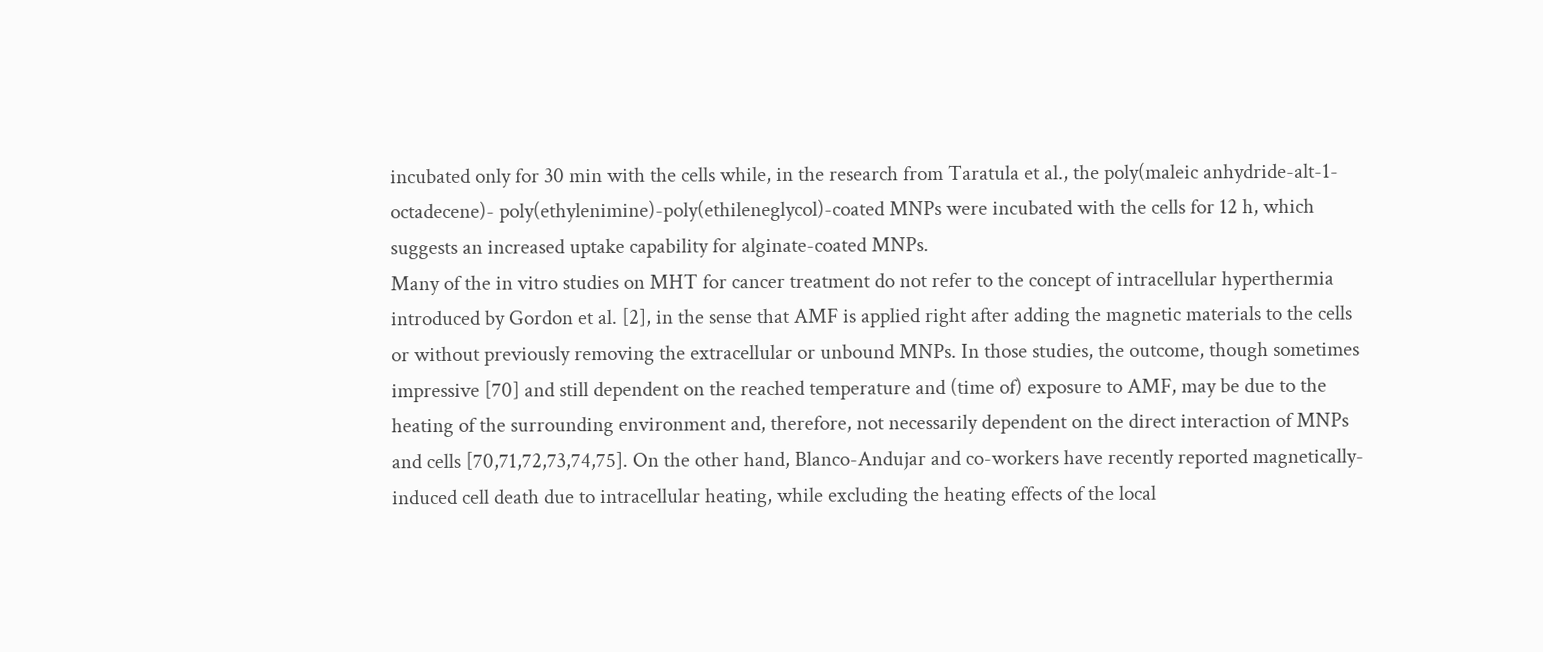incubated only for 30 min with the cells while, in the research from Taratula et al., the poly(maleic anhydride-alt-1-octadecene)- poly(ethylenimine)-poly(ethileneglycol)-coated MNPs were incubated with the cells for 12 h, which suggests an increased uptake capability for alginate-coated MNPs.
Many of the in vitro studies on MHT for cancer treatment do not refer to the concept of intracellular hyperthermia introduced by Gordon et al. [2], in the sense that AMF is applied right after adding the magnetic materials to the cells or without previously removing the extracellular or unbound MNPs. In those studies, the outcome, though sometimes impressive [70] and still dependent on the reached temperature and (time of) exposure to AMF, may be due to the heating of the surrounding environment and, therefore, not necessarily dependent on the direct interaction of MNPs and cells [70,71,72,73,74,75]. On the other hand, Blanco-Andujar and co-workers have recently reported magnetically-induced cell death due to intracellular heating, while excluding the heating effects of the local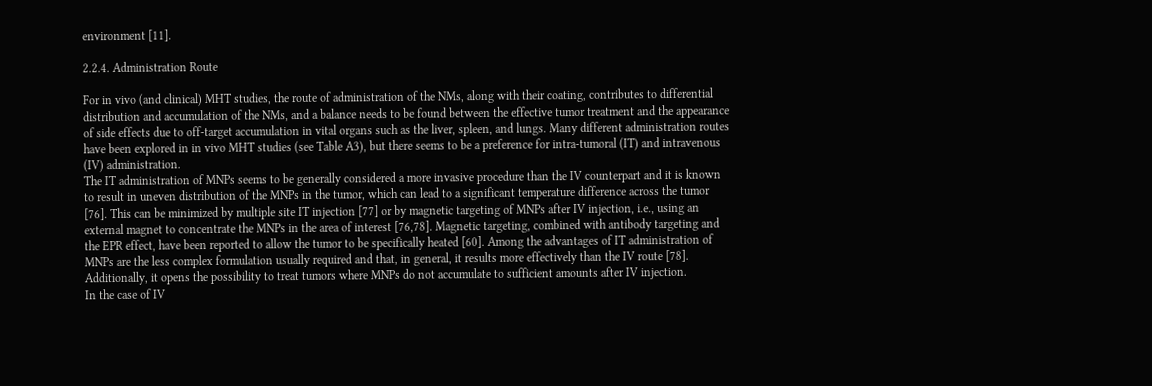environment [11].

2.2.4. Administration Route

For in vivo (and clinical) MHT studies, the route of administration of the NMs, along with their coating, contributes to differential distribution and accumulation of the NMs, and a balance needs to be found between the effective tumor treatment and the appearance of side effects due to off-target accumulation in vital organs such as the liver, spleen, and lungs. Many different administration routes have been explored in in vivo MHT studies (see Table A3), but there seems to be a preference for intra-tumoral (IT) and intravenous (IV) administration.
The IT administration of MNPs seems to be generally considered a more invasive procedure than the IV counterpart and it is known to result in uneven distribution of the MNPs in the tumor, which can lead to a significant temperature difference across the tumor [76]. This can be minimized by multiple site IT injection [77] or by magnetic targeting of MNPs after IV injection, i.e., using an external magnet to concentrate the MNPs in the area of interest [76,78]. Magnetic targeting, combined with antibody targeting and the EPR effect, have been reported to allow the tumor to be specifically heated [60]. Among the advantages of IT administration of MNPs are the less complex formulation usually required and that, in general, it results more effectively than the IV route [78]. Additionally, it opens the possibility to treat tumors where MNPs do not accumulate to sufficient amounts after IV injection.
In the case of IV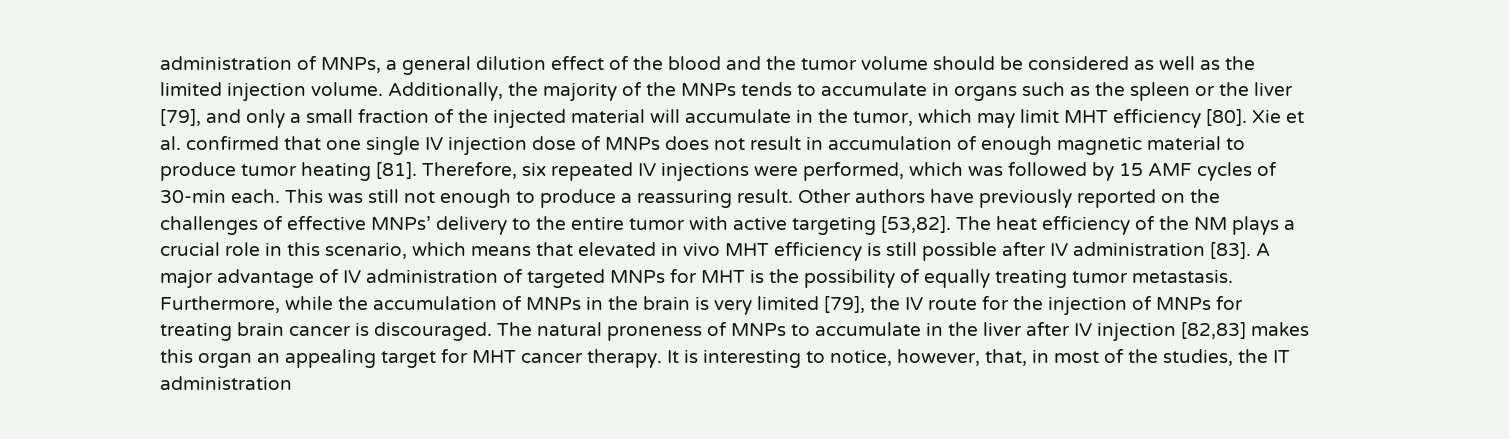administration of MNPs, a general dilution effect of the blood and the tumor volume should be considered as well as the limited injection volume. Additionally, the majority of the MNPs tends to accumulate in organs such as the spleen or the liver [79], and only a small fraction of the injected material will accumulate in the tumor, which may limit MHT efficiency [80]. Xie et al. confirmed that one single IV injection dose of MNPs does not result in accumulation of enough magnetic material to produce tumor heating [81]. Therefore, six repeated IV injections were performed, which was followed by 15 AMF cycles of 30-min each. This was still not enough to produce a reassuring result. Other authors have previously reported on the challenges of effective MNPs’ delivery to the entire tumor with active targeting [53,82]. The heat efficiency of the NM plays a crucial role in this scenario, which means that elevated in vivo MHT efficiency is still possible after IV administration [83]. A major advantage of IV administration of targeted MNPs for MHT is the possibility of equally treating tumor metastasis. Furthermore, while the accumulation of MNPs in the brain is very limited [79], the IV route for the injection of MNPs for treating brain cancer is discouraged. The natural proneness of MNPs to accumulate in the liver after IV injection [82,83] makes this organ an appealing target for MHT cancer therapy. It is interesting to notice, however, that, in most of the studies, the IT administration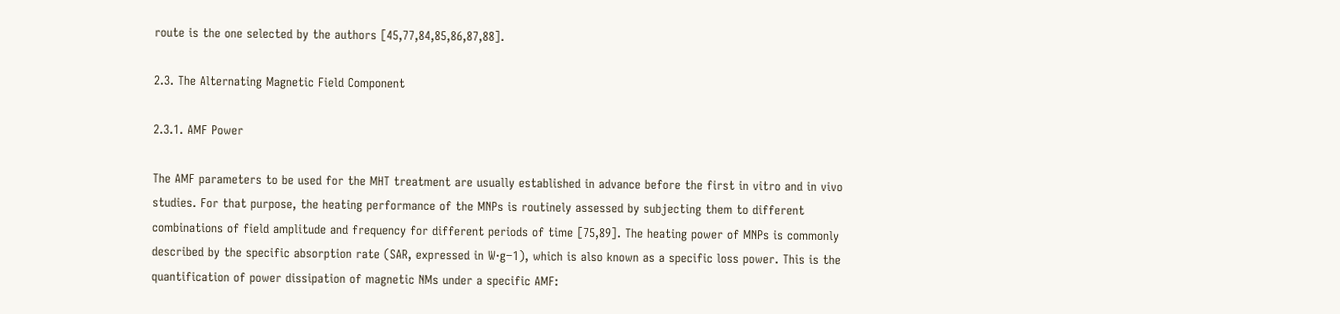route is the one selected by the authors [45,77,84,85,86,87,88].

2.3. The Alternating Magnetic Field Component

2.3.1. AMF Power

The AMF parameters to be used for the MHT treatment are usually established in advance before the first in vitro and in vivo studies. For that purpose, the heating performance of the MNPs is routinely assessed by subjecting them to different combinations of field amplitude and frequency for different periods of time [75,89]. The heating power of MNPs is commonly described by the specific absorption rate (SAR, expressed in W·g−1), which is also known as a specific loss power. This is the quantification of power dissipation of magnetic NMs under a specific AMF: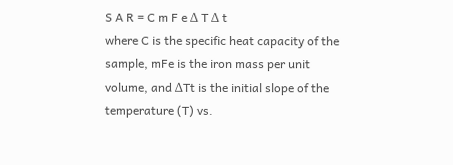S A R = C m F e Δ T Δ t
where C is the specific heat capacity of the sample, mFe is the iron mass per unit volume, and ΔTt is the initial slope of the temperature (T) vs.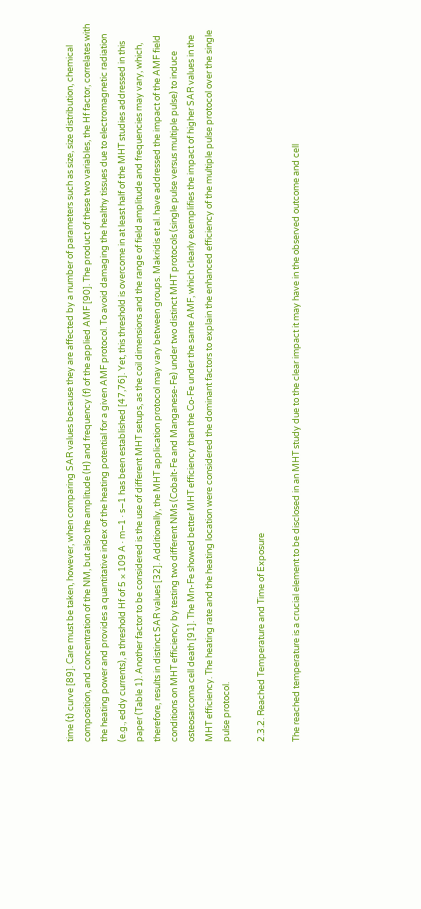time (t) curve [89]. Care must be taken, however, when comparing SAR values because they are affected by a number of parameters such as size, size distribution, chemical composition, and concentration of the NM, but also the amplitude (H) and frequency (f) of the applied AMF [90]. The product of these two variables, the Hf factor, correlates with the heating power and provides a quantitative index of the heating potential for a given AMF protocol. To avoid damaging the healthy tissues due to electromagnetic radiation (e.g., eddy currents), a threshold Hf of 5 × 109 A∙m−1∙s−1 has been established [47,76]. Yet, this threshold is overcome in at least half of the MHT studies addressed in this paper (Table 1). Another factor to be considered is the use of different MHT setups, as the coil dimensions and the range of field amplitude and frequencies may vary, which, therefore, results in distinct SAR values [32]. Additionally, the MHT application protocol may vary between groups. Makridis et al. have addressed the impact of the AMF field conditions on MHT efficiency by testing two different NMs (Cobalt-Fe and Manganese-Fe) under two distinct MHT protocols (single pulse versus multiple pulse) to induce osteosarcoma cell death [91]. The Mn-Fe showed better MHT efficiency than the Co-Fe under the same AMF, which clearly exemplifies the impact of higher SAR values in the MHT efficiency. The heating rate and the heating location were considered the dominant factors to explain the enhanced efficiency of the multiple pulse protocol over the single pulse protocol.

2.3.2. Reached Temperature and Time of Exposure

The reached temperature is a crucial element to be disclosed in an MHT study due to the clear impact it may have in the observed outcome and cell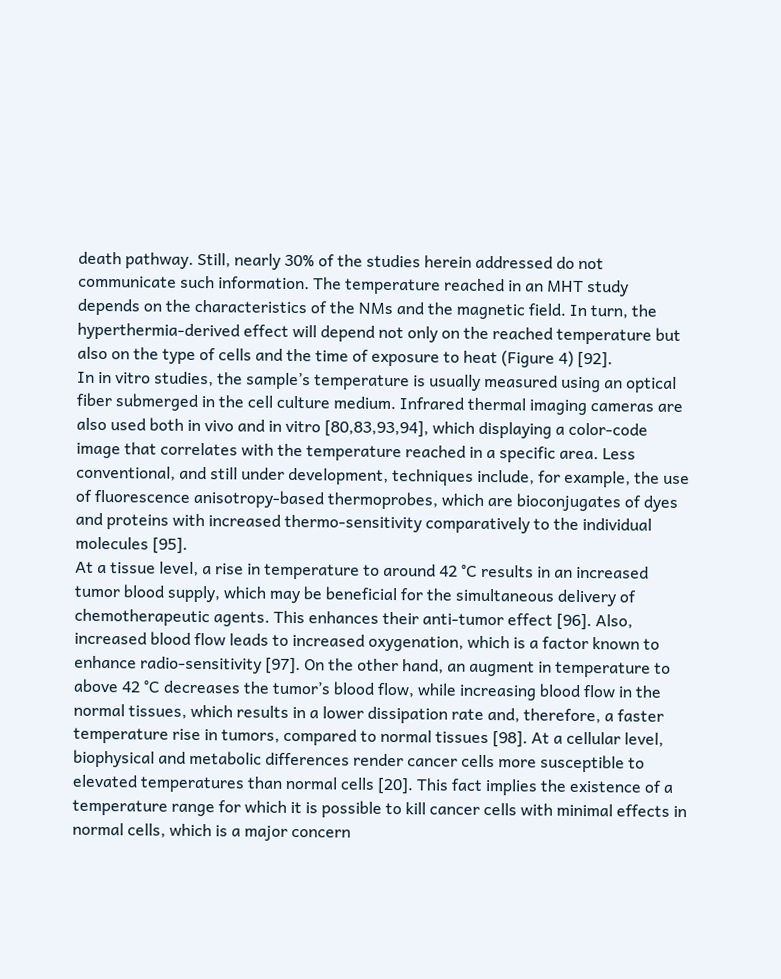death pathway. Still, nearly 30% of the studies herein addressed do not communicate such information. The temperature reached in an MHT study depends on the characteristics of the NMs and the magnetic field. In turn, the hyperthermia-derived effect will depend not only on the reached temperature but also on the type of cells and the time of exposure to heat (Figure 4) [92].
In in vitro studies, the sample’s temperature is usually measured using an optical fiber submerged in the cell culture medium. Infrared thermal imaging cameras are also used both in vivo and in vitro [80,83,93,94], which displaying a color-code image that correlates with the temperature reached in a specific area. Less conventional, and still under development, techniques include, for example, the use of fluorescence anisotropy-based thermoprobes, which are bioconjugates of dyes and proteins with increased thermo-sensitivity comparatively to the individual molecules [95].
At a tissue level, a rise in temperature to around 42 °C results in an increased tumor blood supply, which may be beneficial for the simultaneous delivery of chemotherapeutic agents. This enhances their anti-tumor effect [96]. Also, increased blood flow leads to increased oxygenation, which is a factor known to enhance radio-sensitivity [97]. On the other hand, an augment in temperature to above 42 °C decreases the tumor’s blood flow, while increasing blood flow in the normal tissues, which results in a lower dissipation rate and, therefore, a faster temperature rise in tumors, compared to normal tissues [98]. At a cellular level, biophysical and metabolic differences render cancer cells more susceptible to elevated temperatures than normal cells [20]. This fact implies the existence of a temperature range for which it is possible to kill cancer cells with minimal effects in normal cells, which is a major concern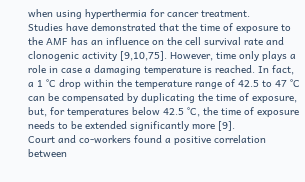when using hyperthermia for cancer treatment.
Studies have demonstrated that the time of exposure to the AMF has an influence on the cell survival rate and clonogenic activity [9,10,75]. However, time only plays a role in case a damaging temperature is reached. In fact, a 1 °C drop within the temperature range of 42.5 to 47 °C can be compensated by duplicating the time of exposure, but, for temperatures below 42.5 °C, the time of exposure needs to be extended significantly more [9].
Court and co-workers found a positive correlation between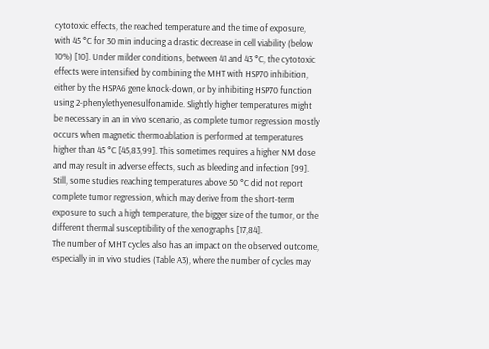cytotoxic effects, the reached temperature and the time of exposure, with 45 °C for 30 min inducing a drastic decrease in cell viability (below 10%) [10]. Under milder conditions, between 41 and 43 °C, the cytotoxic effects were intensified by combining the MHT with HSP70 inhibition, either by the HSPA6 gene knock-down, or by inhibiting HSP70 function using 2-phenylethyenesulfonamide. Slightly higher temperatures might be necessary in an in vivo scenario, as complete tumor regression mostly occurs when magnetic thermoablation is performed at temperatures higher than 45 °C [45,83,99]. This sometimes requires a higher NM dose and may result in adverse effects, such as bleeding and infection [99]. Still, some studies reaching temperatures above 50 °C did not report complete tumor regression, which may derive from the short-term exposure to such a high temperature, the bigger size of the tumor, or the different thermal susceptibility of the xenographs [17,84].
The number of MHT cycles also has an impact on the observed outcome, especially in in vivo studies (Table A3), where the number of cycles may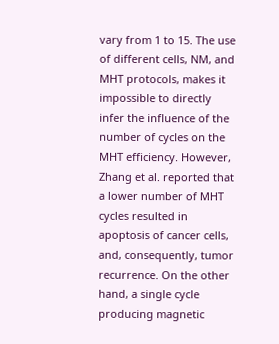vary from 1 to 15. The use of different cells, NM, and MHT protocols, makes it impossible to directly infer the influence of the number of cycles on the MHT efficiency. However, Zhang et al. reported that a lower number of MHT cycles resulted in apoptosis of cancer cells, and, consequently, tumor recurrence. On the other hand, a single cycle producing magnetic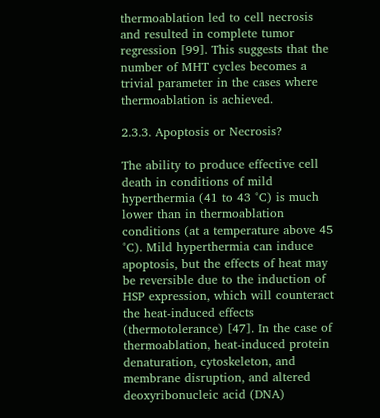thermoablation led to cell necrosis and resulted in complete tumor regression [99]. This suggests that the number of MHT cycles becomes a trivial parameter in the cases where thermoablation is achieved.

2.3.3. Apoptosis or Necrosis?

The ability to produce effective cell death in conditions of mild hyperthermia (41 to 43 °C) is much lower than in thermoablation conditions (at a temperature above 45 °C). Mild hyperthermia can induce apoptosis, but the effects of heat may be reversible due to the induction of HSP expression, which will counteract the heat-induced effects (thermotolerance) [47]. In the case of thermoablation, heat-induced protein denaturation, cytoskeleton, and membrane disruption, and altered deoxyribonucleic acid (DNA)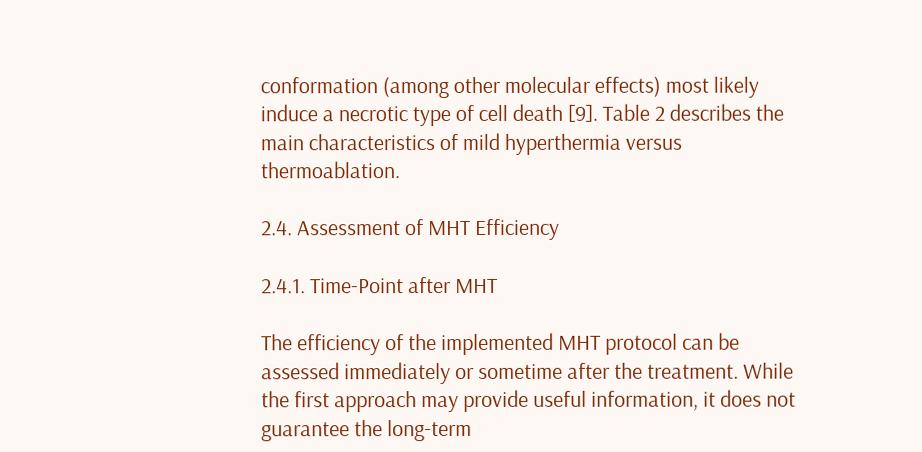conformation (among other molecular effects) most likely induce a necrotic type of cell death [9]. Table 2 describes the main characteristics of mild hyperthermia versus thermoablation.

2.4. Assessment of MHT Efficiency

2.4.1. Time-Point after MHT

The efficiency of the implemented MHT protocol can be assessed immediately or sometime after the treatment. While the first approach may provide useful information, it does not guarantee the long-term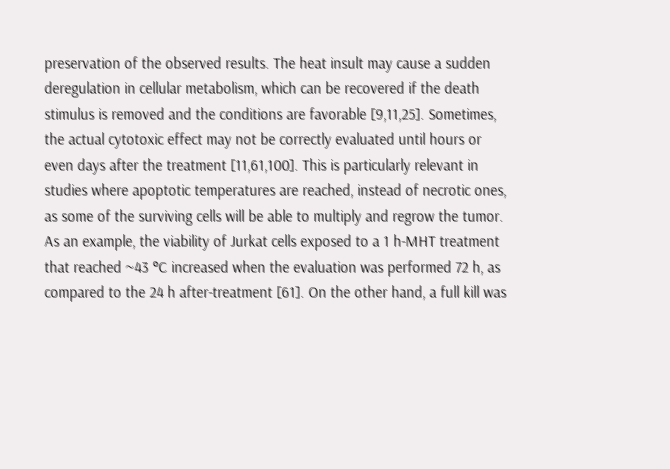preservation of the observed results. The heat insult may cause a sudden deregulation in cellular metabolism, which can be recovered if the death stimulus is removed and the conditions are favorable [9,11,25]. Sometimes, the actual cytotoxic effect may not be correctly evaluated until hours or even days after the treatment [11,61,100]. This is particularly relevant in studies where apoptotic temperatures are reached, instead of necrotic ones, as some of the surviving cells will be able to multiply and regrow the tumor. As an example, the viability of Jurkat cells exposed to a 1 h-MHT treatment that reached ~43 °C increased when the evaluation was performed 72 h, as compared to the 24 h after-treatment [61]. On the other hand, a full kill was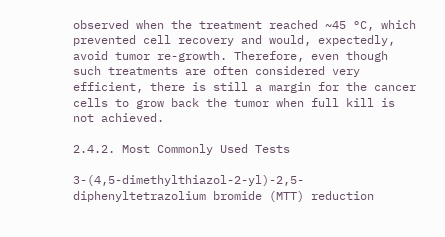observed when the treatment reached ~45 °C, which prevented cell recovery and would, expectedly, avoid tumor re-growth. Therefore, even though such treatments are often considered very efficient, there is still a margin for the cancer cells to grow back the tumor when full kill is not achieved.

2.4.2. Most Commonly Used Tests

3-(4,5-dimethylthiazol-2-yl)-2,5-diphenyltetrazolium bromide (MTT) reduction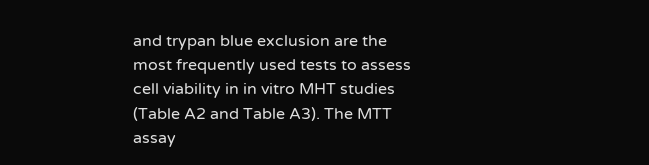and trypan blue exclusion are the most frequently used tests to assess cell viability in in vitro MHT studies (Table A2 and Table A3). The MTT assay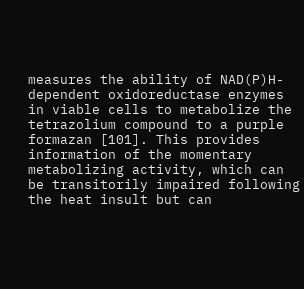measures the ability of NAD(P)H-dependent oxidoreductase enzymes in viable cells to metabolize the tetrazolium compound to a purple formazan [101]. This provides information of the momentary metabolizing activity, which can be transitorily impaired following the heat insult but can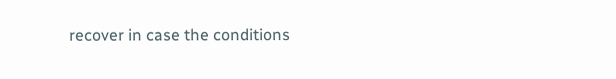recover in case the conditions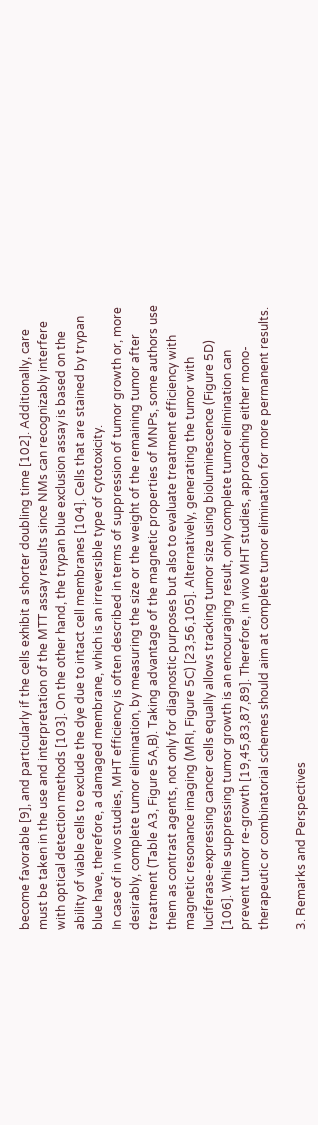become favorable [9], and particularly if the cells exhibit a shorter doubling time [102]. Additionally, care must be taken in the use and interpretation of the MTT assay results since NMs can recognizably interfere with optical detection methods [103]. On the other hand, the trypan blue exclusion assay is based on the ability of viable cells to exclude the dye due to intact cell membranes [104]. Cells that are stained by trypan blue have, therefore, a damaged membrane, which is an irreversible type of cytotoxicity.
In case of in vivo studies, MHT efficiency is often described in terms of suppression of tumor growth or, more desirably, complete tumor elimination, by measuring the size or the weight of the remaining tumor after treatment (Table A3, Figure 5A,B). Taking advantage of the magnetic properties of MNPs, some authors use them as contrast agents, not only for diagnostic purposes but also to evaluate treatment efficiency with magnetic resonance imaging (MRI, Figure 5C) [23,56,105]. Alternatively, generating the tumor with luciferase-expressing cancer cells equally allows tracking tumor size using bioluminescence (Figure 5D) [106]. While suppressing tumor growth is an encouraging result, only complete tumor elimination can prevent tumor re-growth [19,45,83,87,89]. Therefore, in vivo MHT studies, approaching either mono-therapeutic or combinatorial schemes should aim at complete tumor elimination for more permanent results.

3. Remarks and Perspectives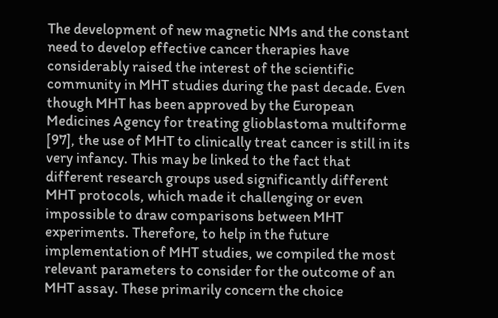The development of new magnetic NMs and the constant need to develop effective cancer therapies have considerably raised the interest of the scientific community in MHT studies during the past decade. Even though MHT has been approved by the European Medicines Agency for treating glioblastoma multiforme [97], the use of MHT to clinically treat cancer is still in its very infancy. This may be linked to the fact that different research groups used significantly different MHT protocols, which made it challenging or even impossible to draw comparisons between MHT experiments. Therefore, to help in the future implementation of MHT studies, we compiled the most relevant parameters to consider for the outcome of an MHT assay. These primarily concern the choice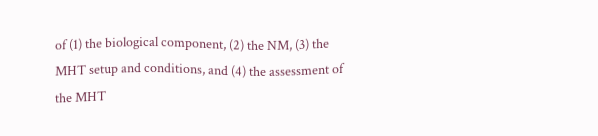of (1) the biological component, (2) the NM, (3) the MHT setup and conditions, and (4) the assessment of the MHT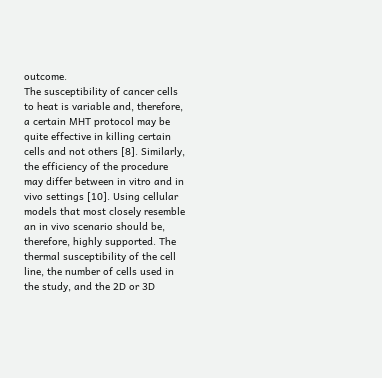outcome.
The susceptibility of cancer cells to heat is variable and, therefore, a certain MHT protocol may be quite effective in killing certain cells and not others [8]. Similarly, the efficiency of the procedure may differ between in vitro and in vivo settings [10]. Using cellular models that most closely resemble an in vivo scenario should be, therefore, highly supported. The thermal susceptibility of the cell line, the number of cells used in the study, and the 2D or 3D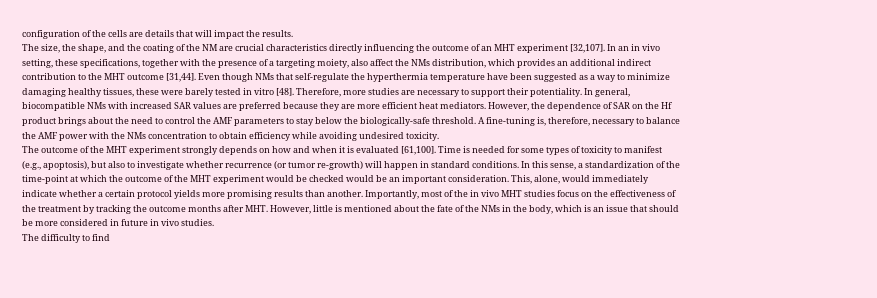configuration of the cells are details that will impact the results.
The size, the shape, and the coating of the NM are crucial characteristics directly influencing the outcome of an MHT experiment [32,107]. In an in vivo setting, these specifications, together with the presence of a targeting moiety, also affect the NMs distribution, which provides an additional indirect contribution to the MHT outcome [31,44]. Even though NMs that self-regulate the hyperthermia temperature have been suggested as a way to minimize damaging healthy tissues, these were barely tested in vitro [48]. Therefore, more studies are necessary to support their potentiality. In general, biocompatible NMs with increased SAR values are preferred because they are more efficient heat mediators. However, the dependence of SAR on the Hf product brings about the need to control the AMF parameters to stay below the biologically-safe threshold. A fine-tuning is, therefore, necessary to balance the AMF power with the NMs concentration to obtain efficiency while avoiding undesired toxicity.
The outcome of the MHT experiment strongly depends on how and when it is evaluated [61,100]. Time is needed for some types of toxicity to manifest (e.g., apoptosis), but also to investigate whether recurrence (or tumor re-growth) will happen in standard conditions. In this sense, a standardization of the time-point at which the outcome of the MHT experiment would be checked would be an important consideration. This, alone, would immediately indicate whether a certain protocol yields more promising results than another. Importantly, most of the in vivo MHT studies focus on the effectiveness of the treatment by tracking the outcome months after MHT. However, little is mentioned about the fate of the NMs in the body, which is an issue that should be more considered in future in vivo studies.
The difficulty to find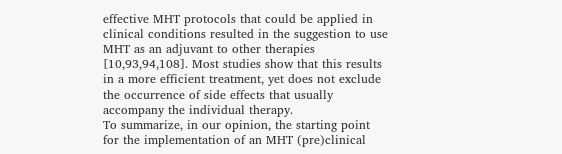effective MHT protocols that could be applied in clinical conditions resulted in the suggestion to use MHT as an adjuvant to other therapies [10,93,94,108]. Most studies show that this results in a more efficient treatment, yet does not exclude the occurrence of side effects that usually accompany the individual therapy.
To summarize, in our opinion, the starting point for the implementation of an MHT (pre)clinical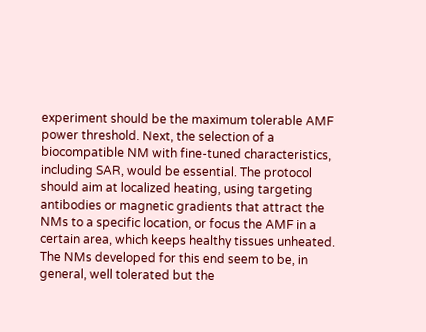experiment should be the maximum tolerable AMF power threshold. Next, the selection of a biocompatible NM with fine-tuned characteristics, including SAR, would be essential. The protocol should aim at localized heating, using targeting antibodies or magnetic gradients that attract the NMs to a specific location, or focus the AMF in a certain area, which keeps healthy tissues unheated. The NMs developed for this end seem to be, in general, well tolerated but the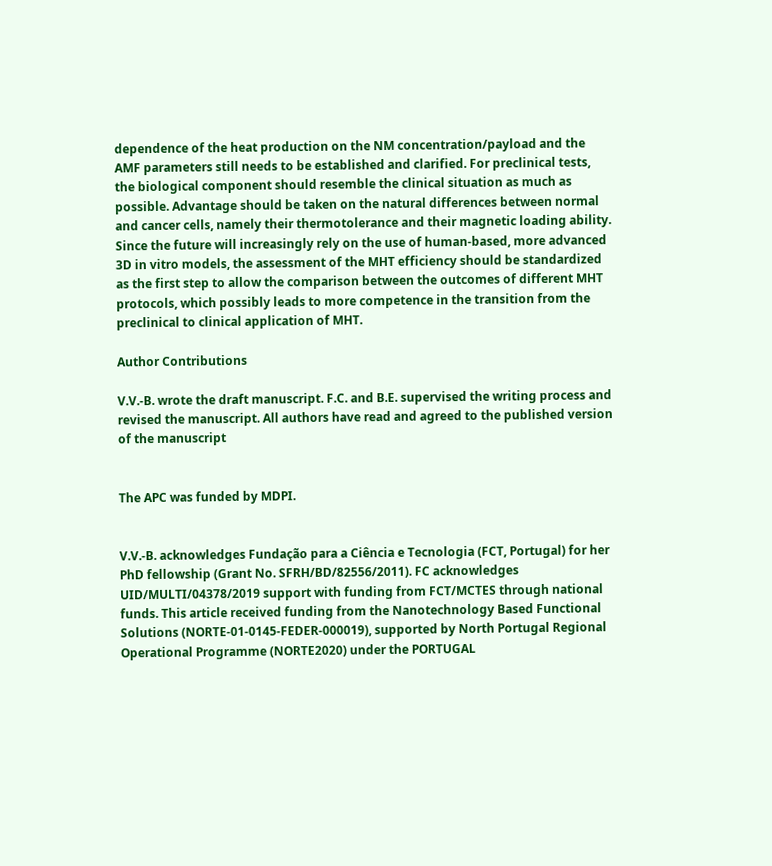dependence of the heat production on the NM concentration/payload and the AMF parameters still needs to be established and clarified. For preclinical tests, the biological component should resemble the clinical situation as much as possible. Advantage should be taken on the natural differences between normal and cancer cells, namely their thermotolerance and their magnetic loading ability. Since the future will increasingly rely on the use of human-based, more advanced 3D in vitro models, the assessment of the MHT efficiency should be standardized as the first step to allow the comparison between the outcomes of different MHT protocols, which possibly leads to more competence in the transition from the preclinical to clinical application of MHT.

Author Contributions

V.V.-B. wrote the draft manuscript. F.C. and B.E. supervised the writing process and revised the manuscript. All authors have read and agreed to the published version of the manuscript


The APC was funded by MDPI.


V.V.-B. acknowledges Fundação para a Ciência e Tecnologia (FCT, Portugal) for her PhD fellowship (Grant No. SFRH/BD/82556/2011). FC acknowledges UID/MULTI/04378/2019 support with funding from FCT/MCTES through national funds. This article received funding from the Nanotechnology Based Functional Solutions (NORTE-01-0145-FEDER-000019), supported by North Portugal Regional Operational Programme (NORTE2020) under the PORTUGAL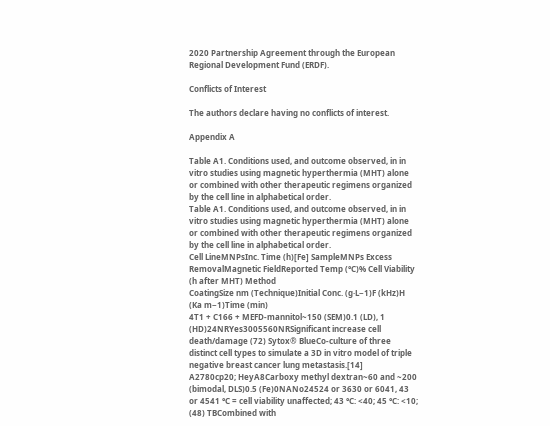2020 Partnership Agreement through the European Regional Development Fund (ERDF).

Conflicts of Interest

The authors declare having no conflicts of interest.

Appendix A

Table A1. Conditions used, and outcome observed, in in vitro studies using magnetic hyperthermia (MHT) alone or combined with other therapeutic regimens organized by the cell line in alphabetical order.
Table A1. Conditions used, and outcome observed, in in vitro studies using magnetic hyperthermia (MHT) alone or combined with other therapeutic regimens organized by the cell line in alphabetical order.
Cell LineMNPsInc. Time (h)[Fe] SampleMNPs Excess RemovalMagnetic FieldReported Temp (°C)% Cell Viability
(h after MHT) Method
CoatingSize nm (Technique)Initial Conc. (g·L−1)F (kHz)H (Ka m−1)Time (min)
4T1 + C166 + MEFD-mannitol~150 (SEM)0.1 (LD), 1 (HD)24NRYes3005560NRSignificant increase cell death/damage (72) Sytox® BlueCo-culture of three distinct cell types to simulate a 3D in vitro model of triple negative breast cancer lung metastasis.[14]
A2780cp20; HeyA8Carboxy methyl dextran~60 and ~200 (bimodal, DLS)0.5 (Fe)0NANo24524 or 3630 or 6041, 43 or 4541 °C = cell viability unaffected; 43 °C: <40; 45 °C: <10; (48) TBCombined with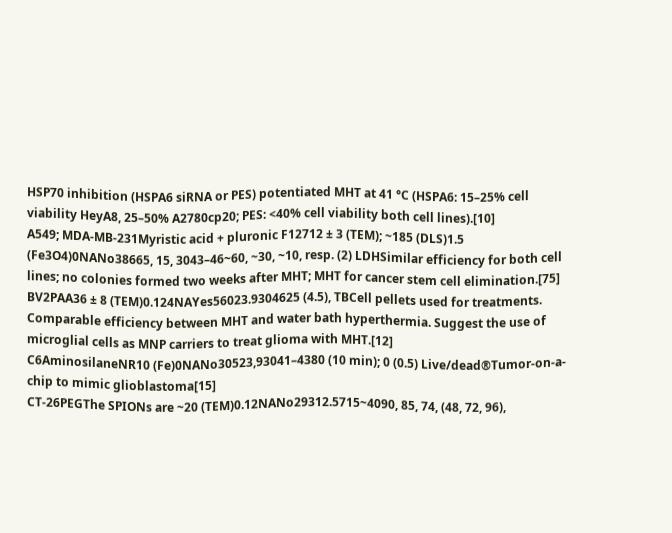HSP70 inhibition (HSPA6 siRNA or PES) potentiated MHT at 41 °C (HSPA6: 15–25% cell viability HeyA8, 25–50% A2780cp20; PES: <40% cell viability both cell lines).[10]
A549; MDA-MB-231Myristic acid + pluronic F12712 ± 3 (TEM); ~185 (DLS)1.5 (Fe3O4)0NANo38665, 15, 3043–46~60, ~30, ~10, resp. (2) LDHSimilar efficiency for both cell lines; no colonies formed two weeks after MHT; MHT for cancer stem cell elimination.[75]
BV2PAA36 ± 8 (TEM)0.124NAYes56023.9304625 (4.5), TBCell pellets used for treatments. Comparable efficiency between MHT and water bath hyperthermia. Suggest the use of microglial cells as MNP carriers to treat glioma with MHT.[12]
C6AminosilaneNR10 (Fe)0NANo30523,93041–4380 (10 min); 0 (0.5) Live/dead®Tumor-on-a-chip to mimic glioblastoma[15]
CT-26PEGThe SPIONs are ~20 (TEM)0.12NANo29312.5715~4090, 85, 74, (48, 72, 96),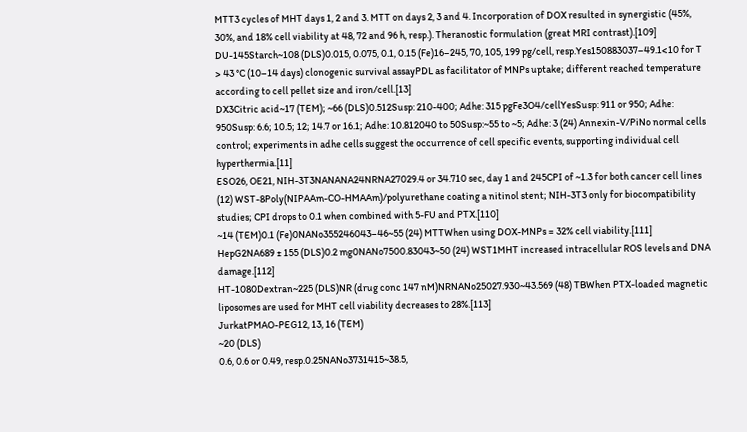MTT3 cycles of MHT days 1, 2 and 3. MTT on days 2, 3 and 4. Incorporation of DOX resulted in synergistic (45%, 30%, and 18% cell viability at 48, 72 and 96 h, resp.). Theranostic formulation (great MRI contrast).[109]
DU-145Starch~108 (DLS)0.015, 0.075, 0.1, 0.15 (Fe)16–245, 70, 105, 199 pg/cell, resp.Yes150883037–49.1<10 for T > 43 °C (10–14 days) clonogenic survival assayPDL as facilitator of MNPs uptake; different reached temperature according to cell pellet size and iron/cell.[13]
DX3Citric acid~17 (TEM); ~66 (DLS)0.512Susp: 210-400; Adhe: 315 pgFe3O4/cellYesSusp: 911 or 950; Adhe: 950Susp: 6.6; 10.5; 12; 14.7 or 16.1; Adhe: 10.812040 to 50Susp:~55 to ~5; Adhe: 3 (24) Annexin-V/PiNo normal cells control; experiments in adhe cells suggest the occurrence of cell specific events, supporting individual cell hyperthermia.[11]
ESO26, OE21, NIH-3T3NANANA24NRNA27029.4 or 34.710 sec, day 1 and 245CPI of ~1.3 for both cancer cell lines (12) WST-8Poly(NIPAAm-CO-HMAAm)/polyurethane coating a nitinol stent; NIH-3T3 only for biocompatibility studies; CPI drops to 0.1 when combined with 5-FU and PTX.[110]
~14 (TEM)0.1 (Fe)0NANo355246043–46~55 (24) MTTWhen using DOX-MNPs = 32% cell viability.[111]
HepG2NA689 ± 155 (DLS)0.2 mg0NANo7500.83043~50 (24) WST1MHT increased intracellular ROS levels and DNA damage.[112]
HT-1080Dextran~225 (DLS)NR (drug conc 147 nM)NRNANo25027.930~43.569 (48) TBWhen PTX-loaded magnetic liposomes are used for MHT cell viability decreases to 28%.[113]
JurkatPMAO-PEG12, 13, 16 (TEM)
~20 (DLS)
0.6, 0.6 or 0.49, resp.0.25NANo3731415~38.5,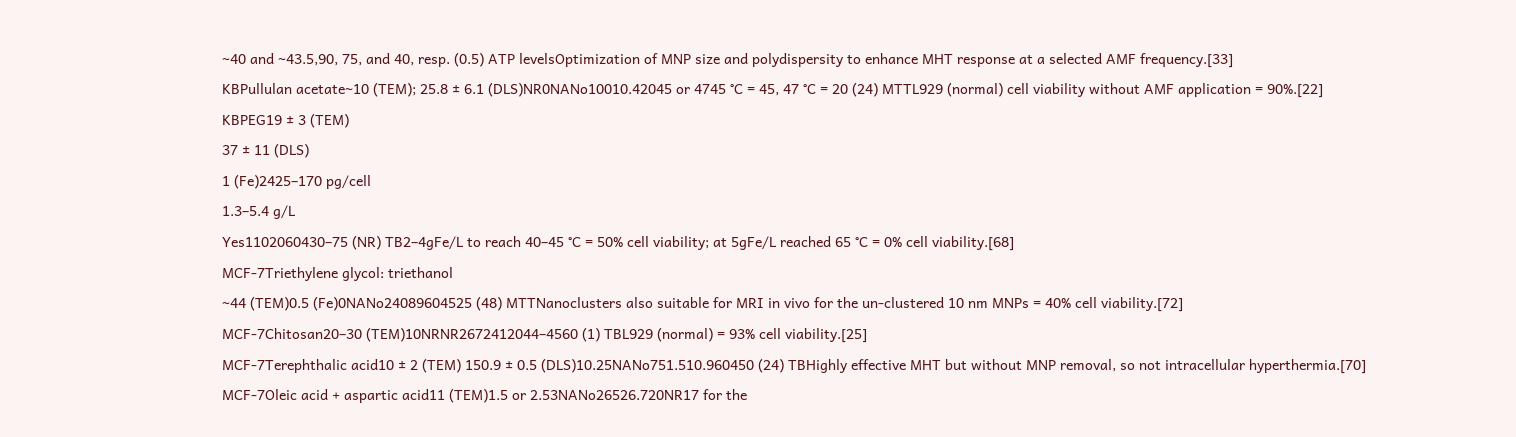~40 and ~43.5,90, 75, and 40, resp. (0.5) ATP levelsOptimization of MNP size and polydispersity to enhance MHT response at a selected AMF frequency.[33]
KBPullulan acetate~10 (TEM); 25.8 ± 6.1 (DLS)NR0NANo10010.42045 or 4745 °C = 45, 47 °C = 20 (24) MTTL929 (normal) cell viability without AMF application = 90%.[22]
KBPEG19 ± 3 (TEM)
37 ± 11 (DLS)
1 (Fe)2425–170 pg/cell
1.3–5.4 g/L
Yes1102060430–75 (NR) TB2–4gFe/L to reach 40–45 °C = 50% cell viability; at 5gFe/L reached 65 °C = 0% cell viability.[68]
MCF-7Triethylene glycol: triethanol
~44 (TEM)0.5 (Fe)0NANo24089604525 (48) MTTNanoclusters also suitable for MRI in vivo for the un-clustered 10 nm MNPs = 40% cell viability.[72]
MCF-7Chitosan20–30 (TEM)10NRNR2672412044–4560 (1) TBL929 (normal) = 93% cell viability.[25]
MCF-7Terephthalic acid10 ± 2 (TEM) 150.9 ± 0.5 (DLS)10.25NANo751.510.960450 (24) TBHighly effective MHT but without MNP removal, so not intracellular hyperthermia.[70]
MCF-7Oleic acid + aspartic acid11 (TEM)1.5 or 2.53NANo26526.720NR17 for the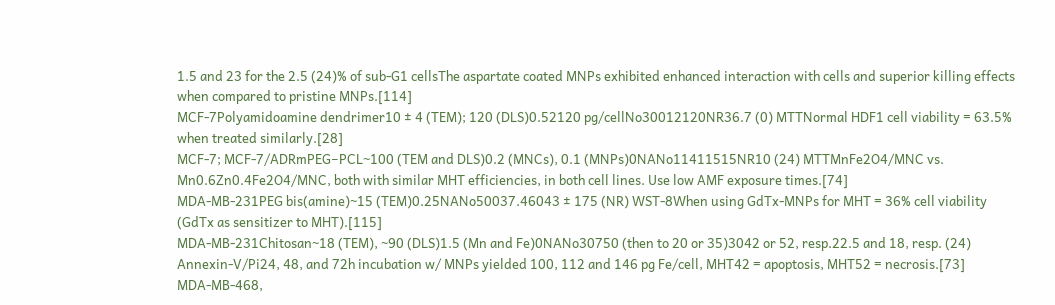1.5 and 23 for the 2.5 (24)% of sub-G1 cellsThe aspartate coated MNPs exhibited enhanced interaction with cells and superior killing effects when compared to pristine MNPs.[114]
MCF-7Polyamidoamine dendrimer10 ± 4 (TEM); 120 (DLS)0.52120 pg/cellNo30012120NR36.7 (0) MTTNormal HDF1 cell viability = 63.5% when treated similarly.[28]
MCF-7; MCF-7/ADRmPEG−PCL~100 (TEM and DLS)0.2 (MNCs), 0.1 (MNPs)0NANo11411515NR10 (24) MTTMnFe2O4/MNC vs. Mn0.6Zn0.4Fe2O4/MNC, both with similar MHT efficiencies, in both cell lines. Use low AMF exposure times.[74]
MDA-MB-231PEG bis(amine)~15 (TEM)0.25NANo50037.46043 ± 175 (NR) WST-8When using GdTx-MNPs for MHT = 36% cell viability (GdTx as sensitizer to MHT).[115]
MDA-MB-231Chitosan~18 (TEM), ~90 (DLS)1.5 (Mn and Fe)0NANo30750 (then to 20 or 35)3042 or 52, resp.22.5 and 18, resp. (24) Annexin-V/Pi24, 48, and 72h incubation w/ MNPs yielded 100, 112 and 146 pg Fe/cell, MHT42 = apoptosis, MHT52 = necrosis.[73]
MDA-MB-468,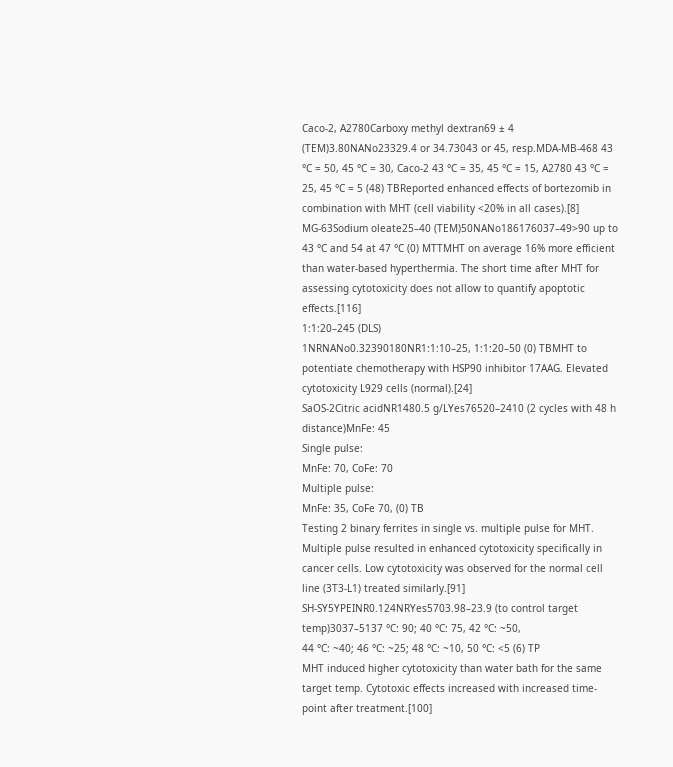Caco-2, A2780Carboxy methyl dextran69 ± 4 (TEM)3.80NANo23329.4 or 34.73043 or 45, resp.MDA-MB-468 43 °C = 50, 45 °C = 30, Caco-2 43 °C = 35, 45 °C = 15, A2780 43 °C = 25, 45 °C = 5 (48) TBReported enhanced effects of bortezomib in combination with MHT (cell viability <20% in all cases).[8]
MG-63Sodium oleate25–40 (TEM)50NANo186176037–49>90 up to 43 °C and 54 at 47 °C (0) MTTMHT on average 16% more efficient than water-based hyperthermia. The short time after MHT for assessing cytotoxicity does not allow to quantify apoptotic effects.[116]
1:1:20–245 (DLS)
1NRNANo0.32390180NR1:1:10–25, 1:1:20–50 (0) TBMHT to potentiate chemotherapy with HSP90 inhibitor 17AAG. Elevated cytotoxicity L929 cells (normal).[24]
SaOS-2Citric acidNR1480.5 g/LYes76520–2410 (2 cycles with 48 h distance)MnFe: 45
Single pulse:
MnFe: 70, CoFe: 70
Multiple pulse:
MnFe: 35, CoFe 70, (0) TB
Testing 2 binary ferrites in single vs. multiple pulse for MHT. Multiple pulse resulted in enhanced cytotoxicity specifically in cancer cells. Low cytotoxicity was observed for the normal cell line (3T3-L1) treated similarly.[91]
SH-SY5YPEINR0.124NRYes5703.98–23.9 (to control target temp)3037–5137 °C: 90; 40 °C: 75, 42 °C: ~50,
44 °C: ~40; 46 °C: ~25; 48 °C: ~10, 50 °C: <5 (6) TP
MHT induced higher cytotoxicity than water bath for the same target temp. Cytotoxic effects increased with increased time-point after treatment.[100]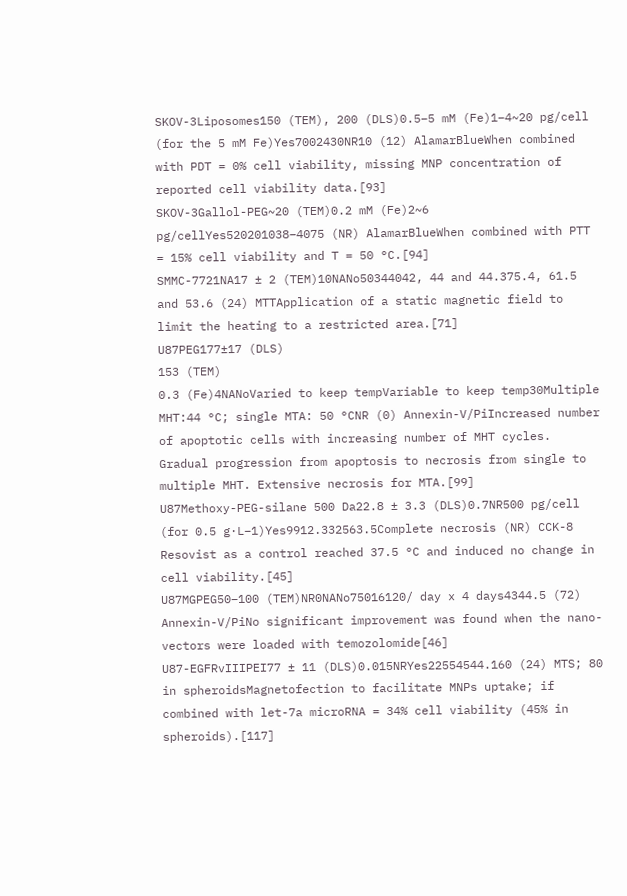SKOV-3Liposomes150 (TEM), 200 (DLS)0.5–5 mM (Fe)1–4~20 pg/cell (for the 5 mM Fe)Yes7002430NR10 (12) AlamarBlueWhen combined with PDT = 0% cell viability, missing MNP concentration of reported cell viability data.[93]
SKOV-3Gallol-PEG~20 (TEM)0.2 mM (Fe)2~6 pg/cellYes520201038–4075 (NR) AlamarBlueWhen combined with PTT = 15% cell viability and T = 50 °C.[94]
SMMC-7721NA17 ± 2 (TEM)10NANo50344042, 44 and 44.375.4, 61.5 and 53.6 (24) MTTApplication of a static magnetic field to limit the heating to a restricted area.[71]
U87PEG177±17 (DLS)
153 (TEM)
0.3 (Fe)4NANoVaried to keep tempVariable to keep temp30Multiple MHT:44 °C; single MTA: 50 °CNR (0) Annexin-V/PiIncreased number of apoptotic cells with increasing number of MHT cycles. Gradual progression from apoptosis to necrosis from single to multiple MHT. Extensive necrosis for MTA.[99]
U87Methoxy-PEG-silane 500 Da22.8 ± 3.3 (DLS)0.7NR500 pg/cell (for 0.5 g·L−1)Yes9912.332563.5Complete necrosis (NR) CCK-8
Resovist as a control reached 37.5 °C and induced no change in cell viability.[45]
U87MGPEG50–100 (TEM)NR0NANo75016120/ day x 4 days4344.5 (72) Annexin-V/PiNo significant improvement was found when the nano-vectors were loaded with temozolomide[46]
U87-EGFRvIIIPEI77 ± 11 (DLS)0.015NRYes22554544.160 (24) MTS; 80 in spheroidsMagnetofection to facilitate MNPs uptake; if combined with let-7a microRNA = 34% cell viability (45% in spheroids).[117]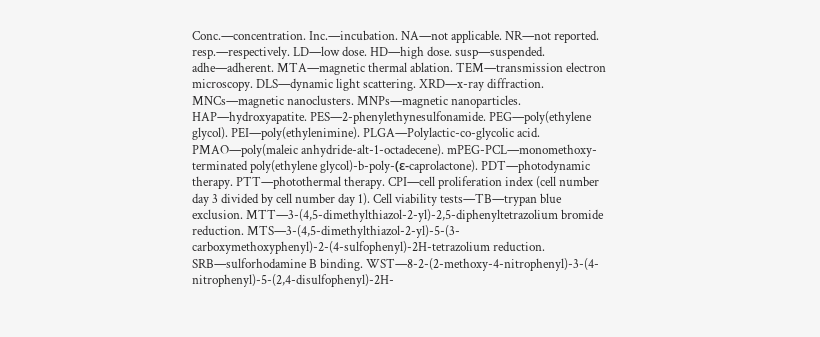Conc.—concentration. Inc.—incubation. NA—not applicable. NR—not reported. resp.—respectively. LD—low dose. HD—high dose. susp—suspended. adhe—adherent. MTA—magnetic thermal ablation. TEM—transmission electron microscopy. DLS—dynamic light scattering. XRD—x-ray diffraction. MNCs—magnetic nanoclusters. MNPs—magnetic nanoparticles. HAP—hydroxyapatite. PES—2-phenylethynesulfonamide. PEG—poly(ethylene glycol). PEI—poly(ethylenimine). PLGA—Polylactic-co-glycolic acid. PMAO—poly(maleic anhydride-alt-1-octadecene). mPEG-PCL—monomethoxy-terminated poly(ethylene glycol)-b-poly-(ε-caprolactone). PDT—photodynamic therapy. PTT—photothermal therapy. CPI—cell proliferation index (cell number day 3 divided by cell number day 1). Cell viability tests—TB—trypan blue exclusion. MTT—3-(4,5-dimethylthiazol-2-yl)-2,5-diphenyltetrazolium bromide reduction. MTS—3-(4,5-dimethylthiazol-2-yl)-5-(3-carboxymethoxyphenyl)-2-(4-sulfophenyl)-2H-tetrazolium reduction. SRB—sulforhodamine B binding. WST—8-2-(2-methoxy-4-nitrophenyl)-3-(4-nitrophenyl)-5-(2,4-disulfophenyl)-2H-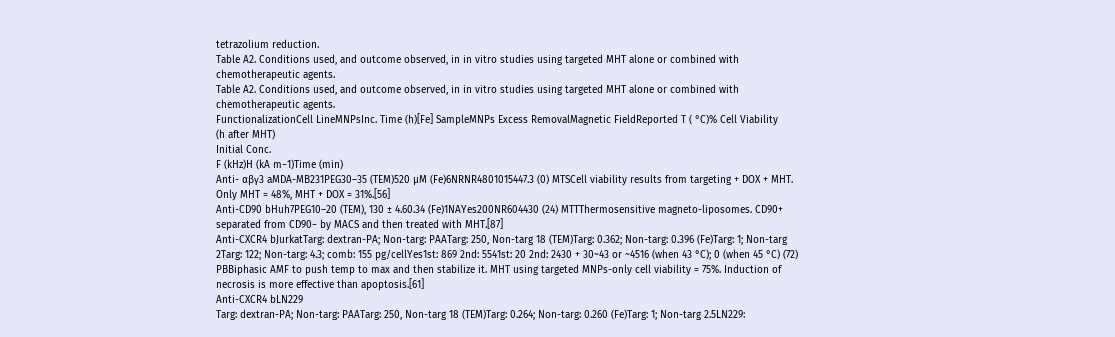tetrazolium reduction.
Table A2. Conditions used, and outcome observed, in in vitro studies using targeted MHT alone or combined with chemotherapeutic agents.
Table A2. Conditions used, and outcome observed, in in vitro studies using targeted MHT alone or combined with chemotherapeutic agents.
FunctionalizationCell LineMNPsInc. Time (h)[Fe] SampleMNPs Excess RemovalMagnetic FieldReported T ( °C)% Cell Viability
(h after MHT)
Initial Conc.
F (kHz)H (kA m−1)Time (min)
Anti- αβγ3 aMDA-MB231PEG30–35 (TEM)520 μM (Fe)6NRNR4801015447.3 (0) MTSCell viability results from targeting + DOX + MHT. Only MHT = 48%, MHT + DOX = 31%.[56]
Anti-CD90 bHuh7PEG10–20 (TEM), 130 ± 4.60.34 (Fe)1NAYes200NR604430 (24) MTTThermosensitive magneto-liposomes. CD90+ separated from CD90− by MACS and then treated with MHT.[87]
Anti-CXCR4 bJurkatTarg: dextran-PA; Non-targ: PAATarg: 250, Non-targ 18 (TEM)Targ: 0.362; Non-targ: 0.396 (Fe)Targ: 1; Non-targ 2Targ: 122; Non-targ: 4.3; comb: 155 pg/cellYes1st: 869 2nd: 5541st: 20 2nd: 2430 + 30~43 or ~4516 (when 43 °C); 0 (when 45 °C) (72) PBBiphasic AMF to push temp to max and then stabilize it. MHT using targeted MNPs-only cell viability = 75%. Induction of necrosis is more effective than apoptosis.[61]
Anti-CXCR4 bLN229
Targ: dextran-PA; Non-targ: PAATarg: 250, Non-targ 18 (TEM)Targ: 0.264; Non-targ: 0.260 (Fe)Targ: 1; Non-targ 2.5LN229: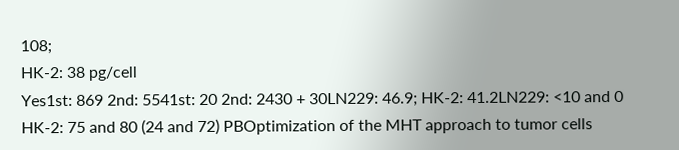108;
HK-2: 38 pg/cell
Yes1st: 869 2nd: 5541st: 20 2nd: 2430 + 30LN229: 46.9; HK-2: 41.2LN229: <10 and 0 HK-2: 75 and 80 (24 and 72) PBOptimization of the MHT approach to tumor cells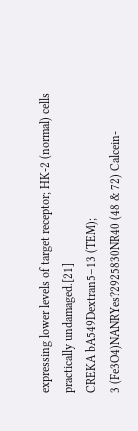expressing lower levels of target receptor; HK-2 (normal) cells practically undamaged.[21]
CREKA bA549Dextran5–13 (TEM);
3 (Fe3O4)NANRYes?2925830NR40 (48 & 72) Calcein-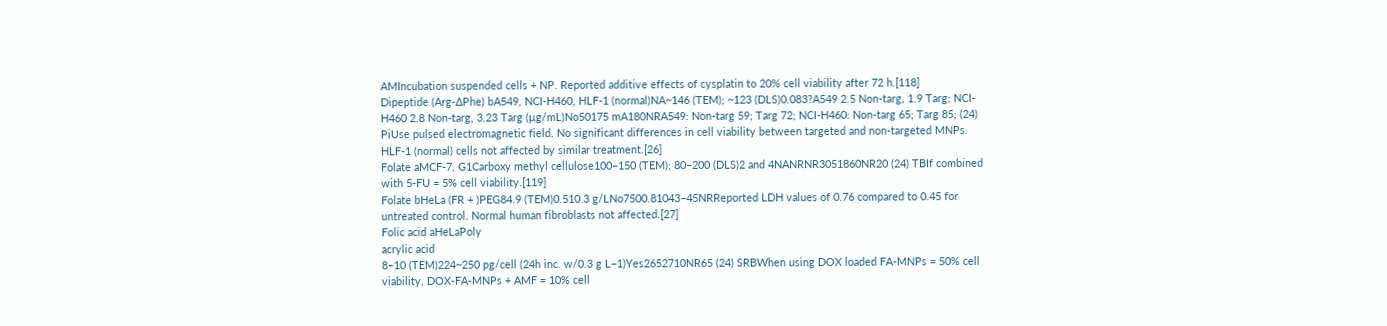AMIncubation suspended cells + NP. Reported additive effects of cysplatin to 20% cell viability after 72 h.[118]
Dipeptide (Arg-∆Phe) bA549, NCI-H460, HLF-1 (normal)NA~146 (TEM); ~123 (DLS)0.083?A549 2.5 Non-targ, 1.9 Targ; NCI-H460 2.8 Non-targ, 3.23 Targ (µg/mL)No50175 mA180NRA549: Non-targ 59; Targ 72; NCI-H460: Non-targ 65; Targ 85; (24) PiUse pulsed electromagnetic field. No significant differences in cell viability between targeted and non-targeted MNPs. HLF-1 (normal) cells not affected by similar treatment.[26]
Folate aMCF-7, G1Carboxy methyl cellulose100–150 (TEM); 80–200 (DLS)2 and 4NANRNR3051860NR20 (24) TBIf combined with 5-FU = 5% cell viability.[119]
Folate bHeLa (FR + )PEG84.9 (TEM)0.510.3 g/LNo7500.81043–45NRReported LDH values of 0.76 compared to 0.45 for untreated control. Normal human fibroblasts not affected.[27]
Folic acid aHeLaPoly
acrylic acid
8–10 (TEM)224~250 pg/cell (24h inc. w/0.3 g L−1)Yes2652710NR65 (24) SRBWhen using DOX loaded FA-MNPs = 50% cell viability, DOX-FA-MNPs + AMF = 10% cell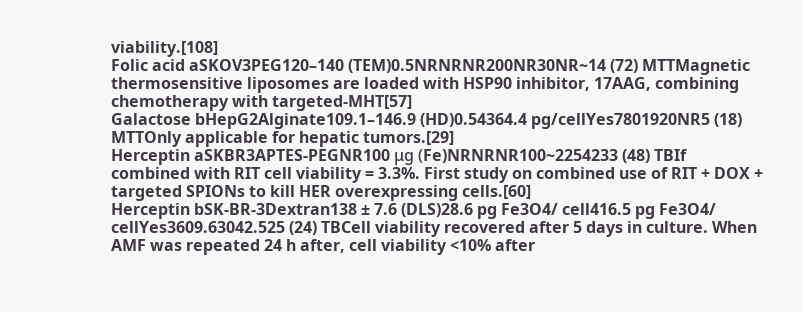viability.[108]
Folic acid aSKOV3PEG120–140 (TEM)0.5NRNRNR200NR30NR~14 (72) MTTMagnetic thermosensitive liposomes are loaded with HSP90 inhibitor, 17AAG, combining chemotherapy with targeted-MHT[57]
Galactose bHepG2Alginate109.1–146.9 (HD)0.54364.4 pg/cellYes7801920NR5 (18) MTTOnly applicable for hepatic tumors.[29]
Herceptin aSKBR3APTES-PEGNR100 μg (Fe)NRNRNR100~2254233 (48) TBIf combined with RIT cell viability = 3.3%. First study on combined use of RIT + DOX + targeted SPIONs to kill HER overexpressing cells.[60]
Herceptin bSK-BR-3Dextran138 ± 7.6 (DLS)28.6 pg Fe3O4/ cell416.5 pg Fe3O4/ cellYes3609.63042.525 (24) TBCell viability recovered after 5 days in culture. When AMF was repeated 24 h after, cell viability <10% after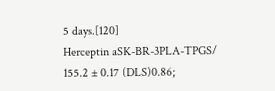5 days.[120]
Herceptin aSK-BR-3PLA-TPGS/
155.2 ± 0.17 (DLS)0.86;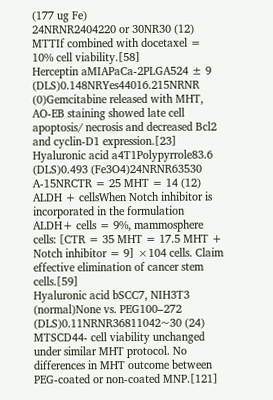(177 ug Fe)
24NRNR2404220 or 30NR30 (12) MTTIf combined with docetaxel = 10% cell viability.[58]
Herceptin aMIAPaCa-2PLGA524 ± 9 (DLS)0.148NRYes44016.215NRNR (0)Gemcitabine released with MHT, AO-EB staining showed late cell apoptosis/ necrosis and decreased Bcl2 and cyclin-D1 expression.[23]
Hyaluronic acid a4T1Polypyrrole83.6 (DLS)0.493 (Fe3O4)24NRNR63530 A-15NRCTR = 25 MHT = 14 (12) ALDH + cellsWhen Notch inhibitor is incorporated in the formulation ALDH+ cells = 9%, mammosphere cells: [CTR = 35 MHT = 17.5 MHT + Notch inhibitor = 9] ×104 cells. Claim effective elimination of cancer stem cells.[59]
Hyaluronic acid bSCC7, NIH3T3 (normal)None vs. PEG100–272 (DLS)0.11NRNR36811042~30 (24) MTSCD44- cell viability unchanged under similar MHT protocol. No differences in MHT outcome between PEG-coated or non-coated MNP.[121]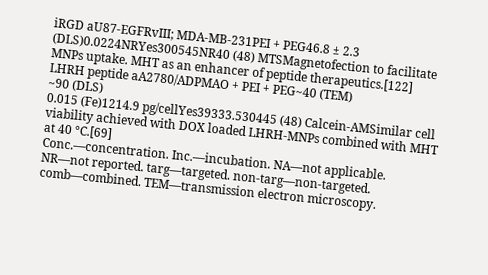iRGD aU87-EGFRvIII; MDA-MB-231PEI + PEG46.8 ± 2.3 (DLS)0.0224NRYes300545NR40 (48) MTSMagnetofection to facilitate MNPs uptake. MHT as an enhancer of peptide therapeutics.[122]
LHRH peptide aA2780/ADPMAO + PEI + PEG~40 (TEM)
~90 (DLS)
0.015 (Fe)1214.9 pg/cellYes39333.530445 (48) Calcein-AMSimilar cell viability achieved with DOX loaded LHRH-MNPs combined with MHT at 40 °C.[69]
Conc.—concentration. Inc.—incubation. NA—not applicable. NR—not reported. targ—targeted. non-targ—non-targeted. comb—combined. TEM—transmission electron microscopy.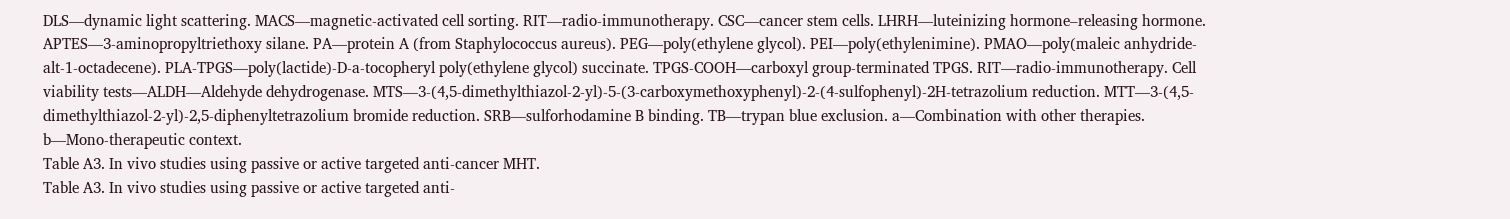DLS—dynamic light scattering. MACS—magnetic-activated cell sorting. RIT—radio-immunotherapy. CSC—cancer stem cells. LHRH—luteinizing hormone–releasing hormone. APTES—3-aminopropyltriethoxy silane. PA—protein A (from Staphylococcus aureus). PEG—poly(ethylene glycol). PEI—poly(ethylenimine). PMAO—poly(maleic anhydride-alt-1-octadecene). PLA-TPGS—poly(lactide)-D-a-tocopheryl poly(ethylene glycol) succinate. TPGS-COOH—carboxyl group-terminated TPGS. RIT—radio-immunotherapy. Cell viability tests—ALDH—Aldehyde dehydrogenase. MTS—3-(4,5-dimethylthiazol-2-yl)-5-(3-carboxymethoxyphenyl)-2-(4-sulfophenyl)-2H-tetrazolium reduction. MTT—3-(4,5-dimethylthiazol-2-yl)-2,5-diphenyltetrazolium bromide reduction. SRB—sulforhodamine B binding. TB—trypan blue exclusion. a—Combination with other therapies. b—Mono-therapeutic context.
Table A3. In vivo studies using passive or active targeted anti-cancer MHT.
Table A3. In vivo studies using passive or active targeted anti-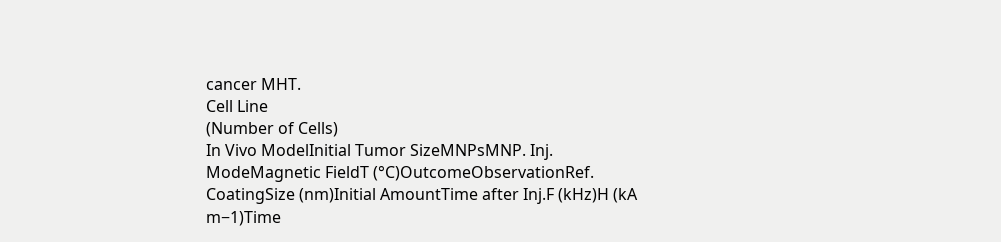cancer MHT.
Cell Line
(Number of Cells)
In Vivo ModelInitial Tumor SizeMNPsMNP. Inj. ModeMagnetic FieldT (°C)OutcomeObservationRef.
CoatingSize (nm)Initial AmountTime after Inj.F (kHz)H (kA m−1)Time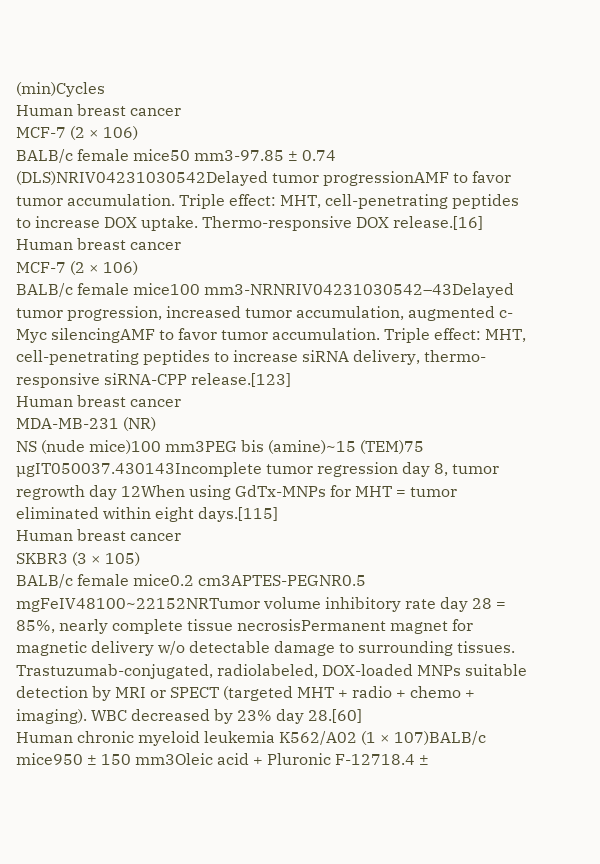(min)Cycles
Human breast cancer
MCF-7 (2 × 106)
BALB/c female mice50 mm3-97.85 ± 0.74 (DLS)NRIV04231030542Delayed tumor progressionAMF to favor tumor accumulation. Triple effect: MHT, cell-penetrating peptides to increase DOX uptake. Thermo-responsive DOX release.[16]
Human breast cancer
MCF-7 (2 × 106)
BALB/c female mice100 mm3-NRNRIV04231030542–43Delayed tumor progression, increased tumor accumulation, augmented c-Myc silencingAMF to favor tumor accumulation. Triple effect: MHT, cell-penetrating peptides to increase siRNA delivery, thermo-responsive siRNA-CPP release.[123]
Human breast cancer
MDA-MB-231 (NR)
NS (nude mice)100 mm3PEG bis (amine)~15 (TEM)75 µgIT050037.430143Incomplete tumor regression day 8, tumor regrowth day 12When using GdTx-MNPs for MHT = tumor eliminated within eight days.[115]
Human breast cancer
SKBR3 (3 × 105)
BALB/c female mice0.2 cm3APTES-PEGNR0.5 mgFeIV48100~22152NRTumor volume inhibitory rate day 28 = 85%, nearly complete tissue necrosisPermanent magnet for magnetic delivery w/o detectable damage to surrounding tissues. Trastuzumab-conjugated, radiolabeled, DOX-loaded MNPs suitable detection by MRI or SPECT (targeted MHT + radio + chemo + imaging). WBC decreased by 23% day 28.[60]
Human chronic myeloid leukemia K562/A02 (1 × 107)BALB/c mice950 ± 150 mm3Oleic acid + Pluronic F-12718.4 ±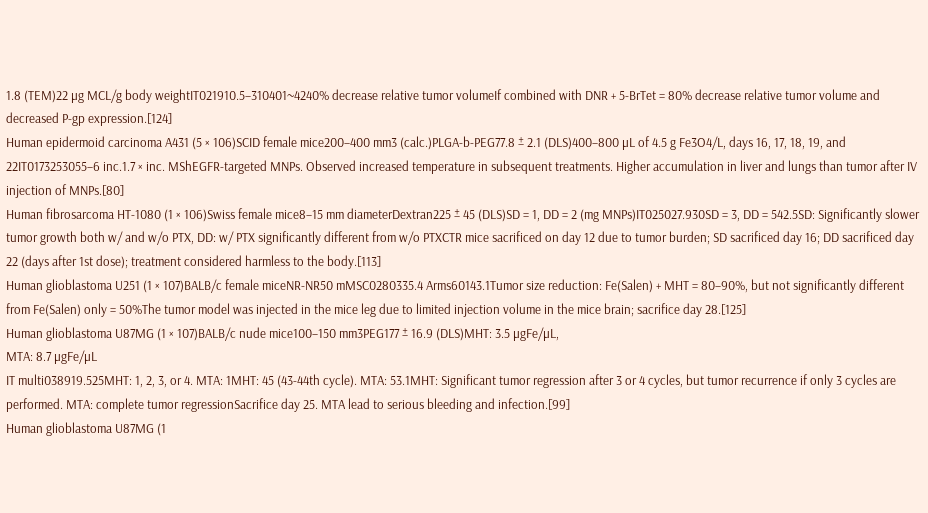1.8 (TEM)22 µg MCL/g body weightIT021910.5–310401~4240% decrease relative tumor volumeIf combined with DNR + 5-BrTet = 80% decrease relative tumor volume and decreased P-gp expression.[124]
Human epidermoid carcinoma A431 (5 × 106)SCID female mice200–400 mm3 (calc.)PLGA-b-PEG77.8 ± 2.1 (DLS)400–800 µL of 4.5 g Fe3O4/L, days 16, 17, 18, 19, and 22IT0173253055–6 inc.1.7 × inc. MShEGFR-targeted MNPs. Observed increased temperature in subsequent treatments. Higher accumulation in liver and lungs than tumor after IV injection of MNPs.[80]
Human fibrosarcoma HT-1080 (1 × 106)Swiss female mice8–15 mm diameterDextran225 ± 45 (DLS)SD = 1, DD = 2 (mg MNPs)IT025027.930SD = 3, DD = 542.5SD: Significantly slower tumor growth both w/ and w/o PTX, DD: w/ PTX significantly different from w/o PTXCTR mice sacrificed on day 12 due to tumor burden; SD sacrificed day 16; DD sacrificed day 22 (days after 1st dose); treatment considered harmless to the body.[113]
Human glioblastoma U251 (1 × 107)BALB/c female miceNR-NR50 mMSC0280335.4 Arms60143.1Tumor size reduction: Fe(Salen) + MHT = 80–90%, but not significantly different from Fe(Salen) only = 50%The tumor model was injected in the mice leg due to limited injection volume in the mice brain; sacrifice day 28.[125]
Human glioblastoma U87MG (1 × 107)BALB/c nude mice100–150 mm3PEG177 ± 16.9 (DLS)MHT: 3.5 µgFe/µL,
MTA: 8.7 µgFe/µL
IT multi038919.525MHT: 1, 2, 3, or 4. MTA: 1MHT: 45 (43-44th cycle). MTA: 53.1MHT: Significant tumor regression after 3 or 4 cycles, but tumor recurrence if only 3 cycles are performed. MTA: complete tumor regressionSacrifice day 25. MTA lead to serious bleeding and infection.[99]
Human glioblastoma U87MG (1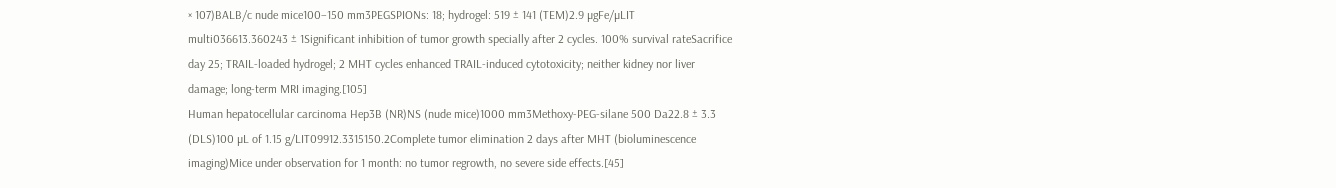× 107)BALB/c nude mice100–150 mm3PEGSPIONs: 18; hydrogel: 519 ± 141 (TEM)2.9 µgFe/µLIT multi036613.360243 ± 1Significant inhibition of tumor growth specially after 2 cycles. 100% survival rateSacrifice day 25; TRAIL-loaded hydrogel; 2 MHT cycles enhanced TRAIL-induced cytotoxicity; neither kidney nor liver damage; long-term MRI imaging.[105]
Human hepatocellular carcinoma Hep3B (NR)NS (nude mice)1000 mm3Methoxy-PEG-silane 500 Da22.8 ± 3.3 (DLS)100 µL of 1.15 g/LIT09912.3315150.2Complete tumor elimination 2 days after MHT (bioluminescence imaging)Mice under observation for 1 month: no tumor regrowth, no severe side effects.[45]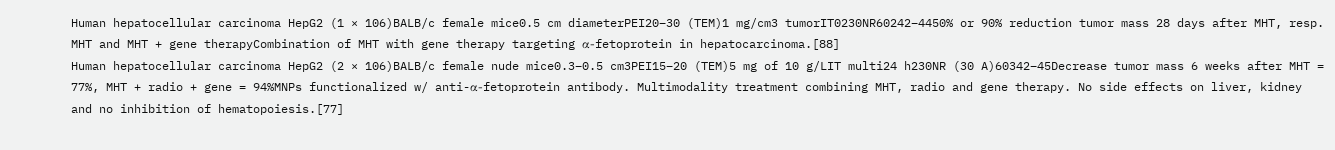Human hepatocellular carcinoma HepG2 (1 × 106)BALB/c female mice0.5 cm diameterPEI20–30 (TEM)1 mg/cm3 tumorIT0230NR60242–4450% or 90% reduction tumor mass 28 days after MHT, resp. MHT and MHT + gene therapyCombination of MHT with gene therapy targeting α-fetoprotein in hepatocarcinoma.[88]
Human hepatocellular carcinoma HepG2 (2 × 106)BALB/c female nude mice0.3–0.5 cm3PEI15–20 (TEM)5 mg of 10 g/LIT multi24 h230NR (30 A)60342–45Decrease tumor mass 6 weeks after MHT = 77%, MHT + radio + gene = 94%MNPs functionalized w/ anti-α-fetoprotein antibody. Multimodality treatment combining MHT, radio and gene therapy. No side effects on liver, kidney and no inhibition of hematopoiesis.[77]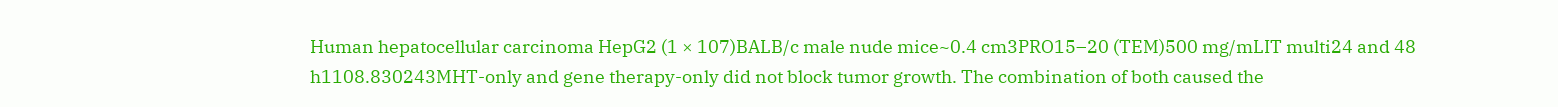Human hepatocellular carcinoma HepG2 (1 × 107)BALB/c male nude mice~0.4 cm3PRO15–20 (TEM)500 mg/mLIT multi24 and 48 h1108.830243MHT-only and gene therapy-only did not block tumor growth. The combination of both caused the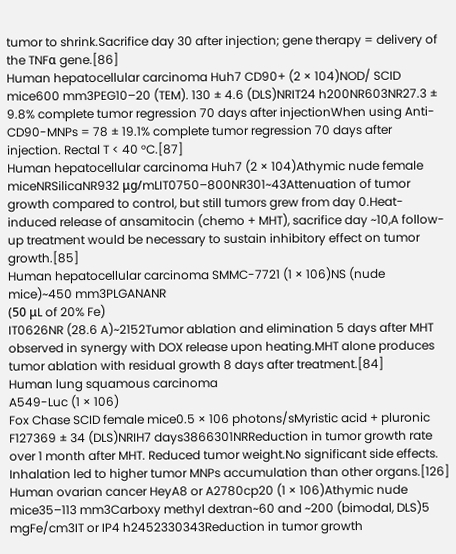tumor to shrink.Sacrifice day 30 after injection; gene therapy = delivery of the TNFα gene.[86]
Human hepatocellular carcinoma Huh7 CD90+ (2 × 104)NOD/ SCID mice600 mm3PEG10–20 (TEM). 130 ± 4.6 (DLS)NRIT24 h200NR603NR27.3 ± 9.8% complete tumor regression 70 days after injectionWhen using Anti-CD90-MNPs = 78 ± 19.1% complete tumor regression 70 days after injection. Rectal T < 40 °C.[87]
Human hepatocellular carcinoma Huh7 (2 × 104)Athymic nude female miceNRSilicaNR932 μg/mLIT0750–800NR301~43Attenuation of tumor growth compared to control, but still tumors grew from day 0.Heat-induced release of ansamitocin (chemo + MHT), sacrifice day ~10,A follow-up treatment would be necessary to sustain inhibitory effect on tumor growth.[85]
Human hepatocellular carcinoma SMMC-7721 (1 × 106)NS (nude mice)~450 mm3PLGANANR
(50 μL of 20% Fe)
IT0626NR (28.6 A)~2152Tumor ablation and elimination 5 days after MHT observed in synergy with DOX release upon heating.MHT alone produces tumor ablation with residual growth 8 days after treatment.[84]
Human lung squamous carcinoma
A549-Luc (1 × 106)
Fox Chase SCID female mice0.5 × 106 photons/sMyristic acid + pluronic F127369 ± 34 (DLS)NRIH7 days3866301NRReduction in tumor growth rate over 1 month after MHT. Reduced tumor weight.No significant side effects. Inhalation led to higher tumor MNPs accumulation than other organs.[126]
Human ovarian cancer HeyA8 or A2780cp20 (1 × 106)Athymic nude mice35–113 mm3Carboxy methyl dextran~60 and ~200 (bimodal, DLS)5 mgFe/cm3IT or IP4 h2452330343Reduction in tumor growth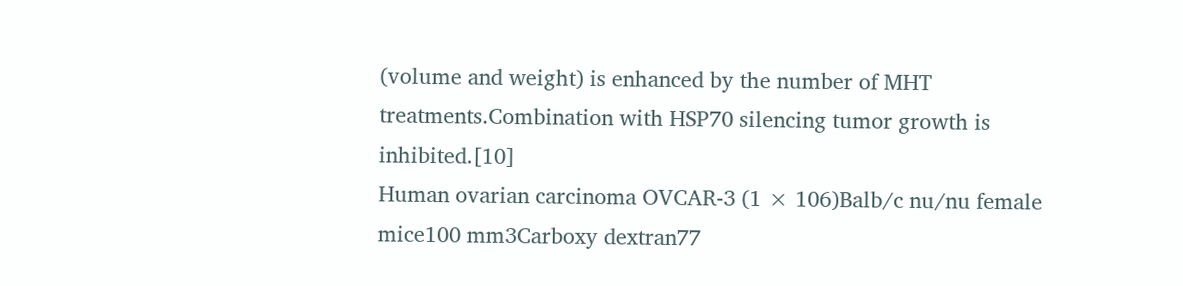(volume and weight) is enhanced by the number of MHT treatments.Combination with HSP70 silencing tumor growth is inhibited.[10]
Human ovarian carcinoma OVCAR-3 (1 × 106)Balb/c nu/nu female mice100 mm3Carboxy dextran77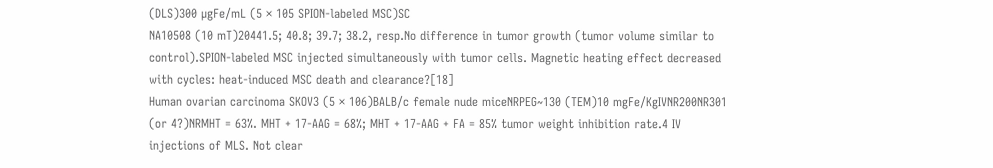(DLS)300 µgFe/mL (5 × 105 SPION-labeled MSC)SC
NA10508 (10 mT)20441.5; 40.8; 39.7; 38.2, resp.No difference in tumor growth (tumor volume similar to control).SPION-labeled MSC injected simultaneously with tumor cells. Magnetic heating effect decreased with cycles: heat-induced MSC death and clearance?[18]
Human ovarian carcinoma SKOV3 (5 × 106)BALB/c female nude miceNRPEG~130 (TEM)10 mgFe/KgIVNR200NR301 (or 4?)NRMHT = 63%. MHT + 17-AAG = 68%; MHT + 17-AAG + FA = 85% tumor weight inhibition rate.4 IV injections of MLS. Not clear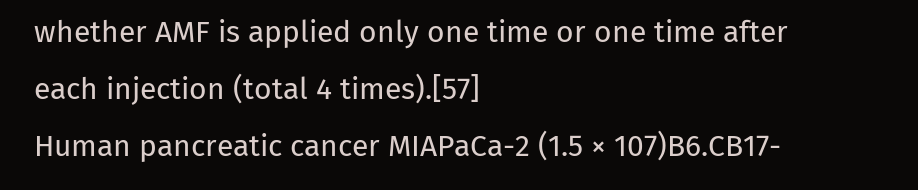whether AMF is applied only one time or one time after each injection (total 4 times).[57]
Human pancreatic cancer MIAPaCa-2 (1.5 × 107)B6.CB17-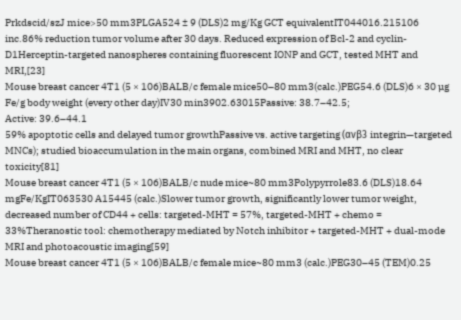Prkdscid/szJ mice>50 mm3PLGA524 ± 9 (DLS)2 mg/Kg GCT equivalentIT044016.215106 inc.86% reduction tumor volume after 30 days. Reduced expression of Bcl-2 and cyclin-D1Herceptin-targeted nanospheres containing fluorescent IONP and GCT, tested MHT and MRI,[23]
Mouse breast cancer 4T1 (5 × 106)BALB/c female mice50–80 mm3(calc.)PEG54.6 (DLS)6 × 30 µg Fe/g body weight (every other day)IV30 min3902.63015Passive: 38.7–42.5;
Active: 39.6–44.1
59% apoptotic cells and delayed tumor growthPassive vs. active targeting (ανβ3 integrin—targeted MNCs); studied bioaccumulation in the main organs, combined MRI and MHT, no clear toxicity[81]
Mouse breast cancer 4T1 (5 × 106)BALB/c nude mice~80 mm3Polypyrrole83.6 (DLS)18.64 mgFe/KgIT063530 A15445 (calc.)Slower tumor growth, significantly lower tumor weight, decreased number of CD44 + cells: targeted-MHT = 57%, targeted-MHT + chemo = 33%Theranostic tool: chemotherapy mediated by Notch inhibitor + targeted-MHT + dual-mode MRI and photoacoustic imaging[59]
Mouse breast cancer 4T1 (5 × 106)BALB/c female mice~80 mm3 (calc.)PEG30–45 (TEM)0.25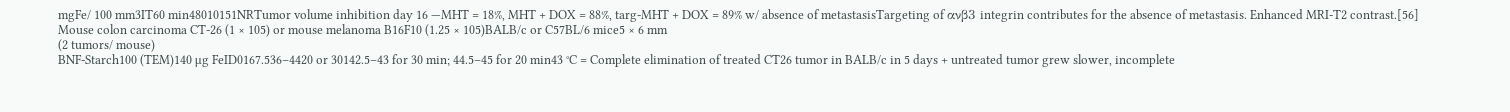mgFe/ 100 mm3IT60 min48010151NRTumor volume inhibition day 16 —MHT = 18%, MHT + DOX = 88%, targ-MHT + DOX = 89% w/ absence of metastasisTargeting of ανβ3 integrin contributes for the absence of metastasis. Enhanced MRI-T2 contrast.[56]
Mouse colon carcinoma CT-26 (1 × 105) or mouse melanoma B16F10 (1.25 × 105)BALB/c or C57BL/6 mice5 × 6 mm
(2 tumors/ mouse)
BNF-Starch100 (TEM)140 µg FeID0167.536–4420 or 30142.5–43 for 30 min; 44.5–45 for 20 min43 °C = Complete elimination of treated CT26 tumor in BALB/c in 5 days + untreated tumor grew slower, incomplete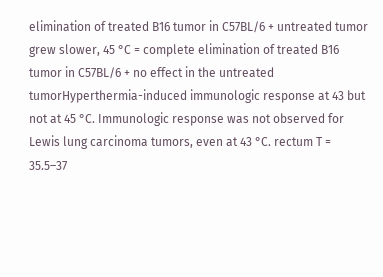elimination of treated B16 tumor in C57BL/6 + untreated tumor grew slower, 45 °C = complete elimination of treated B16 tumor in C57BL/6 + no effect in the untreated tumorHyperthermia-induced immunologic response at 43 but not at 45 °C. Immunologic response was not observed for Lewis lung carcinoma tumors, even at 43 °C. rectum T = 35.5–37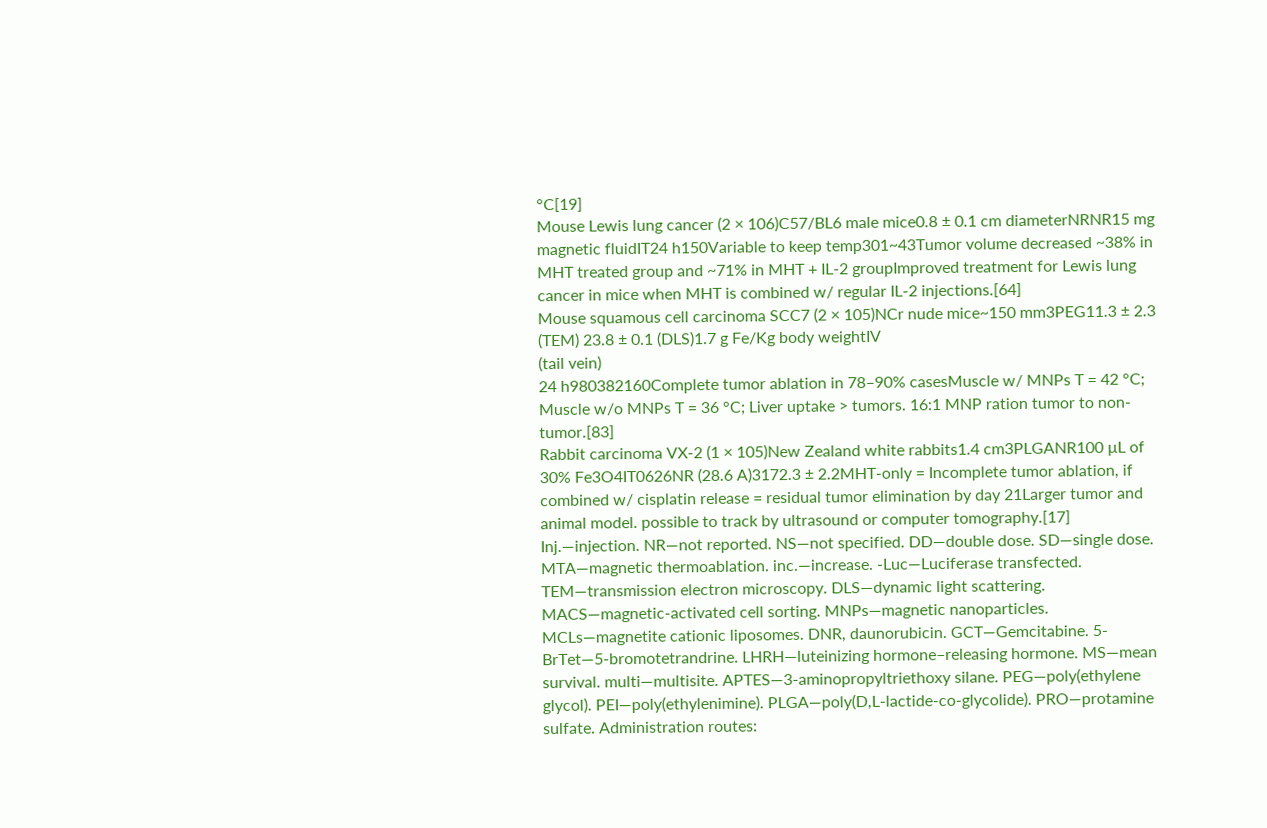°C[19]
Mouse Lewis lung cancer (2 × 106)C57/BL6 male mice0.8 ± 0.1 cm diameterNRNR15 mg magnetic fluidIT24 h150Variable to keep temp301~43Tumor volume decreased ~38% in MHT treated group and ~71% in MHT + IL-2 groupImproved treatment for Lewis lung cancer in mice when MHT is combined w/ regular IL-2 injections.[64]
Mouse squamous cell carcinoma SCC7 (2 × 105)NCr nude mice~150 mm3PEG11.3 ± 2.3 (TEM) 23.8 ± 0.1 (DLS)1.7 g Fe/Kg body weightIV
(tail vein)
24 h980382160Complete tumor ablation in 78–90% casesMuscle w/ MNPs T = 42 °C; Muscle w/o MNPs T = 36 °C; Liver uptake > tumors. 16:1 MNP ration tumor to non-tumor.[83]
Rabbit carcinoma VX-2 (1 × 105)New Zealand white rabbits1.4 cm3PLGANR100 µL of 30% Fe3O4IT0626NR (28.6 A)3172.3 ± 2.2MHT-only = Incomplete tumor ablation, if combined w/ cisplatin release = residual tumor elimination by day 21Larger tumor and animal model. possible to track by ultrasound or computer tomography.[17]
Inj.—injection. NR—not reported. NS—not specified. DD—double dose. SD—single dose. MTA—magnetic thermoablation. inc.—increase. -Luc—Luciferase transfected. TEM—transmission electron microscopy. DLS—dynamic light scattering. MACS—magnetic-activated cell sorting. MNPs—magnetic nanoparticles. MCLs—magnetite cationic liposomes. DNR, daunorubicin. GCT—Gemcitabine. 5-BrTet—5-bromotetrandrine. LHRH—luteinizing hormone–releasing hormone. MS—mean survival. multi—multisite. APTES—3-aminopropyltriethoxy silane. PEG—poly(ethylene glycol). PEI—poly(ethylenimine). PLGA—poly(D,L-lactide-co-glycolide). PRO—protamine sulfate. Administration routes: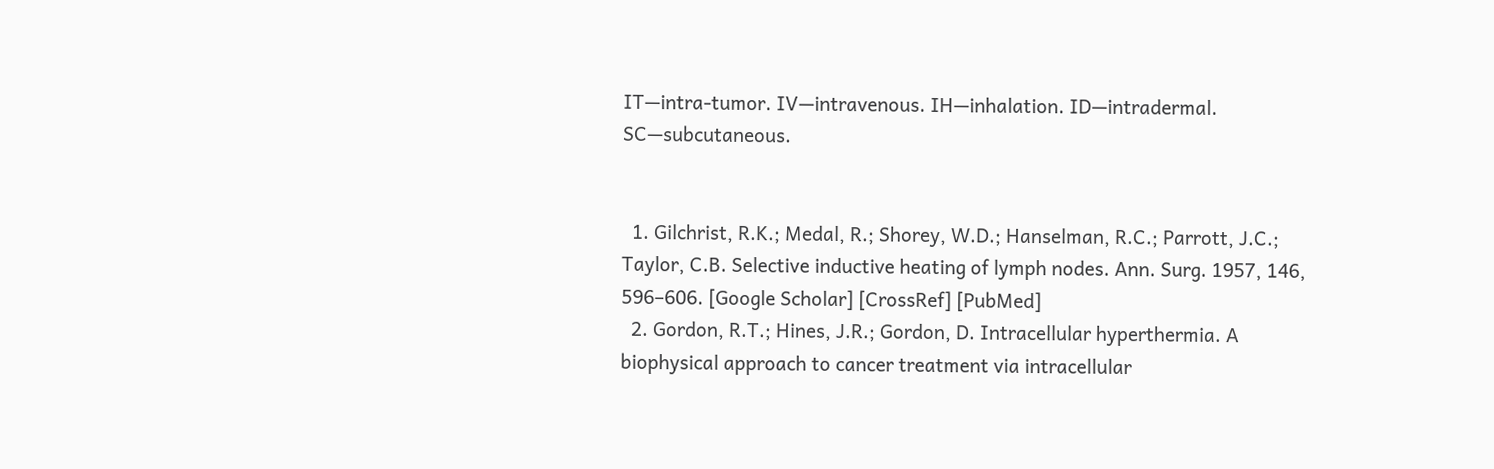IT—intra-tumor. IV—intravenous. IH—inhalation. ID—intradermal. SC—subcutaneous.


  1. Gilchrist, R.K.; Medal, R.; Shorey, W.D.; Hanselman, R.C.; Parrott, J.C.; Taylor, C.B. Selective inductive heating of lymph nodes. Ann. Surg. 1957, 146, 596–606. [Google Scholar] [CrossRef] [PubMed]
  2. Gordon, R.T.; Hines, J.R.; Gordon, D. Intracellular hyperthermia. A biophysical approach to cancer treatment via intracellular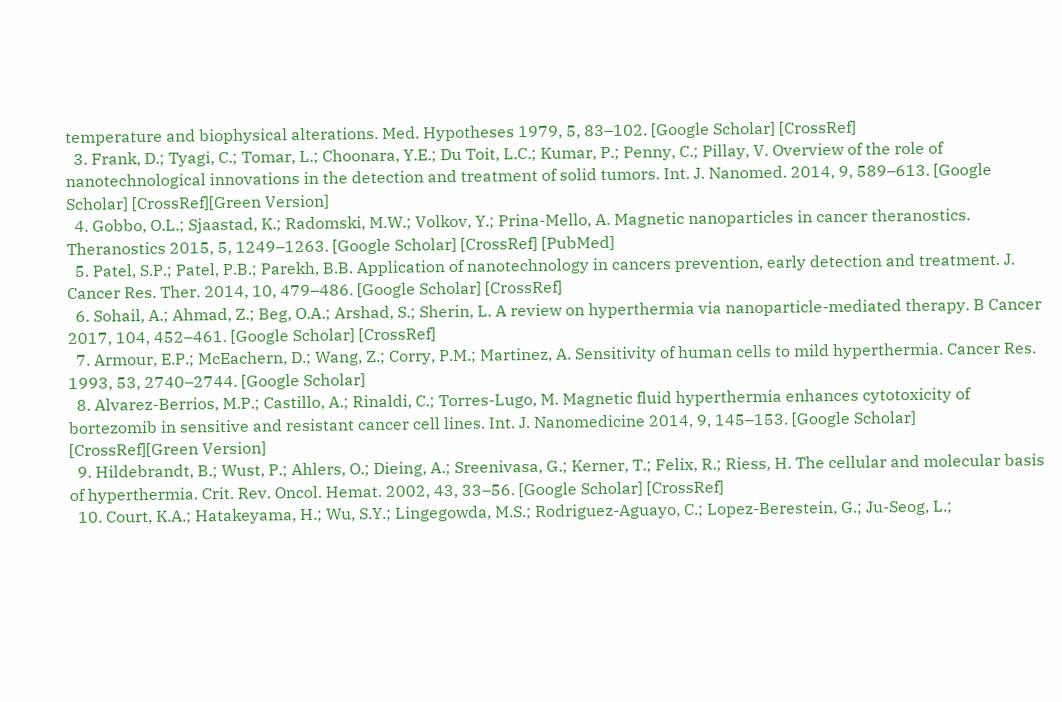temperature and biophysical alterations. Med. Hypotheses 1979, 5, 83–102. [Google Scholar] [CrossRef]
  3. Frank, D.; Tyagi, C.; Tomar, L.; Choonara, Y.E.; Du Toit, L.C.; Kumar, P.; Penny, C.; Pillay, V. Overview of the role of nanotechnological innovations in the detection and treatment of solid tumors. Int. J. Nanomed. 2014, 9, 589–613. [Google Scholar] [CrossRef][Green Version]
  4. Gobbo, O.L.; Sjaastad, K.; Radomski, M.W.; Volkov, Y.; Prina-Mello, A. Magnetic nanoparticles in cancer theranostics. Theranostics 2015, 5, 1249–1263. [Google Scholar] [CrossRef] [PubMed]
  5. Patel, S.P.; Patel, P.B.; Parekh, B.B. Application of nanotechnology in cancers prevention, early detection and treatment. J. Cancer Res. Ther. 2014, 10, 479–486. [Google Scholar] [CrossRef]
  6. Sohail, A.; Ahmad, Z.; Beg, O.A.; Arshad, S.; Sherin, L. A review on hyperthermia via nanoparticle-mediated therapy. B Cancer 2017, 104, 452–461. [Google Scholar] [CrossRef]
  7. Armour, E.P.; McEachern, D.; Wang, Z.; Corry, P.M.; Martinez, A. Sensitivity of human cells to mild hyperthermia. Cancer Res. 1993, 53, 2740–2744. [Google Scholar]
  8. Alvarez-Berrios, M.P.; Castillo, A.; Rinaldi, C.; Torres-Lugo, M. Magnetic fluid hyperthermia enhances cytotoxicity of bortezomib in sensitive and resistant cancer cell lines. Int. J. Nanomedicine 2014, 9, 145–153. [Google Scholar] [CrossRef][Green Version]
  9. Hildebrandt, B.; Wust, P.; Ahlers, O.; Dieing, A.; Sreenivasa, G.; Kerner, T.; Felix, R.; Riess, H. The cellular and molecular basis of hyperthermia. Crit. Rev. Oncol. Hemat. 2002, 43, 33–56. [Google Scholar] [CrossRef]
  10. Court, K.A.; Hatakeyama, H.; Wu, S.Y.; Lingegowda, M.S.; Rodriguez-Aguayo, C.; Lopez-Berestein, G.; Ju-Seog, L.;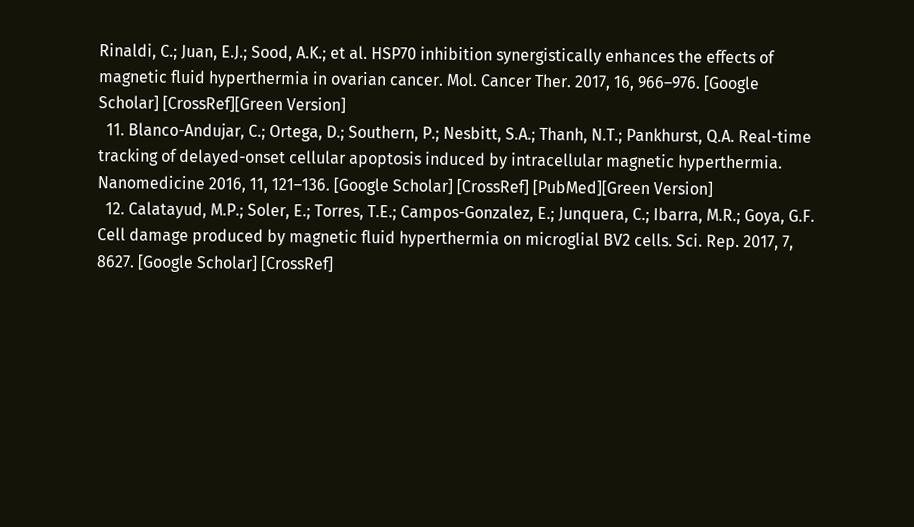Rinaldi, C.; Juan, E.J.; Sood, A.K.; et al. HSP70 inhibition synergistically enhances the effects of magnetic fluid hyperthermia in ovarian cancer. Mol. Cancer Ther. 2017, 16, 966–976. [Google Scholar] [CrossRef][Green Version]
  11. Blanco-Andujar, C.; Ortega, D.; Southern, P.; Nesbitt, S.A.; Thanh, N.T.; Pankhurst, Q.A. Real-time tracking of delayed-onset cellular apoptosis induced by intracellular magnetic hyperthermia. Nanomedicine 2016, 11, 121–136. [Google Scholar] [CrossRef] [PubMed][Green Version]
  12. Calatayud, M.P.; Soler, E.; Torres, T.E.; Campos-Gonzalez, E.; Junquera, C.; Ibarra, M.R.; Goya, G.F. Cell damage produced by magnetic fluid hyperthermia on microglial BV2 cells. Sci. Rep. 2017, 7, 8627. [Google Scholar] [CrossRef]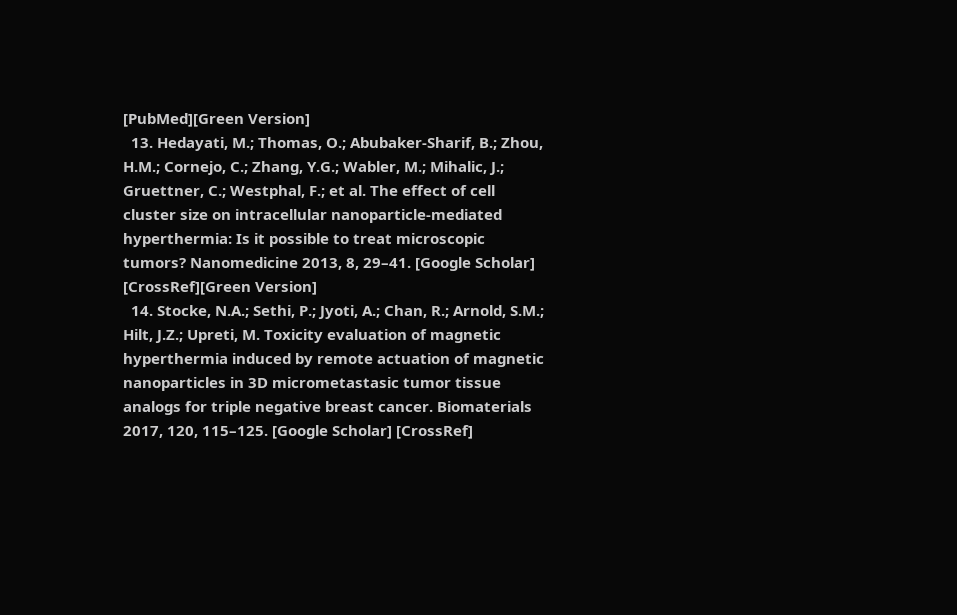[PubMed][Green Version]
  13. Hedayati, M.; Thomas, O.; Abubaker-Sharif, B.; Zhou, H.M.; Cornejo, C.; Zhang, Y.G.; Wabler, M.; Mihalic, J.; Gruettner, C.; Westphal, F.; et al. The effect of cell cluster size on intracellular nanoparticle-mediated hyperthermia: Is it possible to treat microscopic tumors? Nanomedicine 2013, 8, 29–41. [Google Scholar] [CrossRef][Green Version]
  14. Stocke, N.A.; Sethi, P.; Jyoti, A.; Chan, R.; Arnold, S.M.; Hilt, J.Z.; Upreti, M. Toxicity evaluation of magnetic hyperthermia induced by remote actuation of magnetic nanoparticles in 3D micrometastasic tumor tissue analogs for triple negative breast cancer. Biomaterials 2017, 120, 115–125. [Google Scholar] [CrossRef]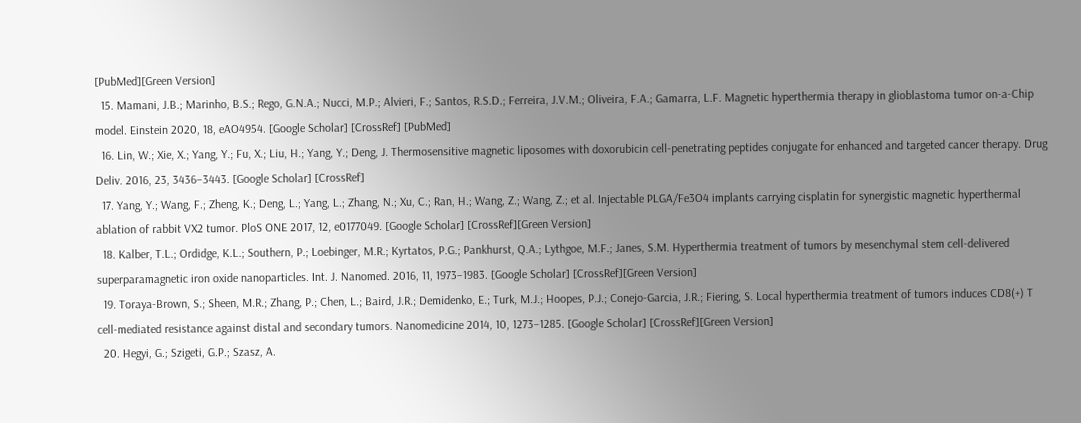[PubMed][Green Version]
  15. Mamani, J.B.; Marinho, B.S.; Rego, G.N.A.; Nucci, M.P.; Alvieri, F.; Santos, R.S.D.; Ferreira, J.V.M.; Oliveira, F.A.; Gamarra, L.F. Magnetic hyperthermia therapy in glioblastoma tumor on-a-Chip model. Einstein 2020, 18, eAO4954. [Google Scholar] [CrossRef] [PubMed]
  16. Lin, W.; Xie, X.; Yang, Y.; Fu, X.; Liu, H.; Yang, Y.; Deng, J. Thermosensitive magnetic liposomes with doxorubicin cell-penetrating peptides conjugate for enhanced and targeted cancer therapy. Drug Deliv. 2016, 23, 3436–3443. [Google Scholar] [CrossRef]
  17. Yang, Y.; Wang, F.; Zheng, K.; Deng, L.; Yang, L.; Zhang, N.; Xu, C.; Ran, H.; Wang, Z.; Wang, Z.; et al. Injectable PLGA/Fe3O4 implants carrying cisplatin for synergistic magnetic hyperthermal ablation of rabbit VX2 tumor. PloS ONE 2017, 12, e0177049. [Google Scholar] [CrossRef][Green Version]
  18. Kalber, T.L.; Ordidge, K.L.; Southern, P.; Loebinger, M.R.; Kyrtatos, P.G.; Pankhurst, Q.A.; Lythgoe, M.F.; Janes, S.M. Hyperthermia treatment of tumors by mesenchymal stem cell-delivered superparamagnetic iron oxide nanoparticles. Int. J. Nanomed. 2016, 11, 1973–1983. [Google Scholar] [CrossRef][Green Version]
  19. Toraya-Brown, S.; Sheen, M.R.; Zhang, P.; Chen, L.; Baird, J.R.; Demidenko, E.; Turk, M.J.; Hoopes, P.J.; Conejo-Garcia, J.R.; Fiering, S. Local hyperthermia treatment of tumors induces CD8(+) T cell-mediated resistance against distal and secondary tumors. Nanomedicine 2014, 10, 1273–1285. [Google Scholar] [CrossRef][Green Version]
  20. Hegyi, G.; Szigeti, G.P.; Szasz, A.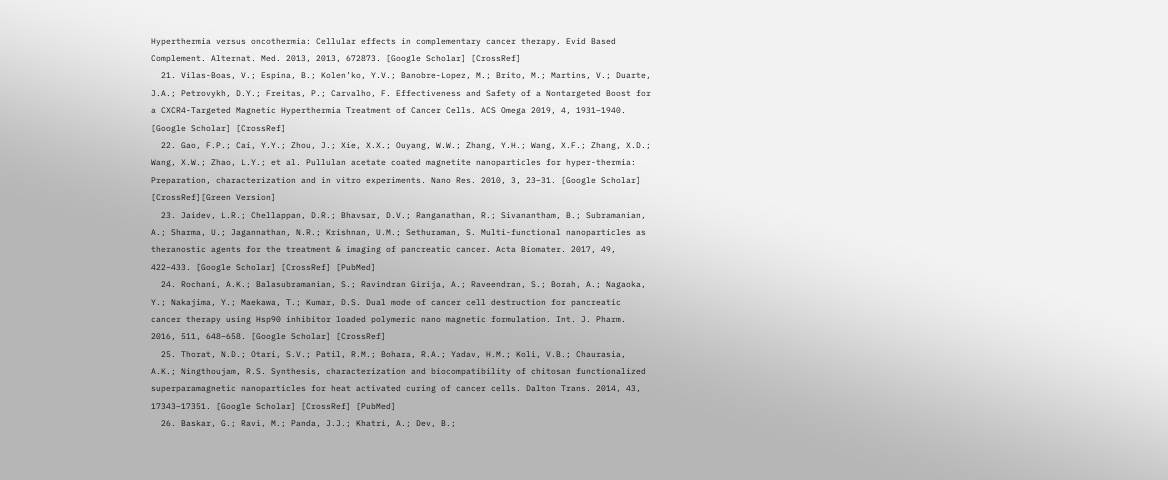Hyperthermia versus oncothermia: Cellular effects in complementary cancer therapy. Evid Based Complement. Alternat. Med. 2013, 2013, 672873. [Google Scholar] [CrossRef]
  21. Vilas-Boas, V.; Espina, B.; Kolen’ko, Y.V.; Banobre-Lopez, M.; Brito, M.; Martins, V.; Duarte, J.A.; Petrovykh, D.Y.; Freitas, P.; Carvalho, F. Effectiveness and Safety of a Nontargeted Boost for a CXCR4-Targeted Magnetic Hyperthermia Treatment of Cancer Cells. ACS Omega 2019, 4, 1931–1940. [Google Scholar] [CrossRef]
  22. Gao, F.P.; Cai, Y.Y.; Zhou, J.; Xie, X.X.; Ouyang, W.W.; Zhang, Y.H.; Wang, X.F.; Zhang, X.D.; Wang, X.W.; Zhao, L.Y.; et al. Pullulan acetate coated magnetite nanoparticles for hyper-thermia: Preparation, characterization and in vitro experiments. Nano Res. 2010, 3, 23–31. [Google Scholar] [CrossRef][Green Version]
  23. Jaidev, L.R.; Chellappan, D.R.; Bhavsar, D.V.; Ranganathan, R.; Sivanantham, B.; Subramanian, A.; Sharma, U.; Jagannathan, N.R.; Krishnan, U.M.; Sethuraman, S. Multi-functional nanoparticles as theranostic agents for the treatment & imaging of pancreatic cancer. Acta Biomater. 2017, 49, 422–433. [Google Scholar] [CrossRef] [PubMed]
  24. Rochani, A.K.; Balasubramanian, S.; Ravindran Girija, A.; Raveendran, S.; Borah, A.; Nagaoka, Y.; Nakajima, Y.; Maekawa, T.; Kumar, D.S. Dual mode of cancer cell destruction for pancreatic cancer therapy using Hsp90 inhibitor loaded polymeric nano magnetic formulation. Int. J. Pharm. 2016, 511, 648–658. [Google Scholar] [CrossRef]
  25. Thorat, N.D.; Otari, S.V.; Patil, R.M.; Bohara, R.A.; Yadav, H.M.; Koli, V.B.; Chaurasia, A.K.; Ningthoujam, R.S. Synthesis, characterization and biocompatibility of chitosan functionalized superparamagnetic nanoparticles for heat activated curing of cancer cells. Dalton Trans. 2014, 43, 17343–17351. [Google Scholar] [CrossRef] [PubMed]
  26. Baskar, G.; Ravi, M.; Panda, J.J.; Khatri, A.; Dev, B.;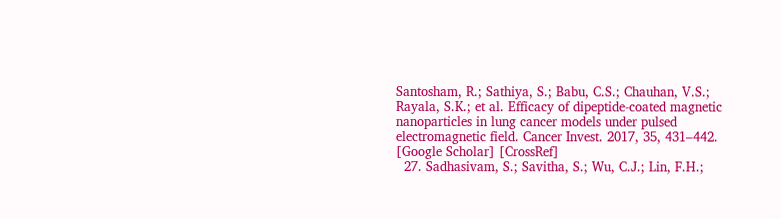Santosham, R.; Sathiya, S.; Babu, C.S.; Chauhan, V.S.; Rayala, S.K.; et al. Efficacy of dipeptide-coated magnetic nanoparticles in lung cancer models under pulsed electromagnetic field. Cancer Invest. 2017, 35, 431–442. [Google Scholar] [CrossRef]
  27. Sadhasivam, S.; Savitha, S.; Wu, C.J.; Lin, F.H.;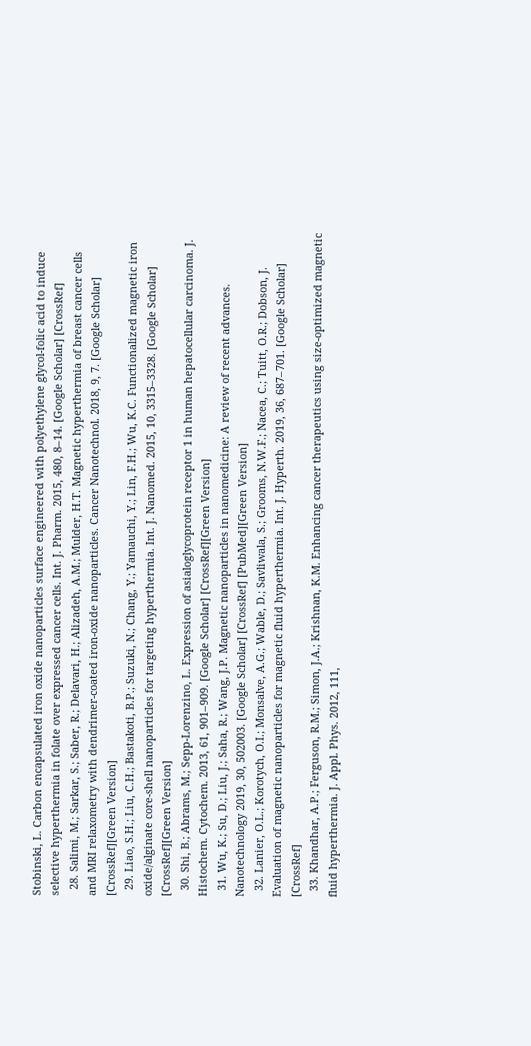Stobinski, L. Carbon encapsulated iron oxide nanoparticles surface engineered with polyethylene glycol-folic acid to induce selective hyperthermia in folate over expressed cancer cells. Int. J. Pharm. 2015, 480, 8–14. [Google Scholar] [CrossRef]
  28. Salimi, M.; Sarkar, S.; Saber, R.; Delavari, H.; Alizadeh, A.M.; Mulder, H.T. Magnetic hyperthermia of breast cancer cells and MRI relaxometry with dendrimer-coated iron-oxide nanoparticles. Cancer Nanotechnol. 2018, 9, 7. [Google Scholar] [CrossRef][Green Version]
  29. Liao, S.H.; Liu, C.H.; Bastakoti, B.P.; Suzuki, N.; Chang, Y.; Yamauchi, Y.; Lin, F.H.; Wu, K.C. Functionalized magnetic iron oxide/alginate core-shell nanoparticles for targeting hyperthermia. Int. J. Nanomed. 2015, 10, 3315–3328. [Google Scholar] [CrossRef][Green Version]
  30. Shi, B.; Abrams, M.; Sepp-Lorenzino, L. Expression of asialoglycoprotein receptor 1 in human hepatocellular carcinoma. J. Histochem. Cytochem. 2013, 61, 901–909. [Google Scholar] [CrossRef][Green Version]
  31. Wu, K.; Su, D.; Liu, J.; Saha, R.; Wang, J.P. Magnetic nanoparticles in nanomedicine: A review of recent advances. Nanotechnology 2019, 30, 502003. [Google Scholar] [CrossRef] [PubMed][Green Version]
  32. Lanier, O.L.; Korotych, O.I.; Monsalve, A.G.; Wable, D.; Savliwala, S.; Grooms, N.W.F.; Nacea, C.; Tuitt, O.R.; Dobson, J. Evaluation of magnetic nanoparticles for magnetic fluid hyperthermia. Int. J. Hyperth. 2019, 36, 687–701. [Google Scholar] [CrossRef]
  33. Khandhar, A.P.; Ferguson, R.M.; Simon, J.A.; Krishnan, K.M. Enhancing cancer therapeutics using size-optimized magnetic fluid hyperthermia. J. Appl. Phys. 2012, 111,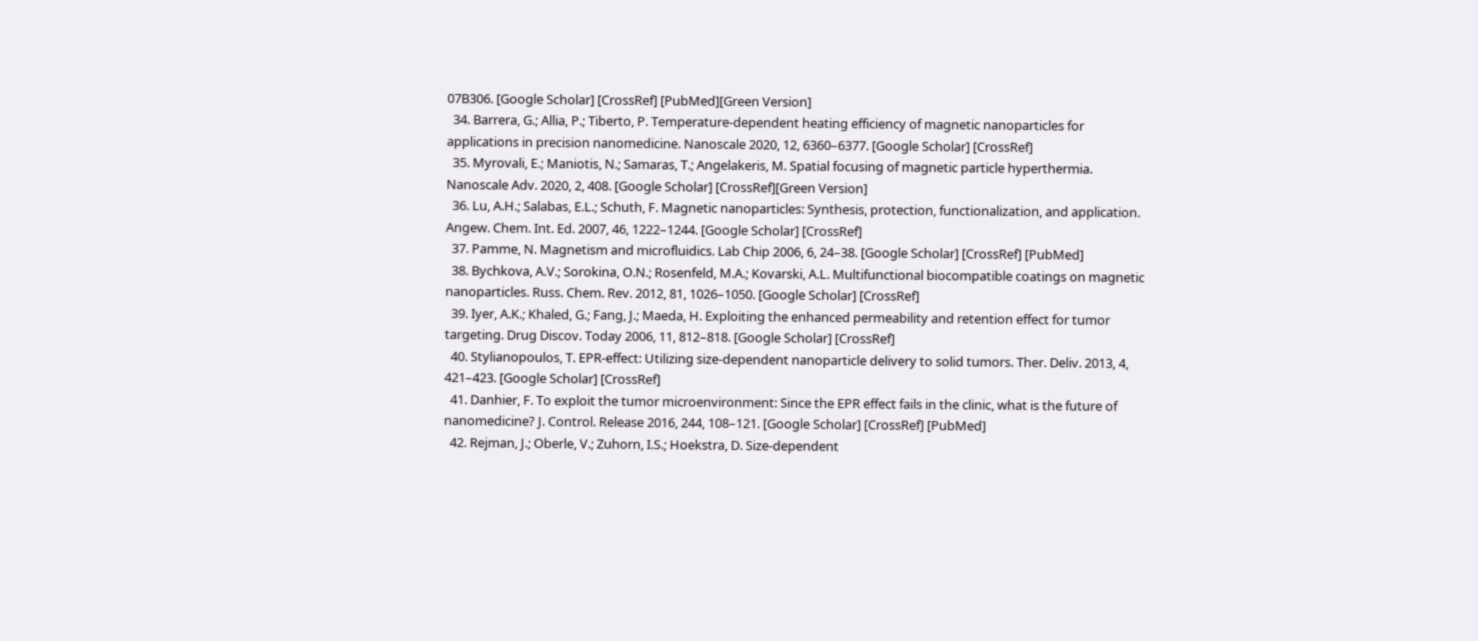07B306. [Google Scholar] [CrossRef] [PubMed][Green Version]
  34. Barrera, G.; Allia, P.; Tiberto, P. Temperature-dependent heating efficiency of magnetic nanoparticles for applications in precision nanomedicine. Nanoscale 2020, 12, 6360–6377. [Google Scholar] [CrossRef]
  35. Myrovali, E.; Maniotis, N.; Samaras, T.; Angelakeris, M. Spatial focusing of magnetic particle hyperthermia. Nanoscale Adv. 2020, 2, 408. [Google Scholar] [CrossRef][Green Version]
  36. Lu, A.H.; Salabas, E.L.; Schuth, F. Magnetic nanoparticles: Synthesis, protection, functionalization, and application. Angew. Chem. Int. Ed. 2007, 46, 1222–1244. [Google Scholar] [CrossRef]
  37. Pamme, N. Magnetism and microfluidics. Lab Chip 2006, 6, 24–38. [Google Scholar] [CrossRef] [PubMed]
  38. Bychkova, A.V.; Sorokina, O.N.; Rosenfeld, M.A.; Kovarski, A.L. Multifunctional biocompatible coatings on magnetic nanoparticles. Russ. Chem. Rev. 2012, 81, 1026–1050. [Google Scholar] [CrossRef]
  39. Iyer, A.K.; Khaled, G.; Fang, J.; Maeda, H. Exploiting the enhanced permeability and retention effect for tumor targeting. Drug Discov. Today 2006, 11, 812–818. [Google Scholar] [CrossRef]
  40. Stylianopoulos, T. EPR-effect: Utilizing size-dependent nanoparticle delivery to solid tumors. Ther. Deliv. 2013, 4, 421–423. [Google Scholar] [CrossRef]
  41. Danhier, F. To exploit the tumor microenvironment: Since the EPR effect fails in the clinic, what is the future of nanomedicine? J. Control. Release 2016, 244, 108–121. [Google Scholar] [CrossRef] [PubMed]
  42. Rejman, J.; Oberle, V.; Zuhorn, I.S.; Hoekstra, D. Size-dependent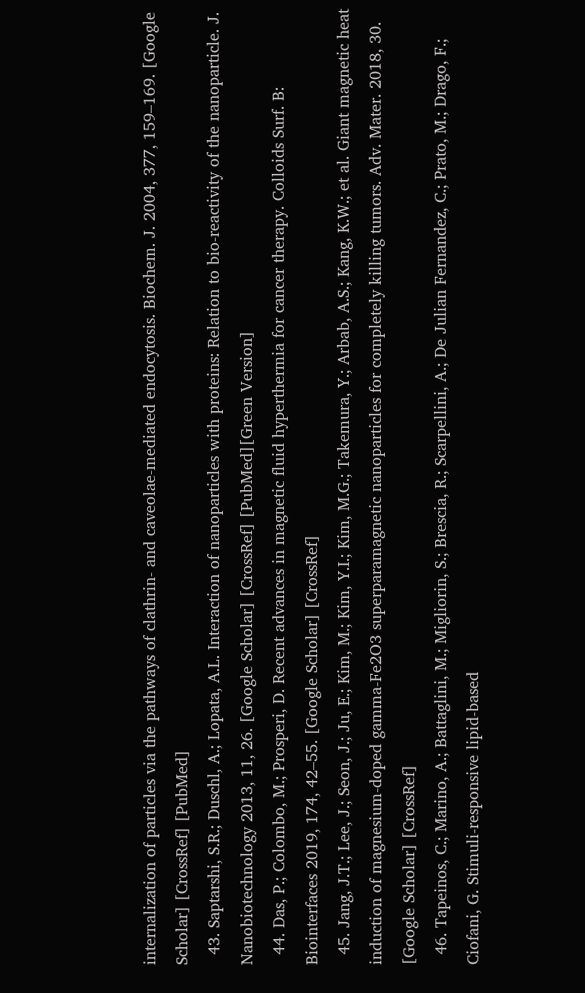internalization of particles via the pathways of clathrin- and caveolae-mediated endocytosis. Biochem. J. 2004, 377, 159–169. [Google Scholar] [CrossRef] [PubMed]
  43. Saptarshi, S.R.; Duschl, A.; Lopata, A.L. Interaction of nanoparticles with proteins: Relation to bio-reactivity of the nanoparticle. J. Nanobiotechnology 2013, 11, 26. [Google Scholar] [CrossRef] [PubMed][Green Version]
  44. Das, P.; Colombo, M.; Prosperi, D. Recent advances in magnetic fluid hyperthermia for cancer therapy. Colloids Surf. B: Biointerfaces 2019, 174, 42–55. [Google Scholar] [CrossRef]
  45. Jang, J.T.; Lee, J.; Seon, J.; Ju, E.; Kim, M.; Kim, Y.I.; Kim, M.G.; Takemura, Y.; Arbab, A.S.; Kang, K.W.; et al. Giant magnetic heat induction of magnesium-doped gamma-Fe2O3 superparamagnetic nanoparticles for completely killing tumors. Adv. Mater. 2018, 30. [Google Scholar] [CrossRef]
  46. Tapeinos, C.; Marino, A.; Battaglini, M.; Migliorin, S.; Brescia, R.; Scarpellini, A.; De Julian Fernandez, C.; Prato, M.; Drago, F.; Ciofani, G. Stimuli-responsive lipid-based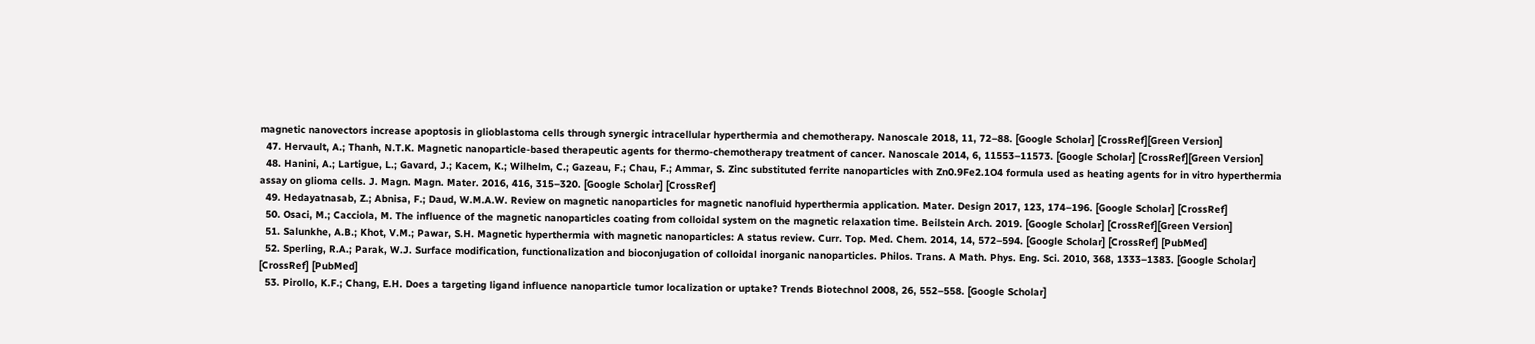magnetic nanovectors increase apoptosis in glioblastoma cells through synergic intracellular hyperthermia and chemotherapy. Nanoscale 2018, 11, 72–88. [Google Scholar] [CrossRef][Green Version]
  47. Hervault, A.; Thanh, N.T.K. Magnetic nanoparticle-based therapeutic agents for thermo-chemotherapy treatment of cancer. Nanoscale 2014, 6, 11553–11573. [Google Scholar] [CrossRef][Green Version]
  48. Hanini, A.; Lartigue, L.; Gavard, J.; Kacem, K.; Wilhelm, C.; Gazeau, F.; Chau, F.; Ammar, S. Zinc substituted ferrite nanoparticles with Zn0.9Fe2.1O4 formula used as heating agents for in vitro hyperthermia assay on glioma cells. J. Magn. Magn. Mater. 2016, 416, 315–320. [Google Scholar] [CrossRef]
  49. Hedayatnasab, Z.; Abnisa, F.; Daud, W.M.A.W. Review on magnetic nanoparticles for magnetic nanofluid hyperthermia application. Mater. Design 2017, 123, 174–196. [Google Scholar] [CrossRef]
  50. Osaci, M.; Cacciola, M. The influence of the magnetic nanoparticles coating from colloidal system on the magnetic relaxation time. Beilstein Arch. 2019. [Google Scholar] [CrossRef][Green Version]
  51. Salunkhe, A.B.; Khot, V.M.; Pawar, S.H. Magnetic hyperthermia with magnetic nanoparticles: A status review. Curr. Top. Med. Chem. 2014, 14, 572–594. [Google Scholar] [CrossRef] [PubMed]
  52. Sperling, R.A.; Parak, W.J. Surface modification, functionalization and bioconjugation of colloidal inorganic nanoparticles. Philos. Trans. A Math. Phys. Eng. Sci. 2010, 368, 1333–1383. [Google Scholar] [CrossRef] [PubMed]
  53. Pirollo, K.F.; Chang, E.H. Does a targeting ligand influence nanoparticle tumor localization or uptake? Trends Biotechnol 2008, 26, 552–558. [Google Scholar]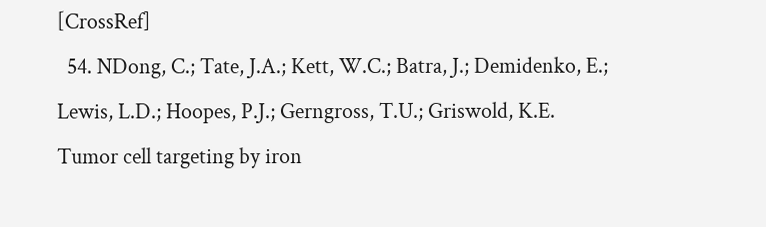[CrossRef]
  54. NDong, C.; Tate, J.A.; Kett, W.C.; Batra, J.; Demidenko, E.; Lewis, L.D.; Hoopes, P.J.; Gerngross, T.U.; Griswold, K.E. Tumor cell targeting by iron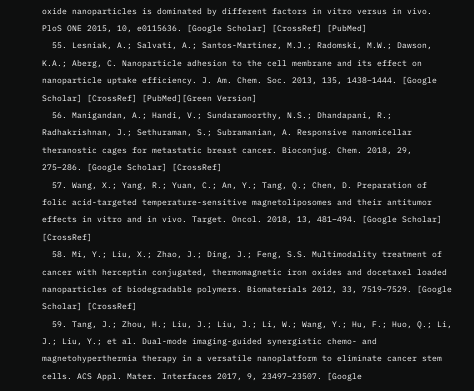oxide nanoparticles is dominated by different factors in vitro versus in vivo. PloS ONE 2015, 10, e0115636. [Google Scholar] [CrossRef] [PubMed]
  55. Lesniak, A.; Salvati, A.; Santos-Martinez, M.J.; Radomski, M.W.; Dawson, K.A.; Aberg, C. Nanoparticle adhesion to the cell membrane and its effect on nanoparticle uptake efficiency. J. Am. Chem. Soc. 2013, 135, 1438–1444. [Google Scholar] [CrossRef] [PubMed][Green Version]
  56. Manigandan, A.; Handi, V.; Sundaramoorthy, N.S.; Dhandapani, R.; Radhakrishnan, J.; Sethuraman, S.; Subramanian, A. Responsive nanomicellar theranostic cages for metastatic breast cancer. Bioconjug. Chem. 2018, 29, 275–286. [Google Scholar] [CrossRef]
  57. Wang, X.; Yang, R.; Yuan, C.; An, Y.; Tang, Q.; Chen, D. Preparation of folic acid-targeted temperature-sensitive magnetoliposomes and their antitumor effects in vitro and in vivo. Target. Oncol. 2018, 13, 481–494. [Google Scholar] [CrossRef]
  58. Mi, Y.; Liu, X.; Zhao, J.; Ding, J.; Feng, S.S. Multimodality treatment of cancer with herceptin conjugated, thermomagnetic iron oxides and docetaxel loaded nanoparticles of biodegradable polymers. Biomaterials 2012, 33, 7519–7529. [Google Scholar] [CrossRef]
  59. Tang, J.; Zhou, H.; Liu, J.; Liu, J.; Li, W.; Wang, Y.; Hu, F.; Huo, Q.; Li, J.; Liu, Y.; et al. Dual-mode imaging-guided synergistic chemo- and magnetohyperthermia therapy in a versatile nanoplatform to eliminate cancer stem cells. ACS Appl. Mater. Interfaces 2017, 9, 23497–23507. [Google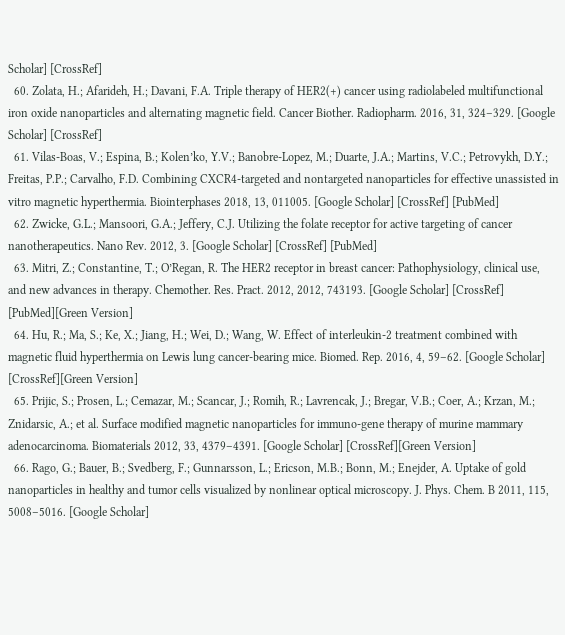Scholar] [CrossRef]
  60. Zolata, H.; Afarideh, H.; Davani, F.A. Triple therapy of HER2(+) cancer using radiolabeled multifunctional iron oxide nanoparticles and alternating magnetic field. Cancer Biother. Radiopharm. 2016, 31, 324–329. [Google Scholar] [CrossRef]
  61. Vilas-Boas, V.; Espina, B.; Kolen’ko, Y.V.; Banobre-Lopez, M.; Duarte, J.A.; Martins, V.C.; Petrovykh, D.Y.; Freitas, P.P.; Carvalho, F.D. Combining CXCR4-targeted and nontargeted nanoparticles for effective unassisted in vitro magnetic hyperthermia. Biointerphases 2018, 13, 011005. [Google Scholar] [CrossRef] [PubMed]
  62. Zwicke, G.L.; Mansoori, G.A.; Jeffery, C.J. Utilizing the folate receptor for active targeting of cancer nanotherapeutics. Nano Rev. 2012, 3. [Google Scholar] [CrossRef] [PubMed]
  63. Mitri, Z.; Constantine, T.; O’Regan, R. The HER2 receptor in breast cancer: Pathophysiology, clinical use, and new advances in therapy. Chemother. Res. Pract. 2012, 2012, 743193. [Google Scholar] [CrossRef] [PubMed][Green Version]
  64. Hu, R.; Ma, S.; Ke, X.; Jiang, H.; Wei, D.; Wang, W. Effect of interleukin-2 treatment combined with magnetic fluid hyperthermia on Lewis lung cancer-bearing mice. Biomed. Rep. 2016, 4, 59–62. [Google Scholar] [CrossRef][Green Version]
  65. Prijic, S.; Prosen, L.; Cemazar, M.; Scancar, J.; Romih, R.; Lavrencak, J.; Bregar, V.B.; Coer, A.; Krzan, M.; Znidarsic, A.; et al. Surface modified magnetic nanoparticles for immuno-gene therapy of murine mammary adenocarcinoma. Biomaterials 2012, 33, 4379–4391. [Google Scholar] [CrossRef][Green Version]
  66. Rago, G.; Bauer, B.; Svedberg, F.; Gunnarsson, L.; Ericson, M.B.; Bonn, M.; Enejder, A. Uptake of gold nanoparticles in healthy and tumor cells visualized by nonlinear optical microscopy. J. Phys. Chem. B 2011, 115, 5008–5016. [Google Scholar]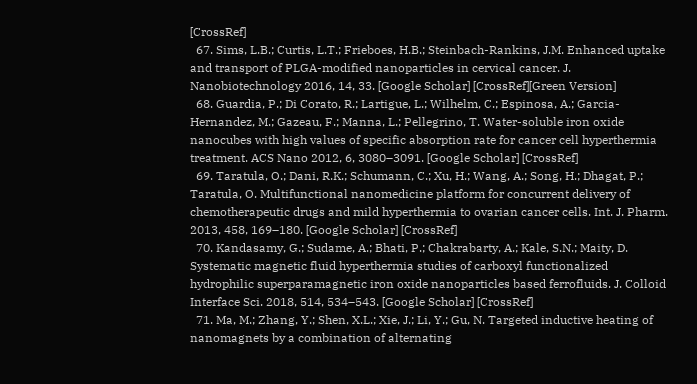[CrossRef]
  67. Sims, L.B.; Curtis, L.T.; Frieboes, H.B.; Steinbach-Rankins, J.M. Enhanced uptake and transport of PLGA-modified nanoparticles in cervical cancer. J. Nanobiotechnology 2016, 14, 33. [Google Scholar] [CrossRef][Green Version]
  68. Guardia, P.; Di Corato, R.; Lartigue, L.; Wilhelm, C.; Espinosa, A.; Garcia-Hernandez, M.; Gazeau, F.; Manna, L.; Pellegrino, T. Water-soluble iron oxide nanocubes with high values of specific absorption rate for cancer cell hyperthermia treatment. ACS Nano 2012, 6, 3080–3091. [Google Scholar] [CrossRef]
  69. Taratula, O.; Dani, R.K.; Schumann, C.; Xu, H.; Wang, A.; Song, H.; Dhagat, P.; Taratula, O. Multifunctional nanomedicine platform for concurrent delivery of chemotherapeutic drugs and mild hyperthermia to ovarian cancer cells. Int. J. Pharm. 2013, 458, 169–180. [Google Scholar] [CrossRef]
  70. Kandasamy, G.; Sudame, A.; Bhati, P.; Chakrabarty, A.; Kale, S.N.; Maity, D. Systematic magnetic fluid hyperthermia studies of carboxyl functionalized hydrophilic superparamagnetic iron oxide nanoparticles based ferrofluids. J. Colloid Interface Sci. 2018, 514, 534–543. [Google Scholar] [CrossRef]
  71. Ma, M.; Zhang, Y.; Shen, X.L.; Xie, J.; Li, Y.; Gu, N. Targeted inductive heating of nanomagnets by a combination of alternating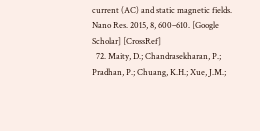current (AC) and static magnetic fields. Nano Res. 2015, 8, 600–610. [Google Scholar] [CrossRef]
  72. Maity, D.; Chandrasekharan, P.; Pradhan, P.; Chuang, K.H.; Xue, J.M.;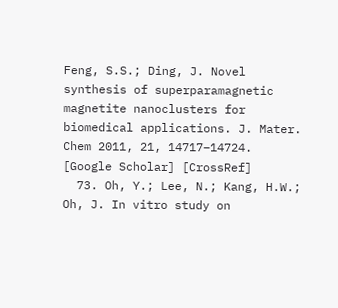Feng, S.S.; Ding, J. Novel synthesis of superparamagnetic magnetite nanoclusters for biomedical applications. J. Mater. Chem 2011, 21, 14717–14724. [Google Scholar] [CrossRef]
  73. Oh, Y.; Lee, N.; Kang, H.W.; Oh, J. In vitro study on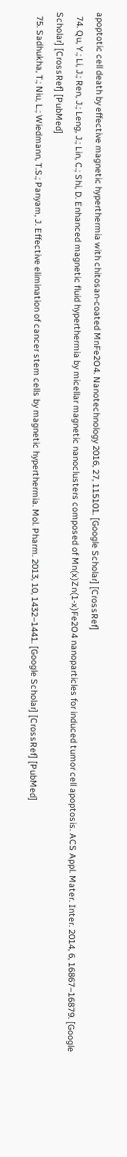apoptotic cell death by effective magnetic hyperthermia with chitosan-coated MnFe2O4. Nanotechnology 2016, 27, 115101. [Google Scholar] [CrossRef]
  74. Qu, Y.; Li, J.; Ren, J.; Leng, J.; Lin, C.; Shi, D. Enhanced magnetic fluid hyperthermia by micellar magnetic nanoclusters composed of Mn(x)Zn(1-x)Fe2O4 nanoparticles for induced tumor cell apoptosis. ACS Appl. Mater. Inter. 2014, 6, 16867–16879. [Google Scholar] [CrossRef] [PubMed]
  75. Sadhukha, T.; Niu, L.; Wiedmann, T.S.; Panyam, J. Effective elimination of cancer stem cells by magnetic hyperthermia. Mol. Pharm. 2013, 10, 1432–1441. [Google Scholar] [CrossRef] [PubMed]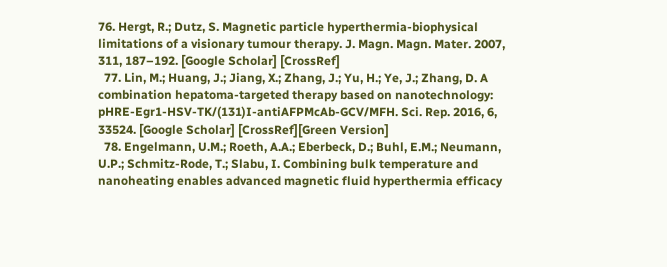76. Hergt, R.; Dutz, S. Magnetic particle hyperthermia-biophysical limitations of a visionary tumour therapy. J. Magn. Magn. Mater. 2007, 311, 187–192. [Google Scholar] [CrossRef]
  77. Lin, M.; Huang, J.; Jiang, X.; Zhang, J.; Yu, H.; Ye, J.; Zhang, D. A combination hepatoma-targeted therapy based on nanotechnology: pHRE-Egr1-HSV-TK/(131)I-antiAFPMcAb-GCV/MFH. Sci. Rep. 2016, 6, 33524. [Google Scholar] [CrossRef][Green Version]
  78. Engelmann, U.M.; Roeth, A.A.; Eberbeck, D.; Buhl, E.M.; Neumann, U.P.; Schmitz-Rode, T.; Slabu, I. Combining bulk temperature and nanoheating enables advanced magnetic fluid hyperthermia efficacy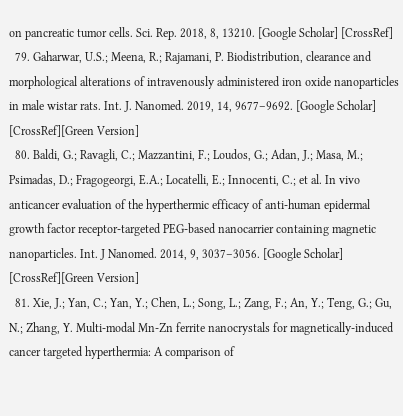on pancreatic tumor cells. Sci. Rep. 2018, 8, 13210. [Google Scholar] [CrossRef]
  79. Gaharwar, U.S.; Meena, R.; Rajamani, P. Biodistribution, clearance and morphological alterations of intravenously administered iron oxide nanoparticles in male wistar rats. Int. J. Nanomed. 2019, 14, 9677–9692. [Google Scholar] [CrossRef][Green Version]
  80. Baldi, G.; Ravagli, C.; Mazzantini, F.; Loudos, G.; Adan, J.; Masa, M.; Psimadas, D.; Fragogeorgi, E.A.; Locatelli, E.; Innocenti, C.; et al. In vivo anticancer evaluation of the hyperthermic efficacy of anti-human epidermal growth factor receptor-targeted PEG-based nanocarrier containing magnetic nanoparticles. Int. J Nanomed. 2014, 9, 3037–3056. [Google Scholar] [CrossRef][Green Version]
  81. Xie, J.; Yan, C.; Yan, Y.; Chen, L.; Song, L.; Zang, F.; An, Y.; Teng, G.; Gu, N.; Zhang, Y. Multi-modal Mn-Zn ferrite nanocrystals for magnetically-induced cancer targeted hyperthermia: A comparison of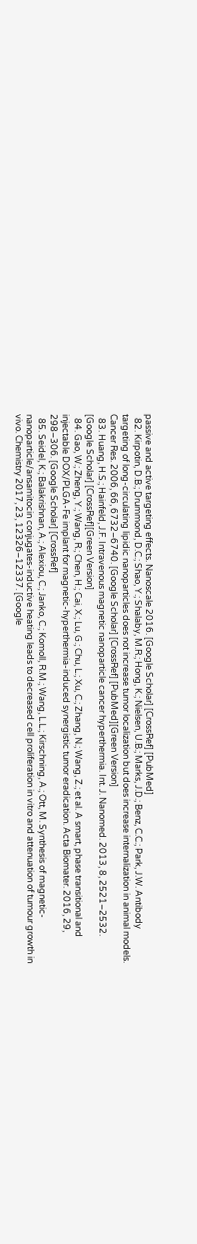passive and active targeting effects. Nanoscale 2016. [Google Scholar] [CrossRef] [PubMed]
  82. Kirpotin, D.B.; Drummond, D.C.; Shao, Y.; Shalaby, M.R.; Hong, K.; Nielsen, U.B.; Marks, J.D.; Benz, C.C.; Park, J.W. Antibody targeting of long-circulating lipidic nanoparticles does not increase tumor localization but does increase internalization in animal models. Cancer Res. 2006, 66, 6732–6740. [Google Scholar] [CrossRef] [PubMed][Green Version]
  83. Huang, H.S.; Hainfeld, J.F. Intravenous magnetic nanoparticle cancer hyperthermia. Int. J. Nanomed. 2013, 8, 2521–2532. [Google Scholar] [CrossRef][Green Version]
  84. Gao, W.; Zheng, Y.; Wang, R.; Chen, H.; Cai, X.; Lu, G.; Chu, L.; Xu, C.; Zhang, N.; Wang, Z.; et al. A smart, phase transitional and injectable DOX/PLGA-Fe implant for magnetic-hyperthermia-induced synergistic tumor eradication. Acta Biomater. 2016, 29, 298–306. [Google Scholar] [CrossRef]
  85. Seidel, K.; Balakrishnan, A.; Alexiou, C.; Janko, C.; Komoll, R.M.; Wang, L.L.; Kirschning, A.; Ott, M. Synthesis of magnetic-nanoparticle/ansamitocin conjugates-inductive heating leads to decreased cell proliferation in vitro and attenuation of tumour growth in vivo. Chemistry 2017, 23, 12326–12337. [Google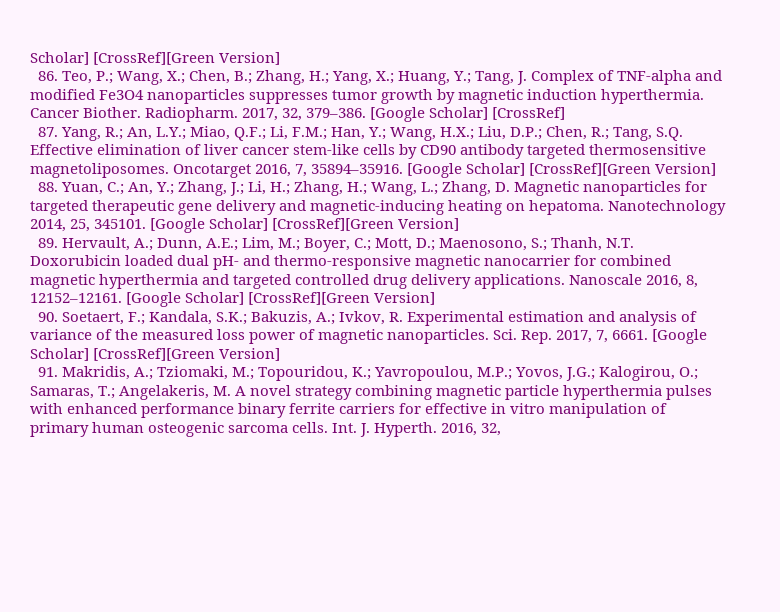Scholar] [CrossRef][Green Version]
  86. Teo, P.; Wang, X.; Chen, B.; Zhang, H.; Yang, X.; Huang, Y.; Tang, J. Complex of TNF-alpha and modified Fe3O4 nanoparticles suppresses tumor growth by magnetic induction hyperthermia. Cancer Biother. Radiopharm. 2017, 32, 379–386. [Google Scholar] [CrossRef]
  87. Yang, R.; An, L.Y.; Miao, Q.F.; Li, F.M.; Han, Y.; Wang, H.X.; Liu, D.P.; Chen, R.; Tang, S.Q. Effective elimination of liver cancer stem-like cells by CD90 antibody targeted thermosensitive magnetoliposomes. Oncotarget 2016, 7, 35894–35916. [Google Scholar] [CrossRef][Green Version]
  88. Yuan, C.; An, Y.; Zhang, J.; Li, H.; Zhang, H.; Wang, L.; Zhang, D. Magnetic nanoparticles for targeted therapeutic gene delivery and magnetic-inducing heating on hepatoma. Nanotechnology 2014, 25, 345101. [Google Scholar] [CrossRef][Green Version]
  89. Hervault, A.; Dunn, A.E.; Lim, M.; Boyer, C.; Mott, D.; Maenosono, S.; Thanh, N.T. Doxorubicin loaded dual pH- and thermo-responsive magnetic nanocarrier for combined magnetic hyperthermia and targeted controlled drug delivery applications. Nanoscale 2016, 8, 12152–12161. [Google Scholar] [CrossRef][Green Version]
  90. Soetaert, F.; Kandala, S.K.; Bakuzis, A.; Ivkov, R. Experimental estimation and analysis of variance of the measured loss power of magnetic nanoparticles. Sci. Rep. 2017, 7, 6661. [Google Scholar] [CrossRef][Green Version]
  91. Makridis, A.; Tziomaki, M.; Topouridou, K.; Yavropoulou, M.P.; Yovos, J.G.; Kalogirou, O.; Samaras, T.; Angelakeris, M. A novel strategy combining magnetic particle hyperthermia pulses with enhanced performance binary ferrite carriers for effective in vitro manipulation of primary human osteogenic sarcoma cells. Int. J. Hyperth. 2016, 32,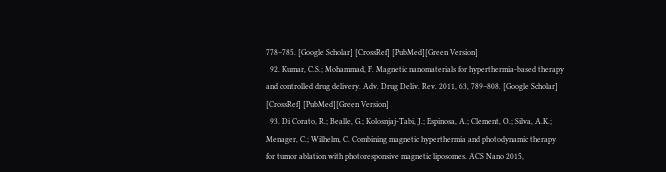778–785. [Google Scholar] [CrossRef] [PubMed][Green Version]
  92. Kumar, C.S.; Mohammad, F. Magnetic nanomaterials for hyperthermia-based therapy and controlled drug delivery. Adv. Drug Deliv. Rev. 2011, 63, 789–808. [Google Scholar] [CrossRef] [PubMed][Green Version]
  93. Di Corato, R.; Bealle, G.; Kolosnjaj-Tabi, J.; Espinosa, A.; Clement, O.; Silva, A.K.; Menager, C.; Wilhelm, C. Combining magnetic hyperthermia and photodynamic therapy for tumor ablation with photoresponsive magnetic liposomes. ACS Nano 2015,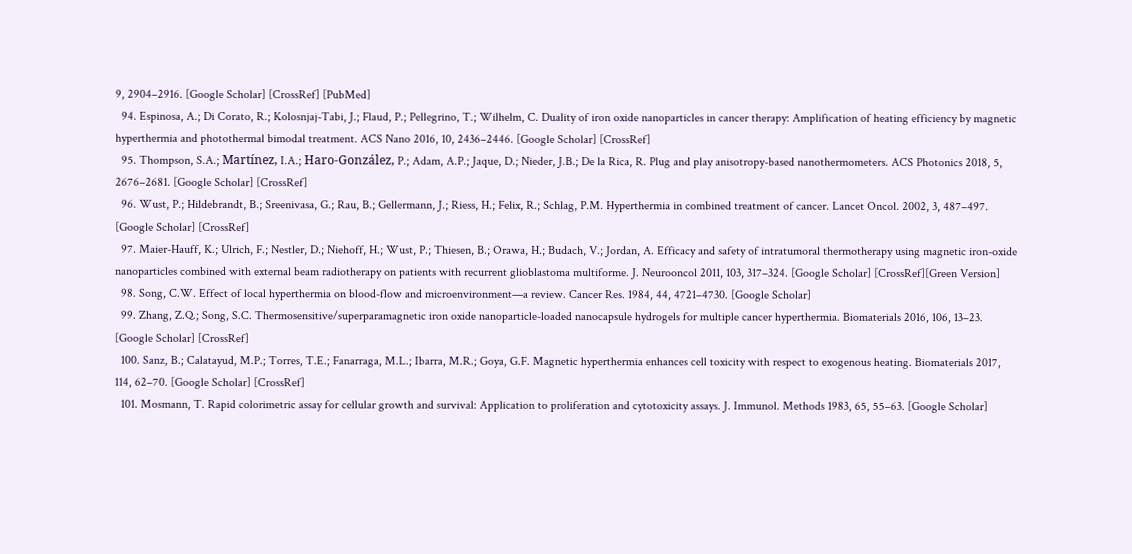9, 2904–2916. [Google Scholar] [CrossRef] [PubMed]
  94. Espinosa, A.; Di Corato, R.; Kolosnjaj-Tabi, J.; Flaud, P.; Pellegrino, T.; Wilhelm, C. Duality of iron oxide nanoparticles in cancer therapy: Amplification of heating efficiency by magnetic hyperthermia and photothermal bimodal treatment. ACS Nano 2016, 10, 2436–2446. [Google Scholar] [CrossRef]
  95. Thompson, S.A.; Martínez, I.A.; Haro-González, P.; Adam, A.P.; Jaque, D.; Nieder, J.B.; De la Rica, R. Plug and play anisotropy-based nanothermometers. ACS Photonics 2018, 5, 2676–2681. [Google Scholar] [CrossRef]
  96. Wust, P.; Hildebrandt, B.; Sreenivasa, G.; Rau, B.; Gellermann, J.; Riess, H.; Felix, R.; Schlag, P.M. Hyperthermia in combined treatment of cancer. Lancet Oncol. 2002, 3, 487–497. [Google Scholar] [CrossRef]
  97. Maier-Hauff, K.; Ulrich, F.; Nestler, D.; Niehoff, H.; Wust, P.; Thiesen, B.; Orawa, H.; Budach, V.; Jordan, A. Efficacy and safety of intratumoral thermotherapy using magnetic iron-oxide nanoparticles combined with external beam radiotherapy on patients with recurrent glioblastoma multiforme. J. Neurooncol 2011, 103, 317–324. [Google Scholar] [CrossRef][Green Version]
  98. Song, C.W. Effect of local hyperthermia on blood-flow and microenvironment—a review. Cancer Res. 1984, 44, 4721–4730. [Google Scholar]
  99. Zhang, Z.Q.; Song, S.C. Thermosensitive/superparamagnetic iron oxide nanoparticle-loaded nanocapsule hydrogels for multiple cancer hyperthermia. Biomaterials 2016, 106, 13–23. [Google Scholar] [CrossRef]
  100. Sanz, B.; Calatayud, M.P.; Torres, T.E.; Fanarraga, M.L.; Ibarra, M.R.; Goya, G.F. Magnetic hyperthermia enhances cell toxicity with respect to exogenous heating. Biomaterials 2017, 114, 62–70. [Google Scholar] [CrossRef]
  101. Mosmann, T. Rapid colorimetric assay for cellular growth and survival: Application to proliferation and cytotoxicity assays. J. Immunol. Methods 1983, 65, 55–63. [Google Scholar]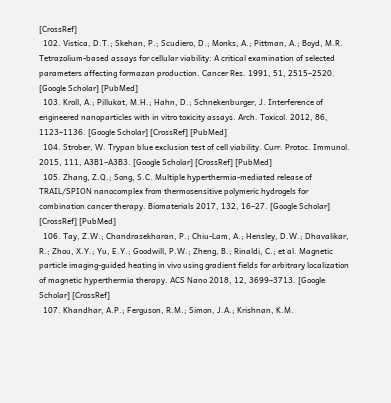[CrossRef]
  102. Vistica, D.T.; Skehan, P.; Scudiero, D.; Monks, A.; Pittman, A.; Boyd, M.R. Tetrazolium-based assays for cellular viability: A critical examination of selected parameters affecting formazan production. Cancer Res. 1991, 51, 2515–2520. [Google Scholar] [PubMed]
  103. Kroll, A.; Pillukat, M.H.; Hahn, D.; Schnekenburger, J. Interference of engineered nanoparticles with in vitro toxicity assays. Arch. Toxicol. 2012, 86, 1123–1136. [Google Scholar] [CrossRef] [PubMed]
  104. Strober, W. Trypan blue exclusion test of cell viability. Curr. Protoc. Immunol. 2015, 111, A3B1–A3B3. [Google Scholar] [CrossRef] [PubMed]
  105. Zhang, Z.Q.; Song, S.C. Multiple hyperthermia-mediated release of TRAIL/SPION nanocomplex from thermosensitive polymeric hydrogels for combination cancer therapy. Biomaterials 2017, 132, 16–27. [Google Scholar] [CrossRef] [PubMed]
  106. Tay, Z.W.; Chandrasekharan, P.; Chiu-Lam, A.; Hensley, D.W.; Dhavalikar, R.; Zhou, X.Y.; Yu, E.Y.; Goodwill, P.W.; Zheng, B.; Rinaldi, C.; et al. Magnetic particle imaging-guided heating in vivo using gradient fields for arbitrary localization of magnetic hyperthermia therapy. ACS Nano 2018, 12, 3699–3713. [Google Scholar] [CrossRef]
  107. Khandhar, A.P.; Ferguson, R.M.; Simon, J.A.; Krishnan, K.M.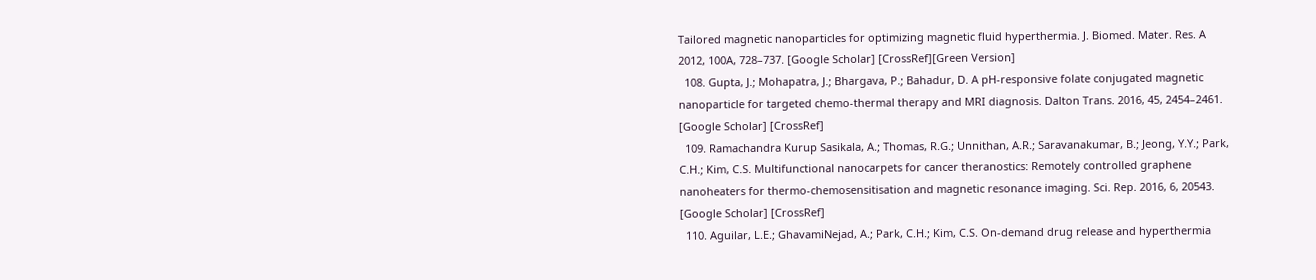Tailored magnetic nanoparticles for optimizing magnetic fluid hyperthermia. J. Biomed. Mater. Res. A 2012, 100A, 728–737. [Google Scholar] [CrossRef][Green Version]
  108. Gupta, J.; Mohapatra, J.; Bhargava, P.; Bahadur, D. A pH-responsive folate conjugated magnetic nanoparticle for targeted chemo-thermal therapy and MRI diagnosis. Dalton Trans. 2016, 45, 2454–2461. [Google Scholar] [CrossRef]
  109. Ramachandra Kurup Sasikala, A.; Thomas, R.G.; Unnithan, A.R.; Saravanakumar, B.; Jeong, Y.Y.; Park, C.H.; Kim, C.S. Multifunctional nanocarpets for cancer theranostics: Remotely controlled graphene nanoheaters for thermo-chemosensitisation and magnetic resonance imaging. Sci. Rep. 2016, 6, 20543. [Google Scholar] [CrossRef]
  110. Aguilar, L.E.; GhavamiNejad, A.; Park, C.H.; Kim, C.S. On-demand drug release and hyperthermia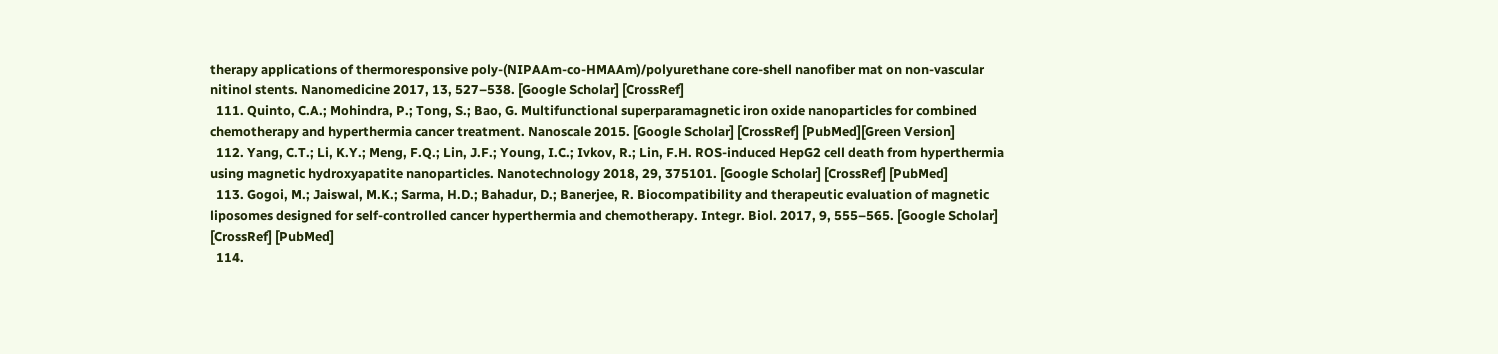therapy applications of thermoresponsive poly-(NIPAAm-co-HMAAm)/polyurethane core-shell nanofiber mat on non-vascular nitinol stents. Nanomedicine 2017, 13, 527–538. [Google Scholar] [CrossRef]
  111. Quinto, C.A.; Mohindra, P.; Tong, S.; Bao, G. Multifunctional superparamagnetic iron oxide nanoparticles for combined chemotherapy and hyperthermia cancer treatment. Nanoscale 2015. [Google Scholar] [CrossRef] [PubMed][Green Version]
  112. Yang, C.T.; Li, K.Y.; Meng, F.Q.; Lin, J.F.; Young, I.C.; Ivkov, R.; Lin, F.H. ROS-induced HepG2 cell death from hyperthermia using magnetic hydroxyapatite nanoparticles. Nanotechnology 2018, 29, 375101. [Google Scholar] [CrossRef] [PubMed]
  113. Gogoi, M.; Jaiswal, M.K.; Sarma, H.D.; Bahadur, D.; Banerjee, R. Biocompatibility and therapeutic evaluation of magnetic liposomes designed for self-controlled cancer hyperthermia and chemotherapy. Integr. Biol. 2017, 9, 555–565. [Google Scholar] [CrossRef] [PubMed]
  114.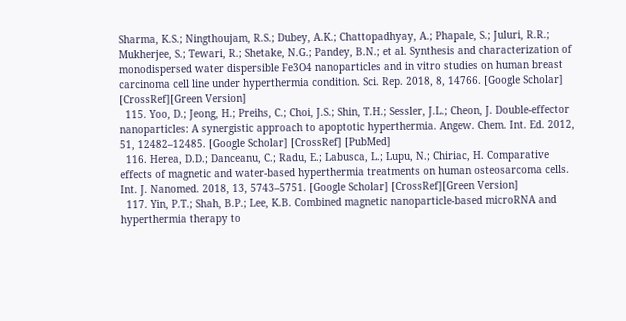Sharma, K.S.; Ningthoujam, R.S.; Dubey, A.K.; Chattopadhyay, A.; Phapale, S.; Juluri, R.R.; Mukherjee, S.; Tewari, R.; Shetake, N.G.; Pandey, B.N.; et al. Synthesis and characterization of monodispersed water dispersible Fe3O4 nanoparticles and in vitro studies on human breast carcinoma cell line under hyperthermia condition. Sci. Rep. 2018, 8, 14766. [Google Scholar] [CrossRef][Green Version]
  115. Yoo, D.; Jeong, H.; Preihs, C.; Choi, J.S.; Shin, T.H.; Sessler, J.L.; Cheon, J. Double-effector nanoparticles: A synergistic approach to apoptotic hyperthermia. Angew. Chem. Int. Ed. 2012, 51, 12482–12485. [Google Scholar] [CrossRef] [PubMed]
  116. Herea, D.D.; Danceanu, C.; Radu, E.; Labusca, L.; Lupu, N.; Chiriac, H. Comparative effects of magnetic and water-based hyperthermia treatments on human osteosarcoma cells. Int. J. Nanomed. 2018, 13, 5743–5751. [Google Scholar] [CrossRef][Green Version]
  117. Yin, P.T.; Shah, B.P.; Lee, K.B. Combined magnetic nanoparticle-based microRNA and hyperthermia therapy to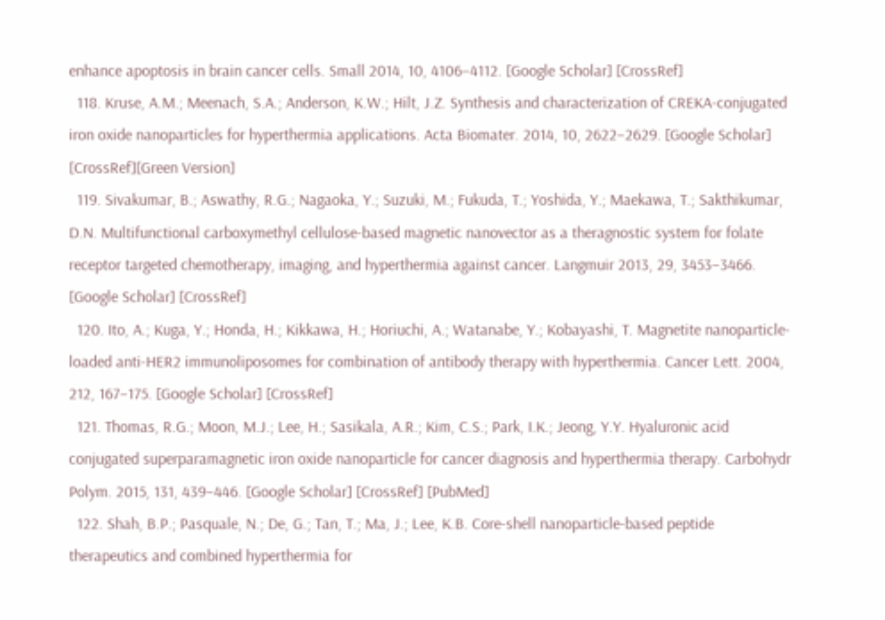enhance apoptosis in brain cancer cells. Small 2014, 10, 4106–4112. [Google Scholar] [CrossRef]
  118. Kruse, A.M.; Meenach, S.A.; Anderson, K.W.; Hilt, J.Z. Synthesis and characterization of CREKA-conjugated iron oxide nanoparticles for hyperthermia applications. Acta Biomater. 2014, 10, 2622–2629. [Google Scholar] [CrossRef][Green Version]
  119. Sivakumar, B.; Aswathy, R.G.; Nagaoka, Y.; Suzuki, M.; Fukuda, T.; Yoshida, Y.; Maekawa, T.; Sakthikumar, D.N. Multifunctional carboxymethyl cellulose-based magnetic nanovector as a theragnostic system for folate receptor targeted chemotherapy, imaging, and hyperthermia against cancer. Langmuir 2013, 29, 3453–3466. [Google Scholar] [CrossRef]
  120. Ito, A.; Kuga, Y.; Honda, H.; Kikkawa, H.; Horiuchi, A.; Watanabe, Y.; Kobayashi, T. Magnetite nanoparticle-loaded anti-HER2 immunoliposomes for combination of antibody therapy with hyperthermia. Cancer Lett. 2004, 212, 167–175. [Google Scholar] [CrossRef]
  121. Thomas, R.G.; Moon, M.J.; Lee, H.; Sasikala, A.R.; Kim, C.S.; Park, I.K.; Jeong, Y.Y. Hyaluronic acid conjugated superparamagnetic iron oxide nanoparticle for cancer diagnosis and hyperthermia therapy. Carbohydr Polym. 2015, 131, 439–446. [Google Scholar] [CrossRef] [PubMed]
  122. Shah, B.P.; Pasquale, N.; De, G.; Tan, T.; Ma, J.; Lee, K.B. Core-shell nanoparticle-based peptide therapeutics and combined hyperthermia for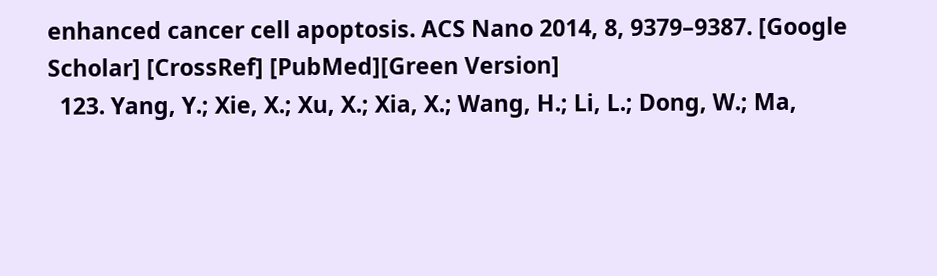enhanced cancer cell apoptosis. ACS Nano 2014, 8, 9379–9387. [Google Scholar] [CrossRef] [PubMed][Green Version]
  123. Yang, Y.; Xie, X.; Xu, X.; Xia, X.; Wang, H.; Li, L.; Dong, W.; Ma,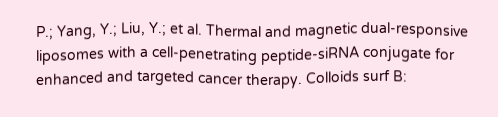P.; Yang, Y.; Liu, Y.; et al. Thermal and magnetic dual-responsive liposomes with a cell-penetrating peptide-siRNA conjugate for enhanced and targeted cancer therapy. Colloids surf B: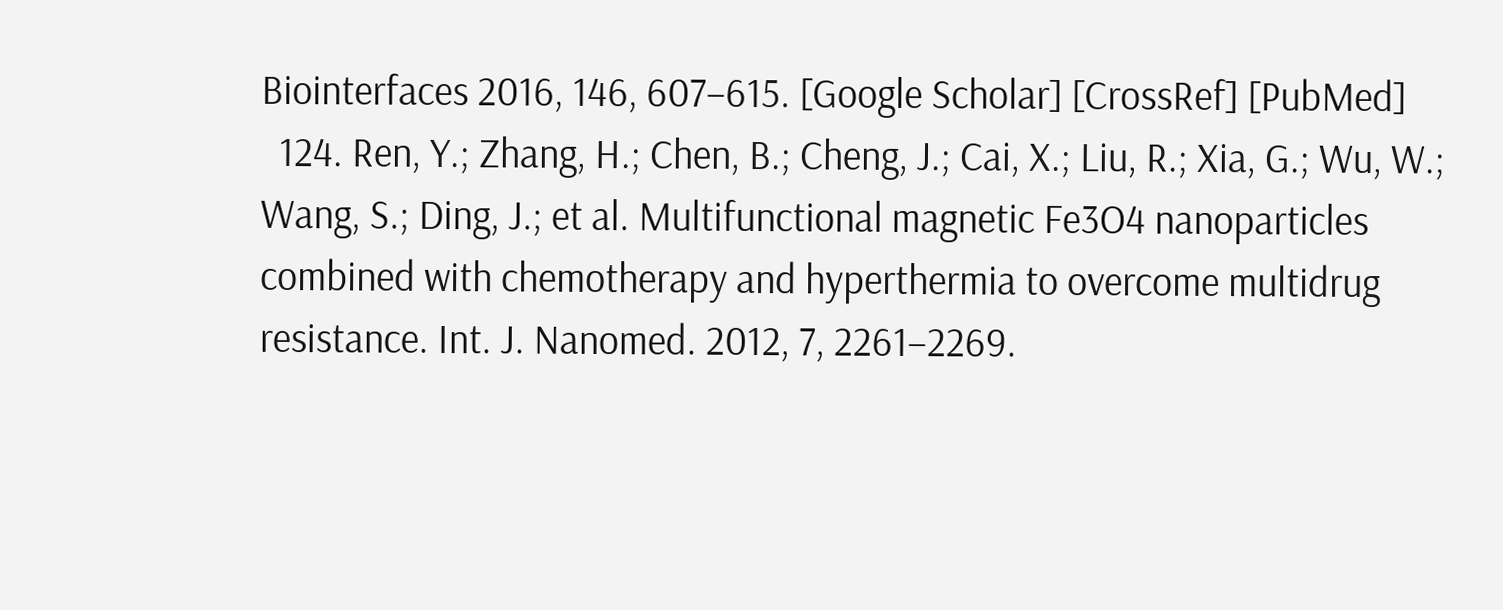Biointerfaces 2016, 146, 607–615. [Google Scholar] [CrossRef] [PubMed]
  124. Ren, Y.; Zhang, H.; Chen, B.; Cheng, J.; Cai, X.; Liu, R.; Xia, G.; Wu, W.; Wang, S.; Ding, J.; et al. Multifunctional magnetic Fe3O4 nanoparticles combined with chemotherapy and hyperthermia to overcome multidrug resistance. Int. J. Nanomed. 2012, 7, 2261–2269.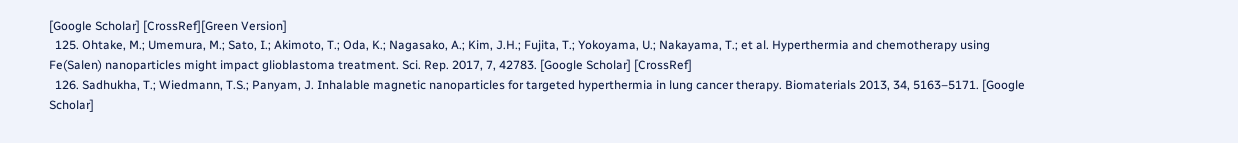[Google Scholar] [CrossRef][Green Version]
  125. Ohtake, M.; Umemura, M.; Sato, I.; Akimoto, T.; Oda, K.; Nagasako, A.; Kim, J.H.; Fujita, T.; Yokoyama, U.; Nakayama, T.; et al. Hyperthermia and chemotherapy using Fe(Salen) nanoparticles might impact glioblastoma treatment. Sci. Rep. 2017, 7, 42783. [Google Scholar] [CrossRef]
  126. Sadhukha, T.; Wiedmann, T.S.; Panyam, J. Inhalable magnetic nanoparticles for targeted hyperthermia in lung cancer therapy. Biomaterials 2013, 34, 5163–5171. [Google Scholar]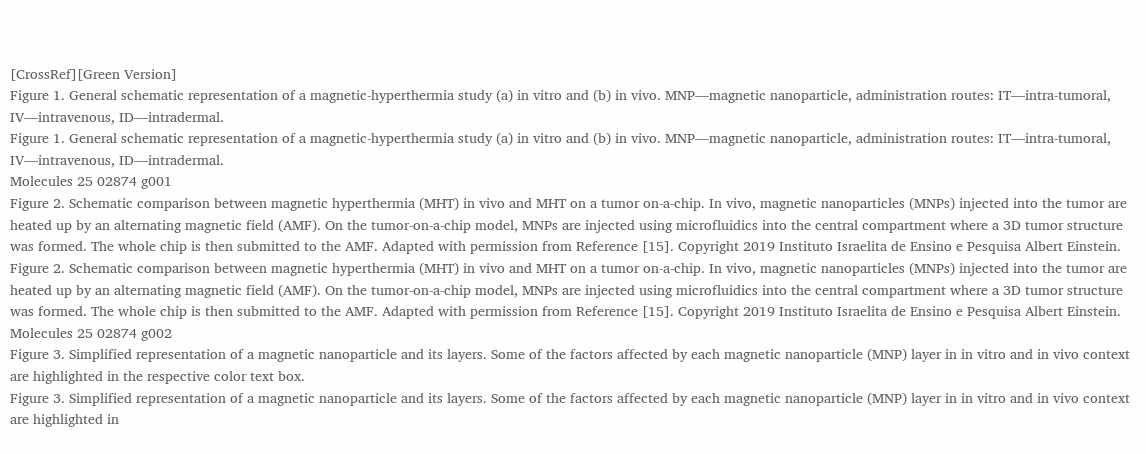[CrossRef][Green Version]
Figure 1. General schematic representation of a magnetic-hyperthermia study (a) in vitro and (b) in vivo. MNP—magnetic nanoparticle, administration routes: IT—intra-tumoral, IV—intravenous, ID—intradermal.
Figure 1. General schematic representation of a magnetic-hyperthermia study (a) in vitro and (b) in vivo. MNP—magnetic nanoparticle, administration routes: IT—intra-tumoral, IV—intravenous, ID—intradermal.
Molecules 25 02874 g001
Figure 2. Schematic comparison between magnetic hyperthermia (MHT) in vivo and MHT on a tumor on-a-chip. In vivo, magnetic nanoparticles (MNPs) injected into the tumor are heated up by an alternating magnetic field (AMF). On the tumor-on-a-chip model, MNPs are injected using microfluidics into the central compartment where a 3D tumor structure was formed. The whole chip is then submitted to the AMF. Adapted with permission from Reference [15]. Copyright 2019 Instituto Israelita de Ensino e Pesquisa Albert Einstein.
Figure 2. Schematic comparison between magnetic hyperthermia (MHT) in vivo and MHT on a tumor on-a-chip. In vivo, magnetic nanoparticles (MNPs) injected into the tumor are heated up by an alternating magnetic field (AMF). On the tumor-on-a-chip model, MNPs are injected using microfluidics into the central compartment where a 3D tumor structure was formed. The whole chip is then submitted to the AMF. Adapted with permission from Reference [15]. Copyright 2019 Instituto Israelita de Ensino e Pesquisa Albert Einstein.
Molecules 25 02874 g002
Figure 3. Simplified representation of a magnetic nanoparticle and its layers. Some of the factors affected by each magnetic nanoparticle (MNP) layer in in vitro and in vivo context are highlighted in the respective color text box.
Figure 3. Simplified representation of a magnetic nanoparticle and its layers. Some of the factors affected by each magnetic nanoparticle (MNP) layer in in vitro and in vivo context are highlighted in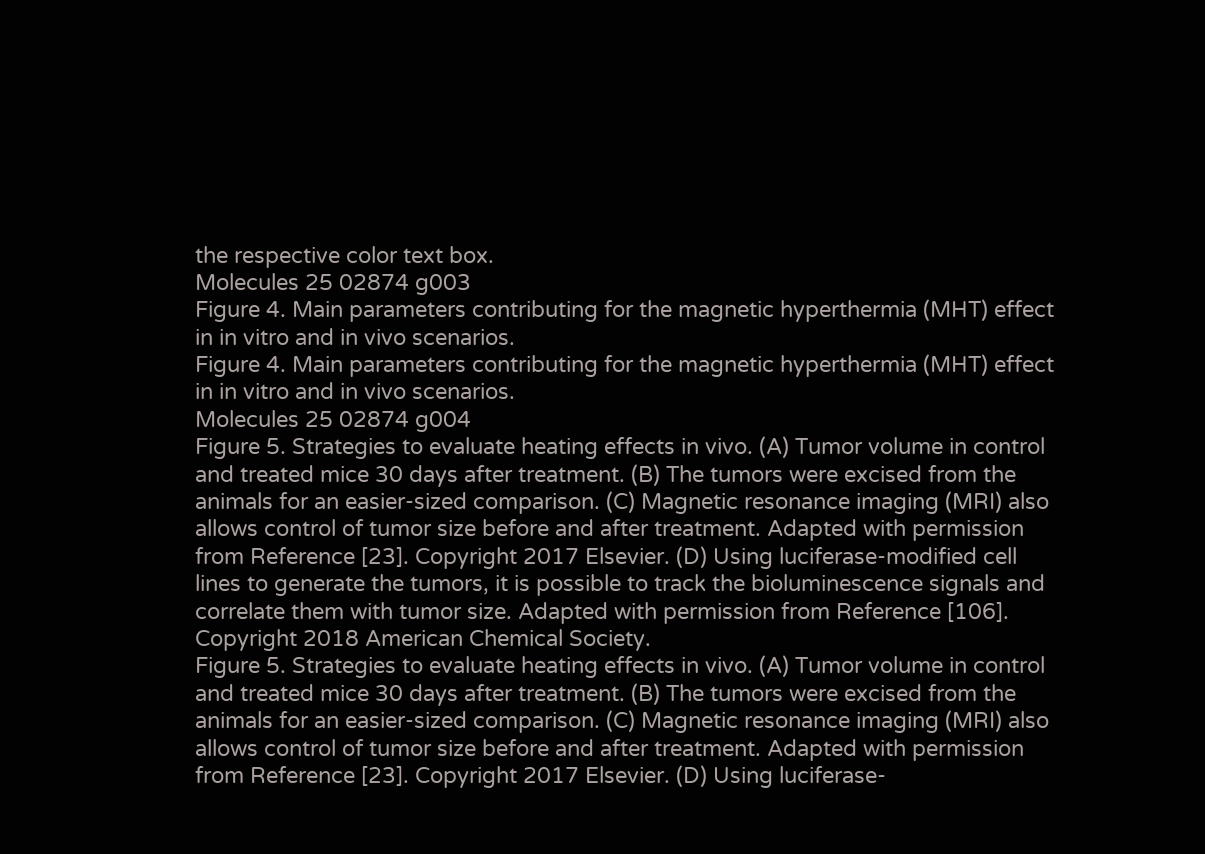the respective color text box.
Molecules 25 02874 g003
Figure 4. Main parameters contributing for the magnetic hyperthermia (MHT) effect in in vitro and in vivo scenarios.
Figure 4. Main parameters contributing for the magnetic hyperthermia (MHT) effect in in vitro and in vivo scenarios.
Molecules 25 02874 g004
Figure 5. Strategies to evaluate heating effects in vivo. (A) Tumor volume in control and treated mice 30 days after treatment. (B) The tumors were excised from the animals for an easier-sized comparison. (C) Magnetic resonance imaging (MRI) also allows control of tumor size before and after treatment. Adapted with permission from Reference [23]. Copyright 2017 Elsevier. (D) Using luciferase-modified cell lines to generate the tumors, it is possible to track the bioluminescence signals and correlate them with tumor size. Adapted with permission from Reference [106]. Copyright 2018 American Chemical Society.
Figure 5. Strategies to evaluate heating effects in vivo. (A) Tumor volume in control and treated mice 30 days after treatment. (B) The tumors were excised from the animals for an easier-sized comparison. (C) Magnetic resonance imaging (MRI) also allows control of tumor size before and after treatment. Adapted with permission from Reference [23]. Copyright 2017 Elsevier. (D) Using luciferase-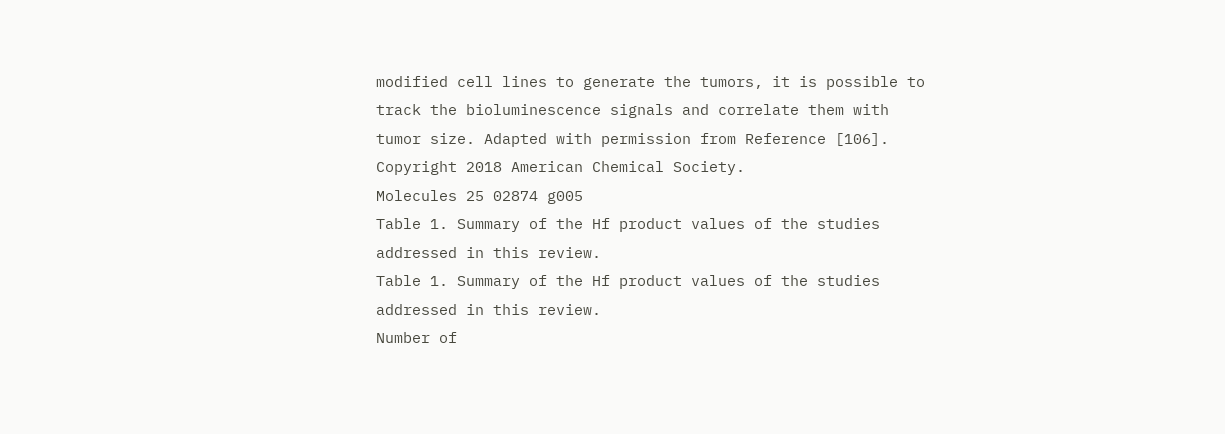modified cell lines to generate the tumors, it is possible to track the bioluminescence signals and correlate them with tumor size. Adapted with permission from Reference [106]. Copyright 2018 American Chemical Society.
Molecules 25 02874 g005
Table 1. Summary of the Hf product values of the studies addressed in this review.
Table 1. Summary of the Hf product values of the studies addressed in this review.
Number of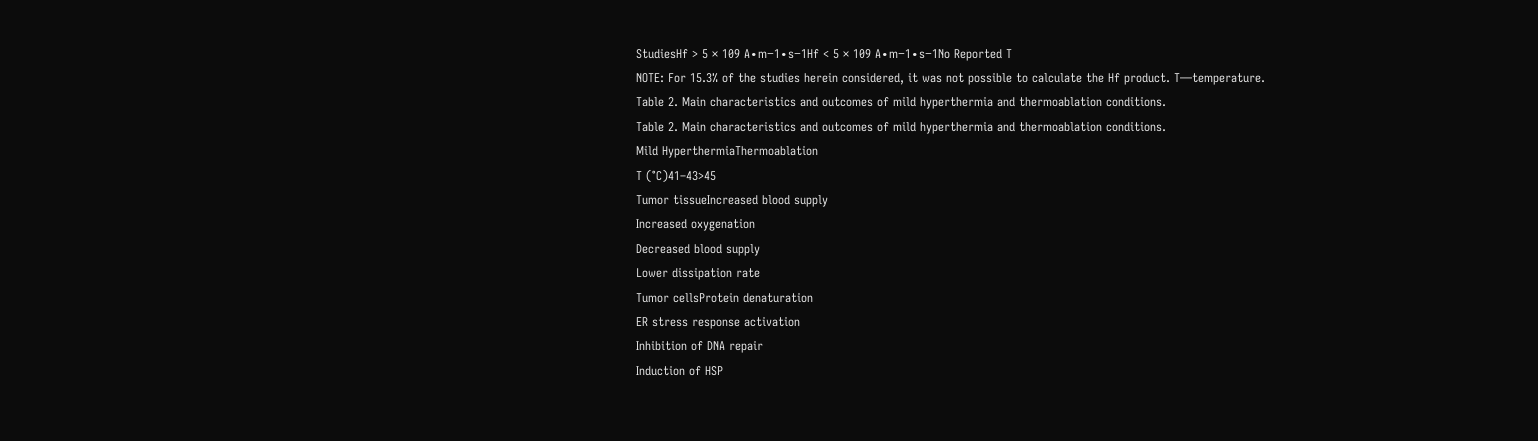StudiesHf > 5 × 109 A∙m−1∙s−1Hf < 5 × 109 A∙m−1∙s−1No Reported T
NOTE: For 15.3% of the studies herein considered, it was not possible to calculate the Hf product. T—temperature.
Table 2. Main characteristics and outcomes of mild hyperthermia and thermoablation conditions.
Table 2. Main characteristics and outcomes of mild hyperthermia and thermoablation conditions.
Mild HyperthermiaThermoablation
T (°C)41–43>45
Tumor tissueIncreased blood supply
Increased oxygenation
Decreased blood supply
Lower dissipation rate
Tumor cellsProtein denaturation
ER stress response activation
Inhibition of DNA repair
Induction of HSP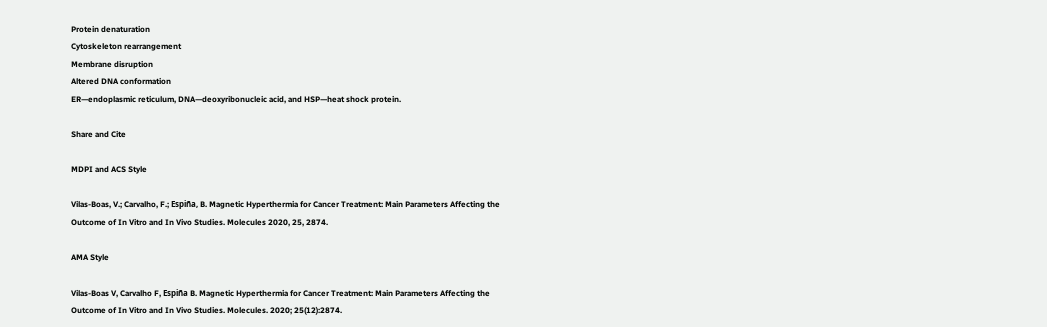Protein denaturation
Cytoskeleton rearrangement
Membrane disruption
Altered DNA conformation
ER—endoplasmic reticulum, DNA—deoxyribonucleic acid, and HSP—heat shock protein.

Share and Cite

MDPI and ACS Style

Vilas-Boas, V.; Carvalho, F.; Espiña, B. Magnetic Hyperthermia for Cancer Treatment: Main Parameters Affecting the Outcome of In Vitro and In Vivo Studies. Molecules 2020, 25, 2874.

AMA Style

Vilas-Boas V, Carvalho F, Espiña B. Magnetic Hyperthermia for Cancer Treatment: Main Parameters Affecting the Outcome of In Vitro and In Vivo Studies. Molecules. 2020; 25(12):2874.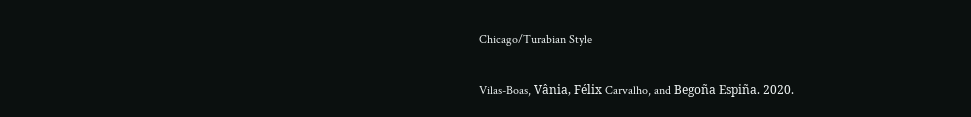Chicago/Turabian Style

Vilas-Boas, Vânia, Félix Carvalho, and Begoña Espiña. 2020.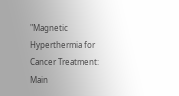"Magnetic Hyperthermia for Cancer Treatment: Main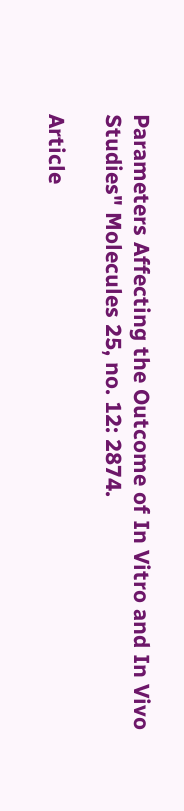Parameters Affecting the Outcome of In Vitro and In Vivo Studies" Molecules 25, no. 12: 2874.

Article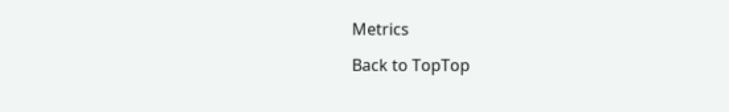Metrics

Back to TopTop